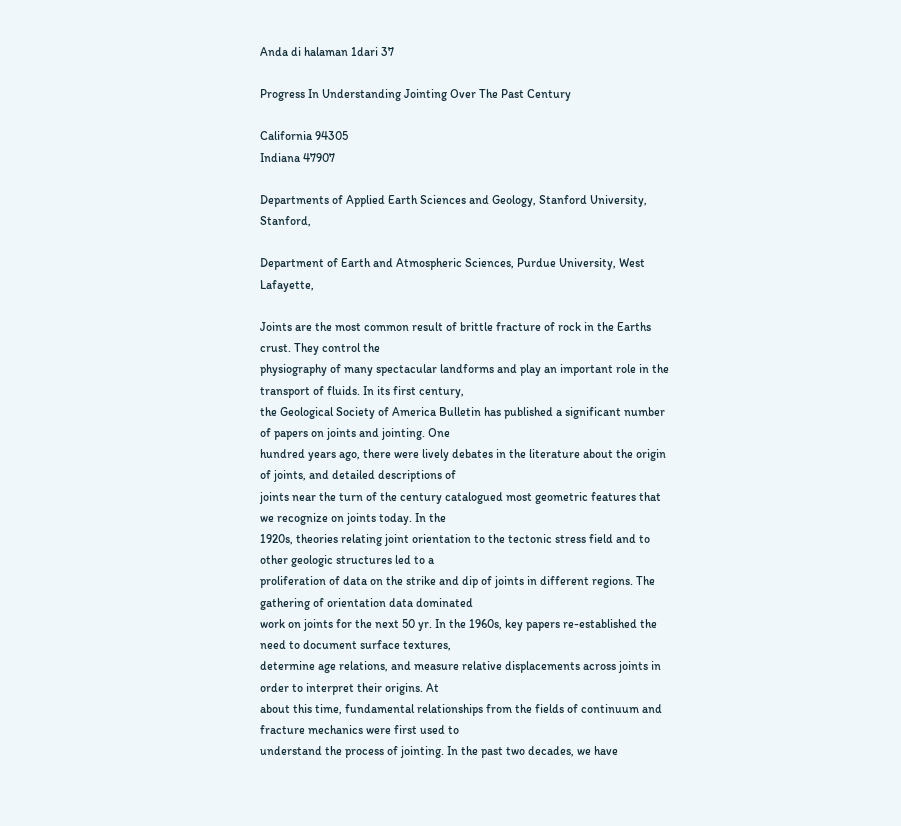Anda di halaman 1dari 37

Progress In Understanding Jointing Over The Past Century

California 94305
Indiana 47907

Departments of Applied Earth Sciences and Geology, Stanford University, Stanford,

Department of Earth and Atmospheric Sciences, Purdue University, West Lafayette,

Joints are the most common result of brittle fracture of rock in the Earths crust. They control the
physiography of many spectacular landforms and play an important role in the transport of fluids. In its first century,
the Geological Society of America Bulletin has published a significant number of papers on joints and jointing. One
hundred years ago, there were lively debates in the literature about the origin of joints, and detailed descriptions of
joints near the turn of the century catalogued most geometric features that we recognize on joints today. In the
1920s, theories relating joint orientation to the tectonic stress field and to other geologic structures led to a
proliferation of data on the strike and dip of joints in different regions. The gathering of orientation data dominated
work on joints for the next 50 yr. In the 1960s, key papers re-established the need to document surface textures,
determine age relations, and measure relative displacements across joints in order to interpret their origins. At
about this time, fundamental relationships from the fields of continuum and fracture mechanics were first used to
understand the process of jointing. In the past two decades, we have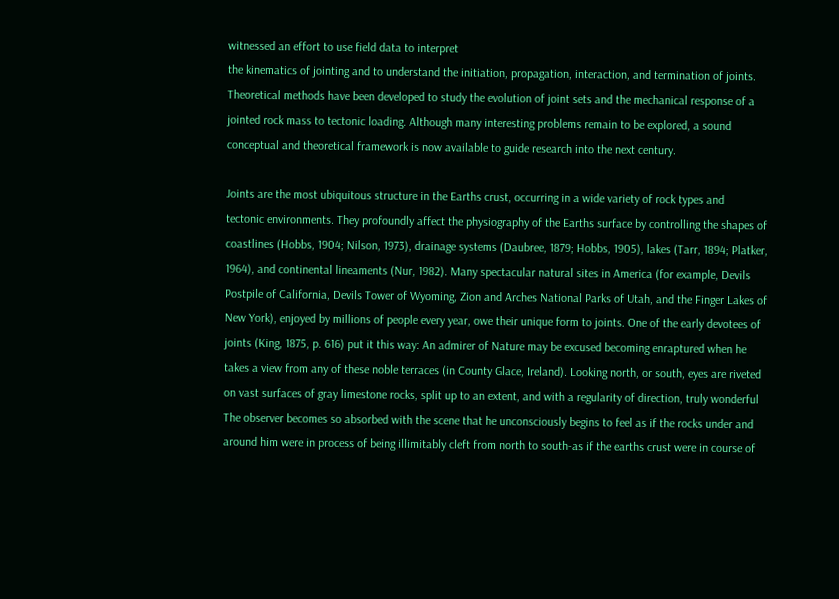witnessed an effort to use field data to interpret
the kinematics of jointing and to understand the initiation, propagation, interaction, and termination of joints.
Theoretical methods have been developed to study the evolution of joint sets and the mechanical response of a
jointed rock mass to tectonic loading. Although many interesting problems remain to be explored, a sound
conceptual and theoretical framework is now available to guide research into the next century.

Joints are the most ubiquitous structure in the Earths crust, occurring in a wide variety of rock types and
tectonic environments. They profoundly affect the physiography of the Earths surface by controlling the shapes of
coastlines (Hobbs, 1904; Nilson, 1973), drainage systems (Daubree, 1879; Hobbs, 1905), lakes (Tarr, 1894; Platker,
1964), and continental lineaments (Nur, 1982). Many spectacular natural sites in America (for example, Devils
Postpile of California, Devils Tower of Wyoming, Zion and Arches National Parks of Utah, and the Finger Lakes of
New York), enjoyed by millions of people every year, owe their unique form to joints. One of the early devotees of
joints (King, 1875, p. 616) put it this way: An admirer of Nature may be excused becoming enraptured when he
takes a view from any of these noble terraces (in County Glace, Ireland). Looking north, or south, eyes are riveted
on vast surfaces of gray limestone rocks, split up to an extent, and with a regularity of direction, truly wonderful
The observer becomes so absorbed with the scene that he unconsciously begins to feel as if the rocks under and
around him were in process of being illimitably cleft from north to south-as if the earths crust were in course of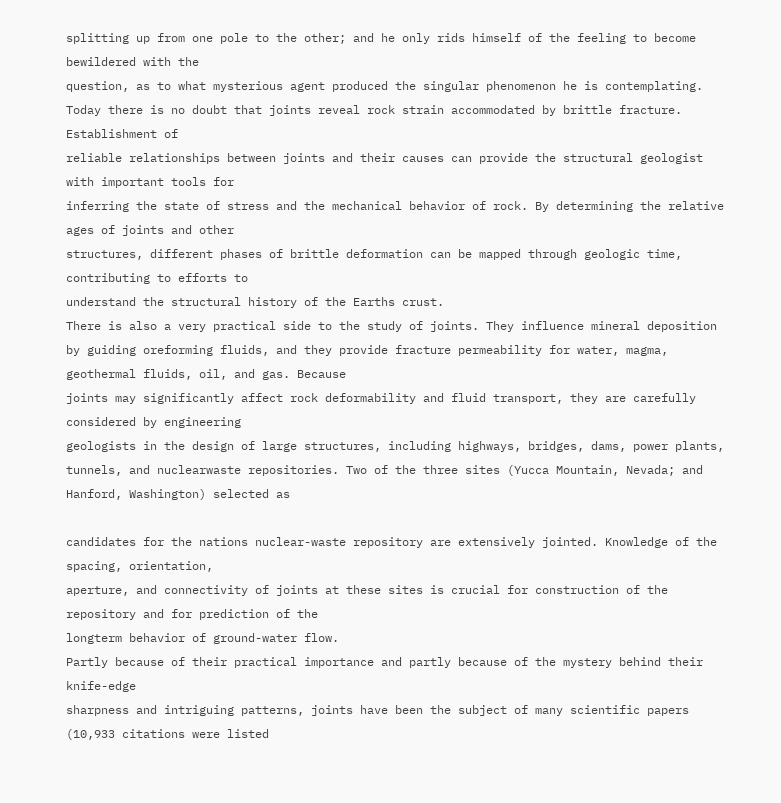splitting up from one pole to the other; and he only rids himself of the feeling to become bewildered with the
question, as to what mysterious agent produced the singular phenomenon he is contemplating.
Today there is no doubt that joints reveal rock strain accommodated by brittle fracture. Establishment of
reliable relationships between joints and their causes can provide the structural geologist with important tools for
inferring the state of stress and the mechanical behavior of rock. By determining the relative ages of joints and other
structures, different phases of brittle deformation can be mapped through geologic time, contributing to efforts to
understand the structural history of the Earths crust.
There is also a very practical side to the study of joints. They influence mineral deposition by guiding oreforming fluids, and they provide fracture permeability for water, magma, geothermal fluids, oil, and gas. Because
joints may significantly affect rock deformability and fluid transport, they are carefully considered by engineering
geologists in the design of large structures, including highways, bridges, dams, power plants, tunnels, and nuclearwaste repositories. Two of the three sites (Yucca Mountain, Nevada; and Hanford, Washington) selected as

candidates for the nations nuclear-waste repository are extensively jointed. Knowledge of the spacing, orientation,
aperture, and connectivity of joints at these sites is crucial for construction of the repository and for prediction of the
longterm behavior of ground-water flow.
Partly because of their practical importance and partly because of the mystery behind their knife-edge
sharpness and intriguing patterns, joints have been the subject of many scientific papers (10,933 citations were listed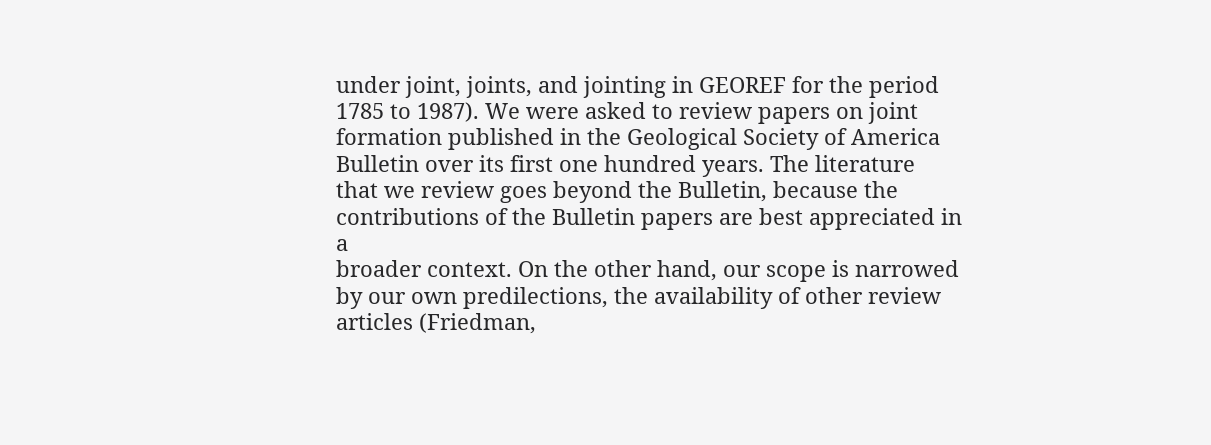under joint, joints, and jointing in GEOREF for the period 1785 to 1987). We were asked to review papers on joint
formation published in the Geological Society of America Bulletin over its first one hundred years. The literature
that we review goes beyond the Bulletin, because the contributions of the Bulletin papers are best appreciated in a
broader context. On the other hand, our scope is narrowed by our own predilections, the availability of other review
articles (Friedman,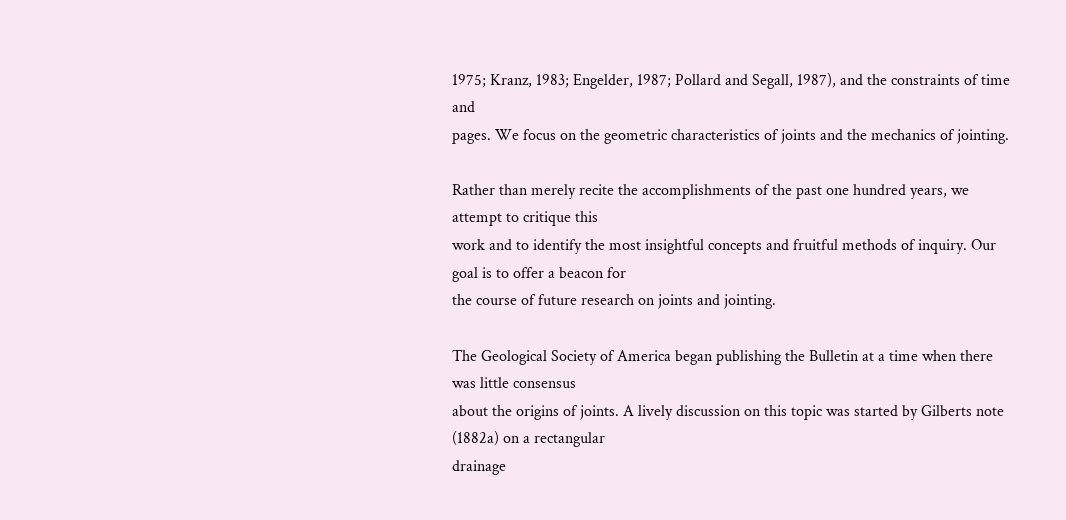1975; Kranz, 1983; Engelder, 1987; Pollard and Segall, 1987), and the constraints of time and
pages. We focus on the geometric characteristics of joints and the mechanics of jointing.

Rather than merely recite the accomplishments of the past one hundred years, we attempt to critique this
work and to identify the most insightful concepts and fruitful methods of inquiry. Our goal is to offer a beacon for
the course of future research on joints and jointing.

The Geological Society of America began publishing the Bulletin at a time when there was little consensus
about the origins of joints. A lively discussion on this topic was started by Gilberts note (1882a) on a rectangular
drainage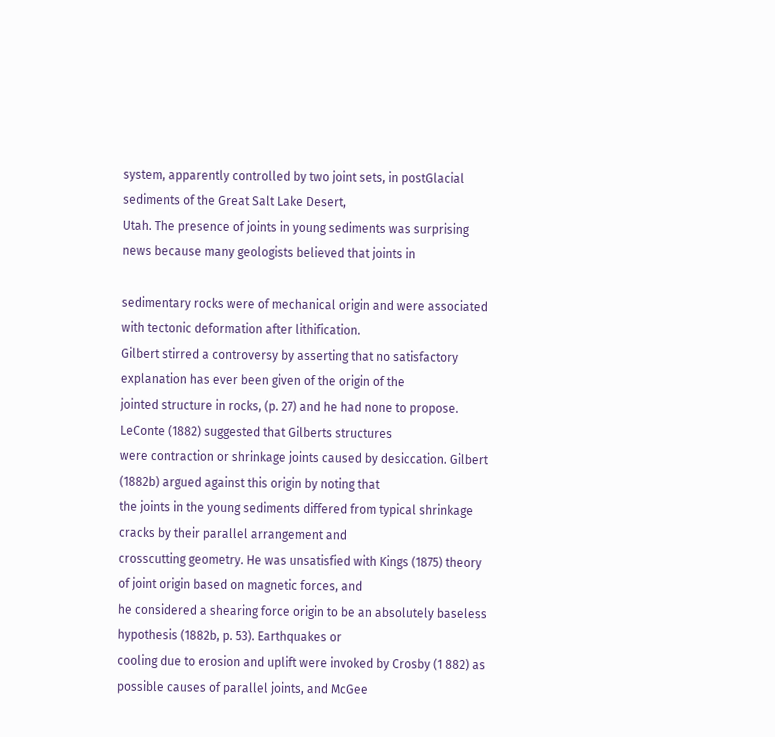system, apparently controlled by two joint sets, in postGlacial sediments of the Great Salt Lake Desert,
Utah. The presence of joints in young sediments was surprising news because many geologists believed that joints in

sedimentary rocks were of mechanical origin and were associated with tectonic deformation after lithification.
Gilbert stirred a controversy by asserting that no satisfactory explanation has ever been given of the origin of the
jointed structure in rocks, (p. 27) and he had none to propose. LeConte (1882) suggested that Gilberts structures
were contraction or shrinkage joints caused by desiccation. Gilbert (1882b) argued against this origin by noting that
the joints in the young sediments differed from typical shrinkage cracks by their parallel arrangement and
crosscutting geometry. He was unsatisfied with Kings (1875) theory of joint origin based on magnetic forces, and
he considered a shearing force origin to be an absolutely baseless hypothesis (1882b, p. 53). Earthquakes or
cooling due to erosion and uplift were invoked by Crosby (1 882) as possible causes of parallel joints, and McGee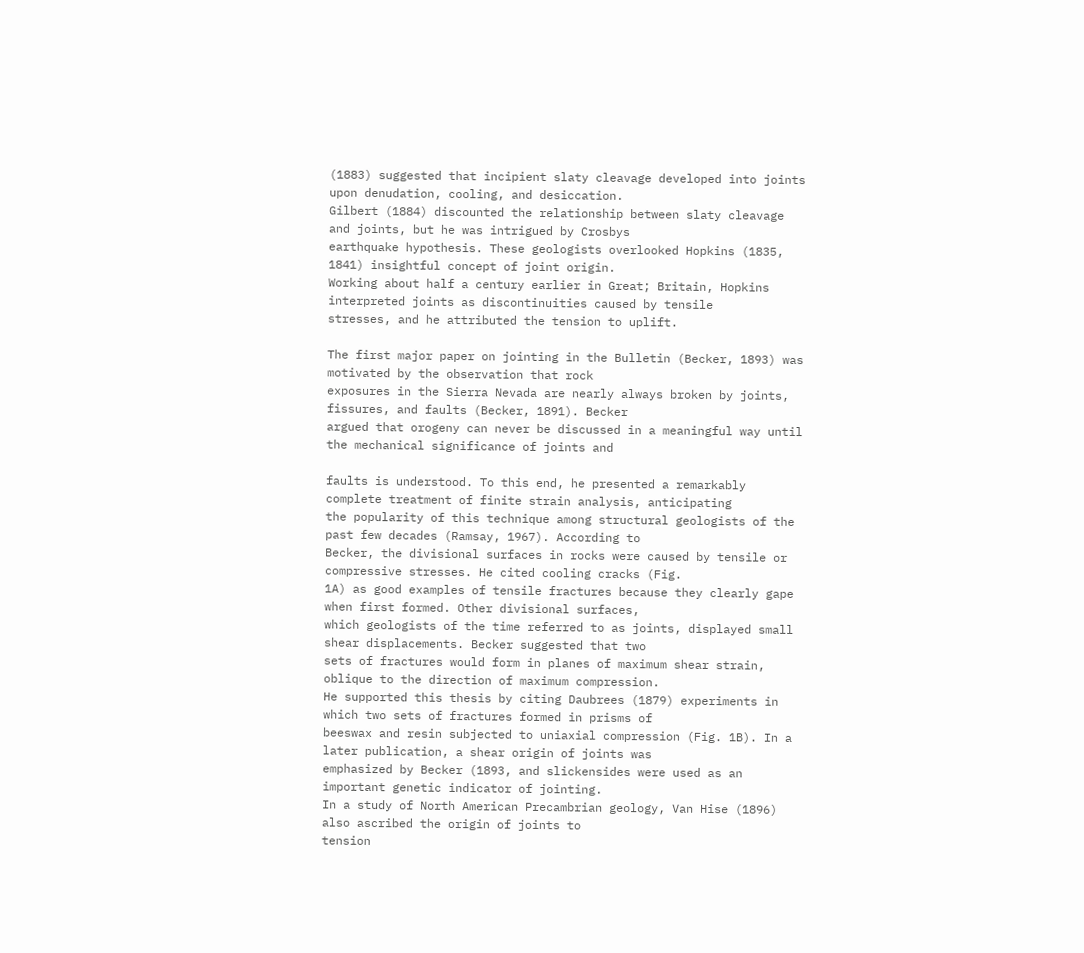(1883) suggested that incipient slaty cleavage developed into joints upon denudation, cooling, and desiccation.
Gilbert (1884) discounted the relationship between slaty cleavage and joints, but he was intrigued by Crosbys
earthquake hypothesis. These geologists overlooked Hopkins (1835, 1841) insightful concept of joint origin.
Working about half a century earlier in Great; Britain, Hopkins interpreted joints as discontinuities caused by tensile
stresses, and he attributed the tension to uplift.

The first major paper on jointing in the Bulletin (Becker, 1893) was motivated by the observation that rock
exposures in the Sierra Nevada are nearly always broken by joints, fissures, and faults (Becker, 1891). Becker
argued that orogeny can never be discussed in a meaningful way until the mechanical significance of joints and

faults is understood. To this end, he presented a remarkably complete treatment of finite strain analysis, anticipating
the popularity of this technique among structural geologists of the past few decades (Ramsay, 1967). According to
Becker, the divisional surfaces in rocks were caused by tensile or compressive stresses. He cited cooling cracks (Fig.
1A) as good examples of tensile fractures because they clearly gape when first formed. Other divisional surfaces,
which geologists of the time referred to as joints, displayed small shear displacements. Becker suggested that two
sets of fractures would form in planes of maximum shear strain, oblique to the direction of maximum compression.
He supported this thesis by citing Daubrees (1879) experiments in which two sets of fractures formed in prisms of
beeswax and resin subjected to uniaxial compression (Fig. 1B). In a later publication, a shear origin of joints was
emphasized by Becker (1893, and slickensides were used as an important genetic indicator of jointing.
In a study of North American Precambrian geology, Van Hise (1896) also ascribed the origin of joints to
tension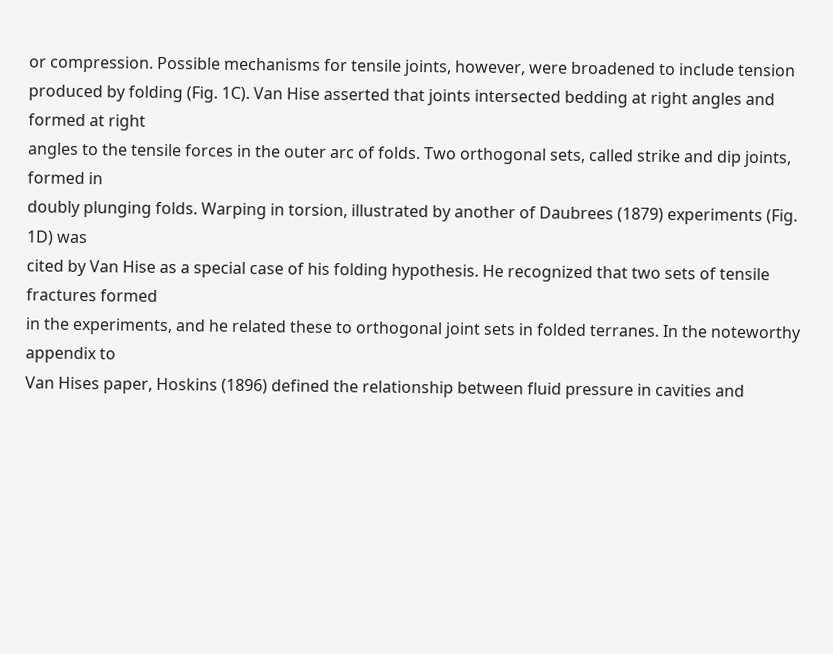or compression. Possible mechanisms for tensile joints, however, were broadened to include tension
produced by folding (Fig. 1C). Van Hise asserted that joints intersected bedding at right angles and formed at right
angles to the tensile forces in the outer arc of folds. Two orthogonal sets, called strike and dip joints, formed in
doubly plunging folds. Warping in torsion, illustrated by another of Daubrees (1879) experiments (Fig. 1D) was
cited by Van Hise as a special case of his folding hypothesis. He recognized that two sets of tensile fractures formed
in the experiments, and he related these to orthogonal joint sets in folded terranes. In the noteworthy appendix to
Van Hises paper, Hoskins (1896) defined the relationship between fluid pressure in cavities and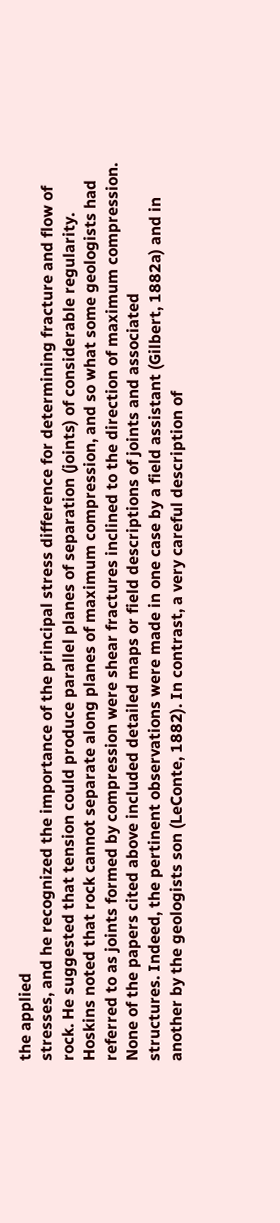the applied
stresses, and he recognized the importance of the principal stress difference for determining fracture and flow of
rock. He suggested that tension could produce parallel planes of separation (joints) of considerable regularity.
Hoskins noted that rock cannot separate along planes of maximum compression, and so what some geologists had
referred to as joints formed by compression were shear fractures inclined to the direction of maximum compression.
None of the papers cited above included detailed maps or field descriptions of joints and associated
structures. Indeed, the pertinent observations were made in one case by a field assistant (Gilbert, 1882a) and in
another by the geologists son (LeConte, 1882). In contrast, a very careful description of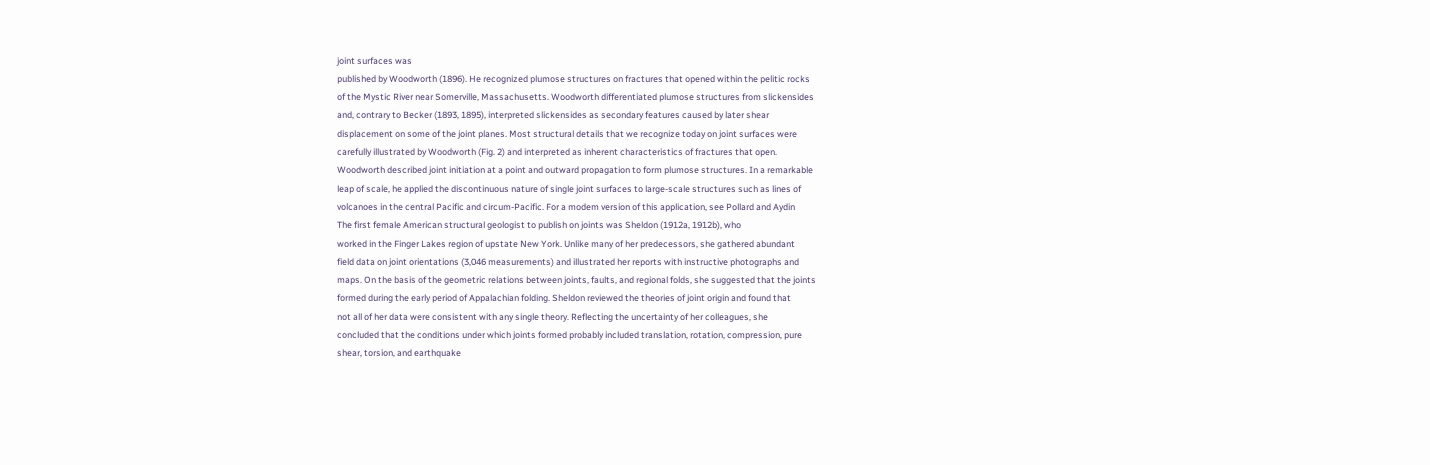joint surfaces was
published by Woodworth (1896). He recognized plumose structures on fractures that opened within the pelitic rocks
of the Mystic River near Somerville, Massachusetts. Woodworth differentiated plumose structures from slickensides
and, contrary to Becker (1893, 1895), interpreted slickensides as secondary features caused by later shear
displacement on some of the joint planes. Most structural details that we recognize today on joint surfaces were
carefully illustrated by Woodworth (Fig. 2) and interpreted as inherent characteristics of fractures that open.
Woodworth described joint initiation at a point and outward propagation to form plumose structures. In a remarkable
leap of scale, he applied the discontinuous nature of single joint surfaces to large-scale structures such as lines of
volcanoes in the central Pacific and circum-Pacific. For a modem version of this application, see Pollard and Aydin
The first female American structural geologist to publish on joints was Sheldon (1912a, 1912b), who
worked in the Finger Lakes region of upstate New York. Unlike many of her predecessors, she gathered abundant
field data on joint orientations (3,046 measurements) and illustrated her reports with instructive photographs and
maps. On the basis of the geometric relations between joints, faults, and regional folds, she suggested that the joints
formed during the early period of Appalachian folding. Sheldon reviewed the theories of joint origin and found that
not all of her data were consistent with any single theory. Reflecting the uncertainty of her colleagues, she
concluded that the conditions under which joints formed probably included translation, rotation, compression, pure
shear, torsion, and earthquake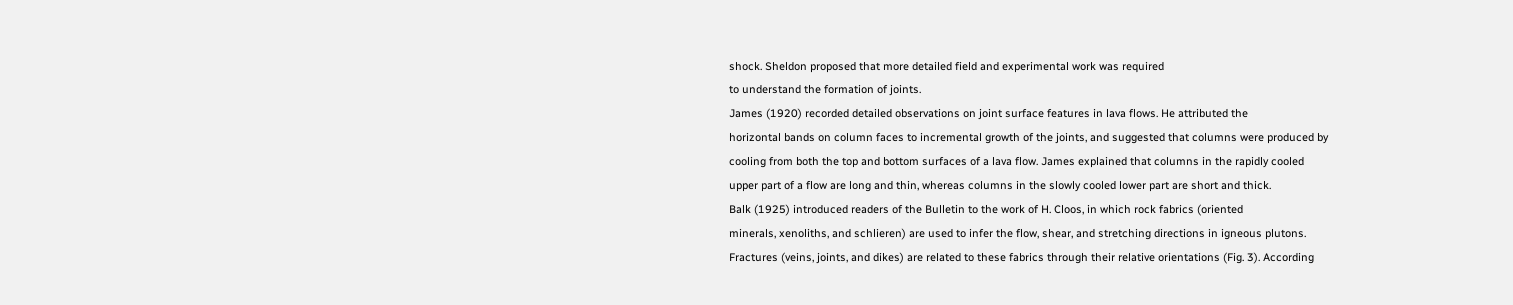shock. Sheldon proposed that more detailed field and experimental work was required
to understand the formation of joints.
James (1920) recorded detailed observations on joint surface features in lava flows. He attributed the
horizontal bands on column faces to incremental growth of the joints, and suggested that columns were produced by
cooling from both the top and bottom surfaces of a lava flow. James explained that columns in the rapidly cooled
upper part of a flow are long and thin, whereas columns in the slowly cooled lower part are short and thick.
Balk (1925) introduced readers of the Bulletin to the work of H. Cloos, in which rock fabrics (oriented
minerals, xenoliths, and schlieren) are used to infer the flow, shear, and stretching directions in igneous plutons.
Fractures (veins, joints, and dikes) are related to these fabrics through their relative orientations (Fig. 3). According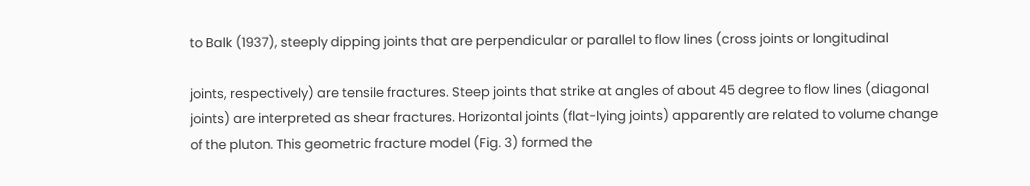to Balk (1937), steeply dipping joints that are perpendicular or parallel to flow lines (cross joints or longitudinal

joints, respectively) are tensile fractures. Steep joints that strike at angles of about 45 degree to flow lines (diagonal
joints) are interpreted as shear fractures. Horizontal joints (flat-lying joints) apparently are related to volume change
of the pluton. This geometric fracture model (Fig. 3) formed the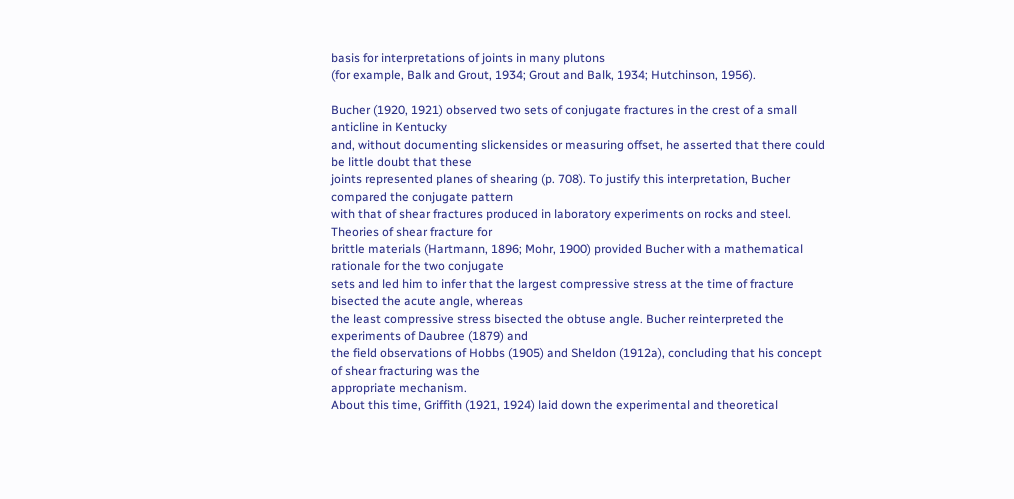basis for interpretations of joints in many plutons
(for example, Balk and Grout, 1934; Grout and Balk, 1934; Hutchinson, 1956).

Bucher (1920, 1921) observed two sets of conjugate fractures in the crest of a small anticline in Kentucky
and, without documenting slickensides or measuring offset, he asserted that there could be little doubt that these
joints represented planes of shearing (p. 708). To justify this interpretation, Bucher compared the conjugate pattern
with that of shear fractures produced in laboratory experiments on rocks and steel. Theories of shear fracture for
brittle materials (Hartmann, 1896; Mohr, 1900) provided Bucher with a mathematical rationale for the two conjugate
sets and led him to infer that the largest compressive stress at the time of fracture bisected the acute angle, whereas
the least compressive stress bisected the obtuse angle. Bucher reinterpreted the experiments of Daubree (1879) and
the field observations of Hobbs (1905) and Sheldon (1912a), concluding that his concept of shear fracturing was the
appropriate mechanism.
About this time, Griffith (1921, 1924) laid down the experimental and theoretical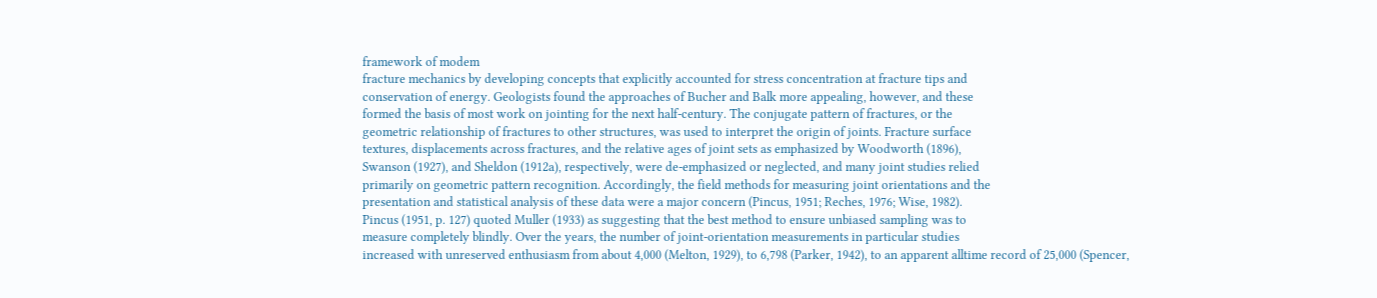framework of modem
fracture mechanics by developing concepts that explicitly accounted for stress concentration at fracture tips and
conservation of energy. Geologists found the approaches of Bucher and Balk more appealing, however, and these
formed the basis of most work on jointing for the next half-century. The conjugate pattern of fractures, or the
geometric relationship of fractures to other structures, was used to interpret the origin of joints. Fracture surface
textures, displacements across fractures, and the relative ages of joint sets as emphasized by Woodworth (1896),
Swanson (1927), and Sheldon (1912a), respectively, were de-emphasized or neglected, and many joint studies relied
primarily on geometric pattern recognition. Accordingly, the field methods for measuring joint orientations and the
presentation and statistical analysis of these data were a major concern (Pincus, 1951; Reches, 1976; Wise, 1982).
Pincus (1951, p. 127) quoted Muller (1933) as suggesting that the best method to ensure unbiased sampling was to
measure completely blindly. Over the years, the number of joint-orientation measurements in particular studies
increased with unreserved enthusiasm from about 4,000 (Melton, 1929), to 6,798 (Parker, 1942), to an apparent alltime record of 25,000 (Spencer,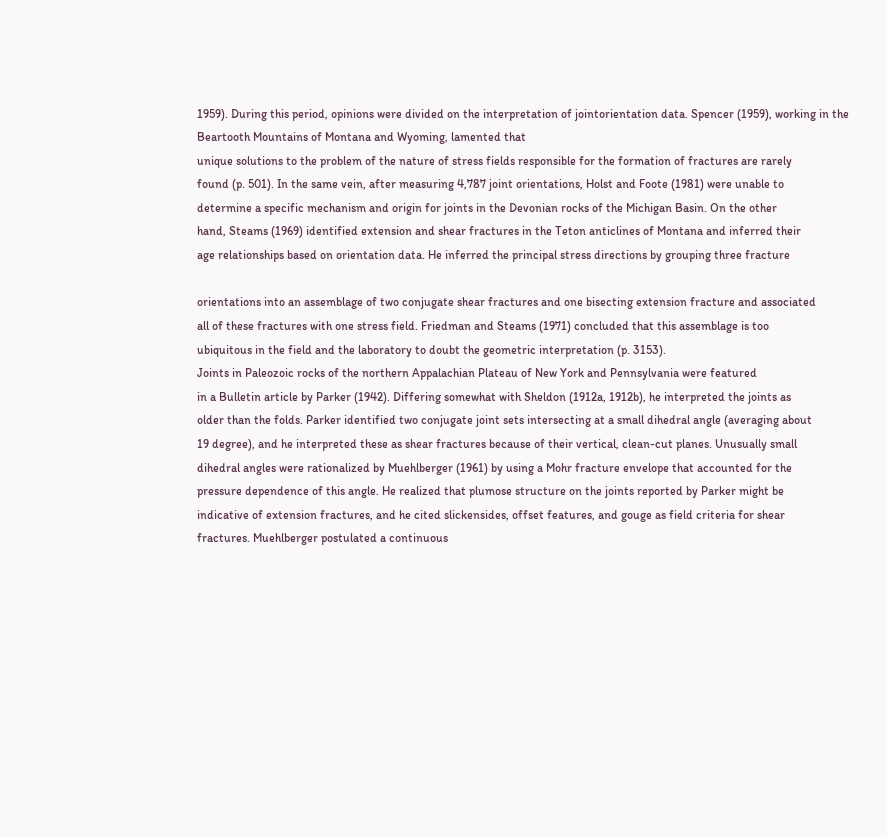1959). During this period, opinions were divided on the interpretation of jointorientation data. Spencer (1959), working in the Beartooth Mountains of Montana and Wyoming, lamented that
unique solutions to the problem of the nature of stress fields responsible for the formation of fractures are rarely
found (p. 501). In the same vein, after measuring 4,787 joint orientations, Holst and Foote (1981) were unable to
determine a specific mechanism and origin for joints in the Devonian rocks of the Michigan Basin. On the other
hand, Steams (1969) identified extension and shear fractures in the Teton anticlines of Montana and inferred their
age relationships based on orientation data. He inferred the principal stress directions by grouping three fracture

orientations into an assemblage of two conjugate shear fractures and one bisecting extension fracture and associated
all of these fractures with one stress field. Friedman and Steams (1971) concluded that this assemblage is too
ubiquitous in the field and the laboratory to doubt the geometric interpretation (p. 3153).
Joints in Paleozoic rocks of the northern Appalachian Plateau of New York and Pennsylvania were featured
in a Bulletin article by Parker (1942). Differing somewhat with Sheldon (1912a, 1912b), he interpreted the joints as
older than the folds. Parker identified two conjugate joint sets intersecting at a small dihedral angle (averaging about
19 degree), and he interpreted these as shear fractures because of their vertical, clean-cut planes. Unusually small
dihedral angles were rationalized by Muehlberger (1961) by using a Mohr fracture envelope that accounted for the
pressure dependence of this angle. He realized that plumose structure on the joints reported by Parker might be
indicative of extension fractures, and he cited slickensides, offset features, and gouge as field criteria for shear
fractures. Muehlberger postulated a continuous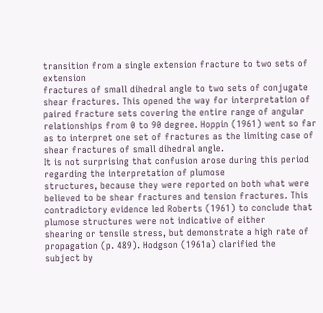transition from a single extension fracture to two sets of extension
fractures of small dihedral angle to two sets of conjugate shear fractures. This opened the way for interpretation of
paired fracture sets covering the entire range of angular relationships from 0 to 90 degree. Hoppin (1961) went so far
as to interpret one set of fractures as the limiting case of shear fractures of small dihedral angle.
It is not surprising that confusion arose during this period regarding the interpretation of plumose
structures, because they were reported on both what were believed to be shear fractures and tension fractures. This
contradictory evidence led Roberts (1961) to conclude that plumose structures were not indicative of either
shearing or tensile stress, but demonstrate a high rate of propagation (p. 489). Hodgson (1961a) clarified the
subject by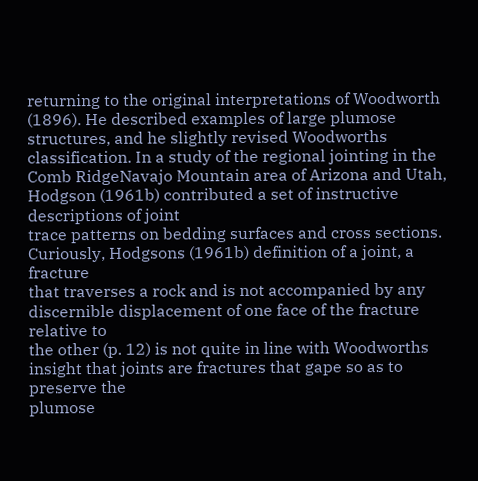returning to the original interpretations of Woodworth (1896). He described examples of large plumose
structures, and he slightly revised Woodworths classification. In a study of the regional jointing in the Comb RidgeNavajo Mountain area of Arizona and Utah, Hodgson (1961b) contributed a set of instructive descriptions of joint
trace patterns on bedding surfaces and cross sections. Curiously, Hodgsons (1961b) definition of a joint, a fracture
that traverses a rock and is not accompanied by any discernible displacement of one face of the fracture relative to
the other (p. 12) is not quite in line with Woodworths insight that joints are fractures that gape so as to preserve the
plumose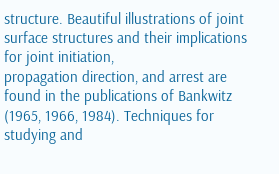structure. Beautiful illustrations of joint surface structures and their implications for joint initiation,
propagation direction, and arrest are found in the publications of Bankwitz (1965, 1966, 1984). Techniques for
studying and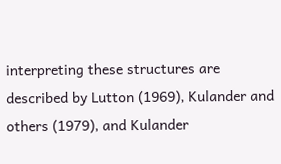interpreting these structures are described by Lutton (1969), Kulander and others (1979), and Kulander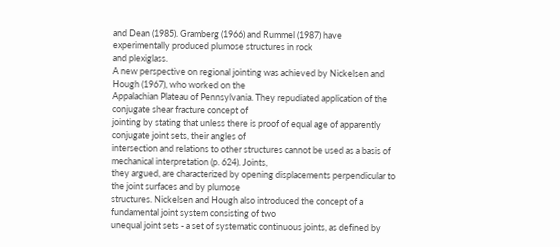and Dean (1985). Gramberg (1966) and Rummel (1987) have experimentally produced plumose structures in rock
and plexiglass.
A new perspective on regional jointing was achieved by Nickelsen and Hough (1967), who worked on the
Appalachian Plateau of Pennsylvania. They repudiated application of the conjugate shear fracture concept of
jointing by stating that unless there is proof of equal age of apparently conjugate joint sets, their angles of
intersection and relations to other structures cannot be used as a basis of mechanical interpretation (p. 624). Joints,
they argued, are characterized by opening displacements perpendicular to the joint surfaces and by plumose
structures. Nickelsen and Hough also introduced the concept of a fundamental joint system consisting of two
unequal joint sets - a set of systematic continuous joints, as defined by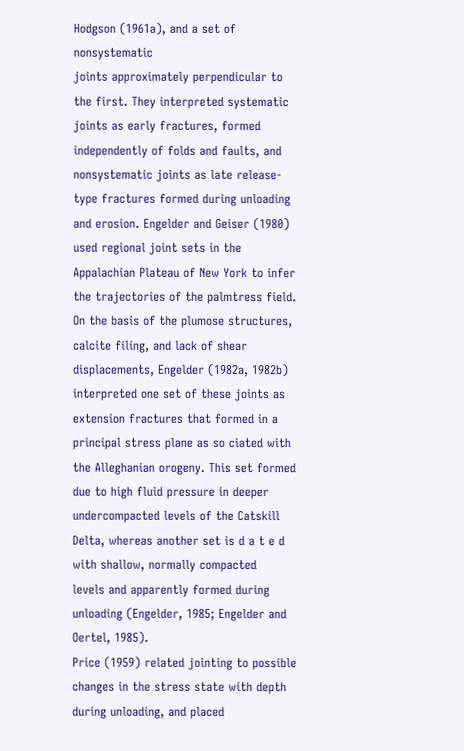Hodgson (1961a), and a set of nonsystematic
joints approximately perpendicular to the first. They interpreted systematic joints as early fractures, formed
independently of folds and faults, and nonsystematic joints as late release-type fractures formed during unloading
and erosion. Engelder and Geiser (1980) used regional joint sets in the Appalachian Plateau of New York to infer
the trajectories of the palmtress field. On the basis of the plumose structures, calcite filing, and lack of shear
displacements, Engelder (1982a, 1982b) interpreted one set of these joints as extension fractures that formed in a
principal stress plane as so ciated with the Alleghanian orogeny. This set formed due to high fluid pressure in deeper
undercompacted levels of the Catskill Delta, whereas another set is d a t e d with shallow, normally compacted
levels and apparently formed during unloading (Engelder, 1985; Engelder and Oertel, 1985).
Price (1959) related jointing to possible changes in the stress state with depth during unloading, and placed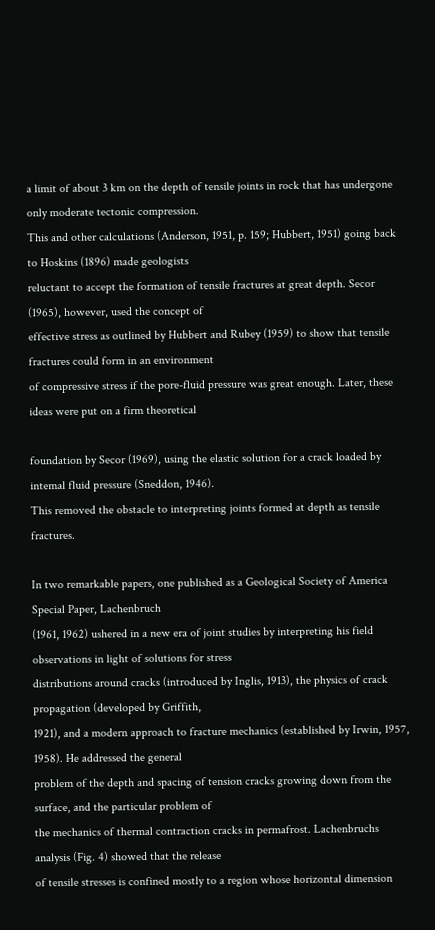a limit of about 3 km on the depth of tensile joints in rock that has undergone only moderate tectonic compression.
This and other calculations (Anderson, 1951, p. 159; Hubbert, 1951) going back to Hoskins (1896) made geologists
reluctant to accept the formation of tensile fractures at great depth. Secor (1965), however, used the concept of
effective stress as outlined by Hubbert and Rubey (1959) to show that tensile fractures could form in an environment
of compressive stress if the pore-fluid pressure was great enough. Later, these ideas were put on a firm theoretical

foundation by Secor (1969), using the elastic solution for a crack loaded by intemal fluid pressure (Sneddon, 1946).
This removed the obstacle to interpreting joints formed at depth as tensile fractures.

In two remarkable papers, one published as a Geological Society of America Special Paper, Lachenbruch
(1961, 1962) ushered in a new era of joint studies by interpreting his field observations in light of solutions for stress
distributions around cracks (introduced by Inglis, 1913), the physics of crack propagation (developed by Griffith,
1921), and a modern approach to fracture mechanics (established by Irwin, 1957, 1958). He addressed the general
problem of the depth and spacing of tension cracks growing down from the surface, and the particular problem of
the mechanics of thermal contraction cracks in permafrost. Lachenbruchs analysis (Fig. 4) showed that the release
of tensile stresses is confined mostly to a region whose horizontal dimension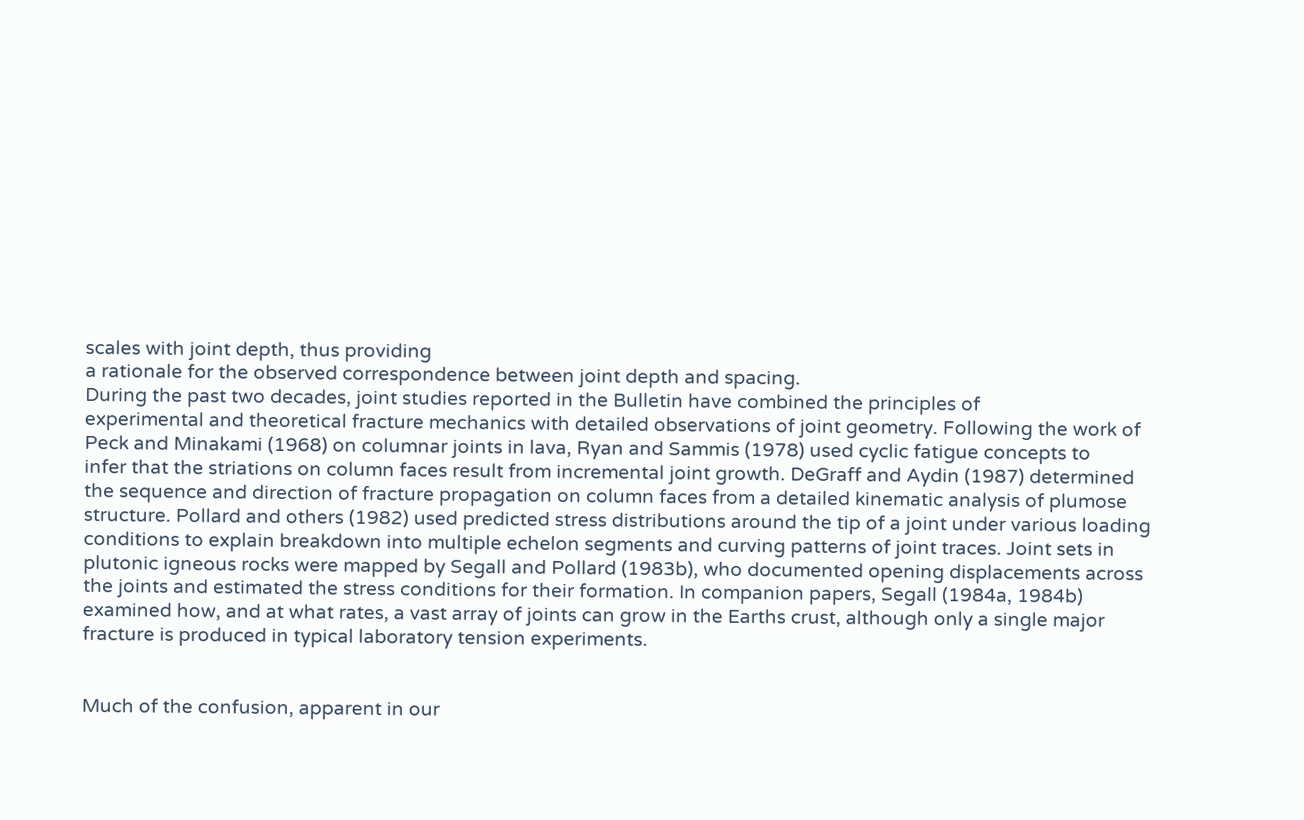scales with joint depth, thus providing
a rationale for the observed correspondence between joint depth and spacing.
During the past two decades, joint studies reported in the Bulletin have combined the principles of
experimental and theoretical fracture mechanics with detailed observations of joint geometry. Following the work of
Peck and Minakami (1968) on columnar joints in lava, Ryan and Sammis (1978) used cyclic fatigue concepts to
infer that the striations on column faces result from incremental joint growth. DeGraff and Aydin (1987) determined
the sequence and direction of fracture propagation on column faces from a detailed kinematic analysis of plumose
structure. Pollard and others (1982) used predicted stress distributions around the tip of a joint under various loading
conditions to explain breakdown into multiple echelon segments and curving patterns of joint traces. Joint sets in
plutonic igneous rocks were mapped by Segall and Pollard (1983b), who documented opening displacements across
the joints and estimated the stress conditions for their formation. In companion papers, Segall (1984a, 1984b)
examined how, and at what rates, a vast array of joints can grow in the Earths crust, although only a single major
fracture is produced in typical laboratory tension experiments.


Much of the confusion, apparent in our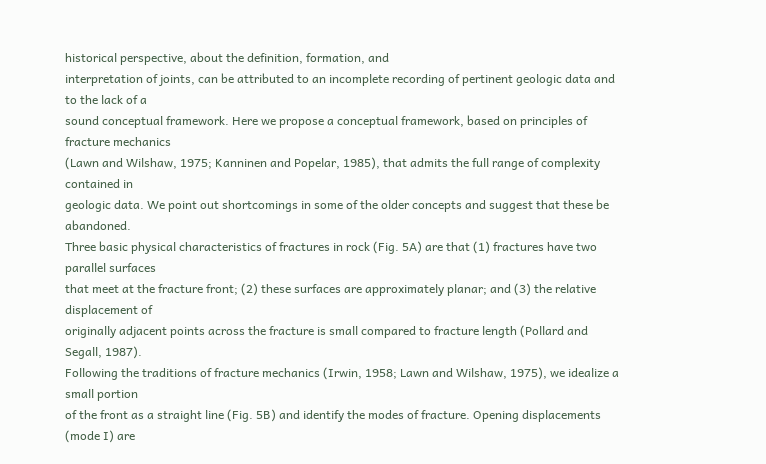historical perspective, about the definition, formation, and
interpretation of joints, can be attributed to an incomplete recording of pertinent geologic data and to the lack of a
sound conceptual framework. Here we propose a conceptual framework, based on principles of fracture mechanics
(Lawn and Wilshaw, 1975; Kanninen and Popelar, 1985), that admits the full range of complexity contained in
geologic data. We point out shortcomings in some of the older concepts and suggest that these be abandoned.
Three basic physical characteristics of fractures in rock (Fig. 5A) are that (1) fractures have two parallel surfaces
that meet at the fracture front; (2) these surfaces are approximately planar; and (3) the relative displacement of
originally adjacent points across the fracture is small compared to fracture length (Pollard and Segall, 1987).
Following the traditions of fracture mechanics (Irwin, 1958; Lawn and Wilshaw, 1975), we idealize a small portion
of the front as a straight line (Fig. 5B) and identify the modes of fracture. Opening displacements (mode I) are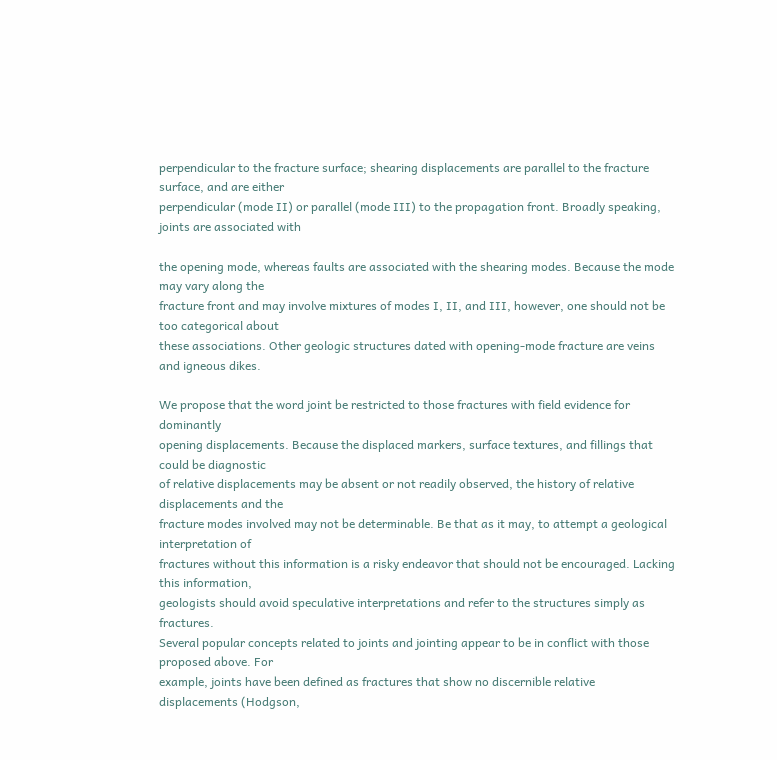perpendicular to the fracture surface; shearing displacements are parallel to the fracture surface, and are either
perpendicular (mode II) or parallel (mode III) to the propagation front. Broadly speaking, joints are associated with

the opening mode, whereas faults are associated with the shearing modes. Because the mode may vary along the
fracture front and may involve mixtures of modes I, II, and III, however, one should not be too categorical about
these associations. Other geologic structures dated with opening-mode fracture are veins and igneous dikes.

We propose that the word joint be restricted to those fractures with field evidence for dominantly
opening displacements. Because the displaced markers, surface textures, and fillings that could be diagnostic
of relative displacements may be absent or not readily observed, the history of relative displacements and the
fracture modes involved may not be determinable. Be that as it may, to attempt a geological interpretation of
fractures without this information is a risky endeavor that should not be encouraged. Lacking this information,
geologists should avoid speculative interpretations and refer to the structures simply as fractures.
Several popular concepts related to joints and jointing appear to be in conflict with those proposed above. For
example, joints have been defined as fractures that show no discernible relative displacements (Hodgson,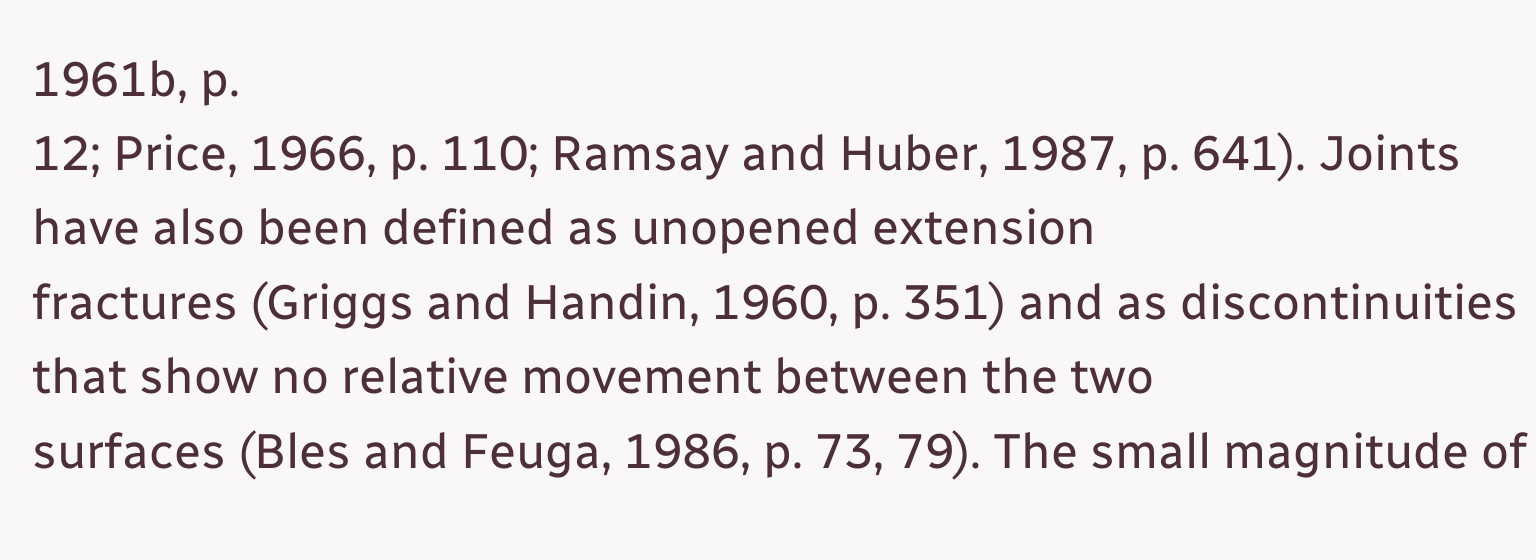1961b, p.
12; Price, 1966, p. 110; Ramsay and Huber, 1987, p. 641). Joints have also been defined as unopened extension
fractures (Griggs and Handin, 1960, p. 351) and as discontinuities that show no relative movement between the two
surfaces (Bles and Feuga, 1986, p. 73, 79). The small magnitude of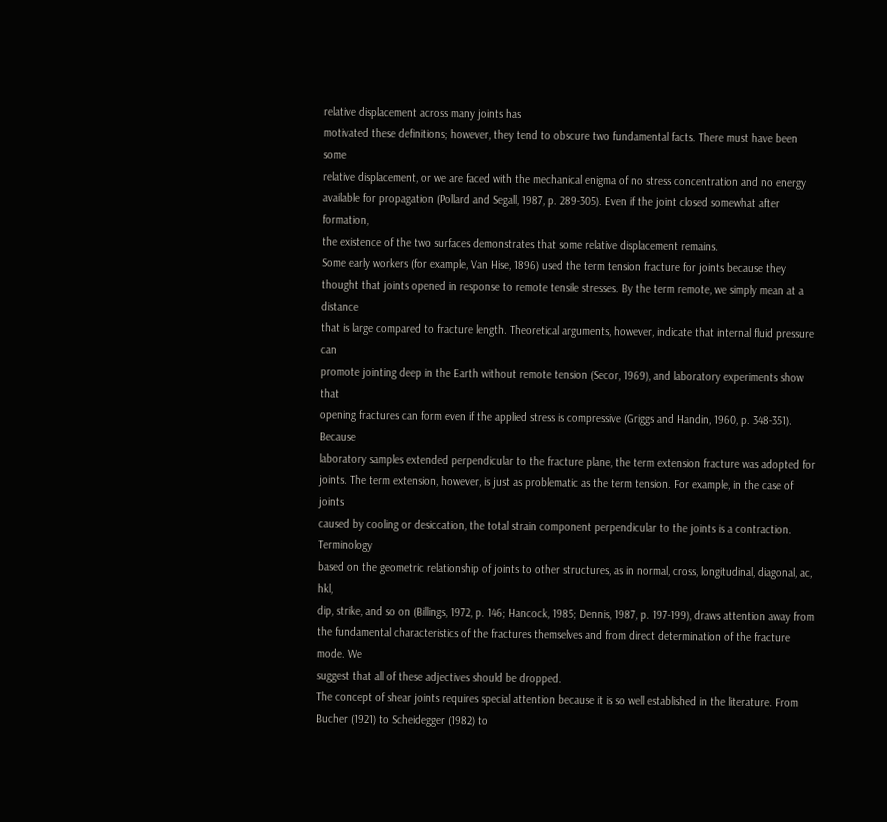relative displacement across many joints has
motivated these definitions; however, they tend to obscure two fundamental facts. There must have been some
relative displacement, or we are faced with the mechanical enigma of no stress concentration and no energy
available for propagation (Pollard and Segall, 1987, p. 289-305). Even if the joint closed somewhat after formation,
the existence of the two surfaces demonstrates that some relative displacement remains.
Some early workers (for example, Van Hise, 1896) used the term tension fracture for joints because they
thought that joints opened in response to remote tensile stresses. By the term remote, we simply mean at a distance
that is large compared to fracture length. Theoretical arguments, however, indicate that internal fluid pressure can
promote jointing deep in the Earth without remote tension (Secor, 1969), and laboratory experiments show that
opening fractures can form even if the applied stress is compressive (Griggs and Handin, 1960, p. 348-351). Because
laboratory samples extended perpendicular to the fracture plane, the term extension fracture was adopted for
joints. The term extension, however, is just as problematic as the term tension. For example, in the case of joints
caused by cooling or desiccation, the total strain component perpendicular to the joints is a contraction. Terminology
based on the geometric relationship of joints to other structures, as in normal, cross, longitudinal, diagonal, ac, hkl,
dip, strike, and so on (Billings, 1972, p. 146; Hancock, 1985; Dennis, 1987, p. 197-199), draws attention away from
the fundamental characteristics of the fractures themselves and from direct determination of the fracture mode. We
suggest that all of these adjectives should be dropped.
The concept of shear joints requires special attention because it is so well established in the literature. From
Bucher (1921) to Scheidegger (1982) to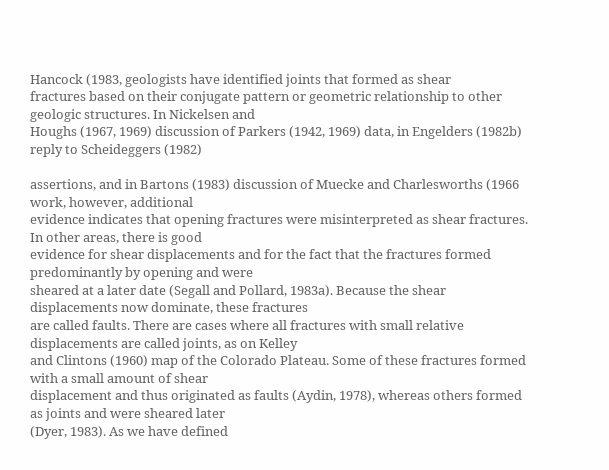Hancock (1983, geologists have identified joints that formed as shear
fractures based on their conjugate pattern or geometric relationship to other geologic structures. In Nickelsen and
Houghs (1967, 1969) discussion of Parkers (1942, 1969) data, in Engelders (1982b) reply to Scheideggers (1982)

assertions, and in Bartons (1983) discussion of Muecke and Charlesworths (1966 work, however, additional
evidence indicates that opening fractures were misinterpreted as shear fractures. In other areas, there is good
evidence for shear displacements and for the fact that the fractures formed predominantly by opening and were
sheared at a later date (Segall and Pollard, 1983a). Because the shear displacements now dominate, these fractures
are called faults. There are cases where all fractures with small relative displacements are called joints, as on Kelley
and Clintons (1960) map of the Colorado Plateau. Some of these fractures formed with a small amount of shear
displacement and thus originated as faults (Aydin, 1978), whereas others formed as joints and were sheared later
(Dyer, 1983). As we have defined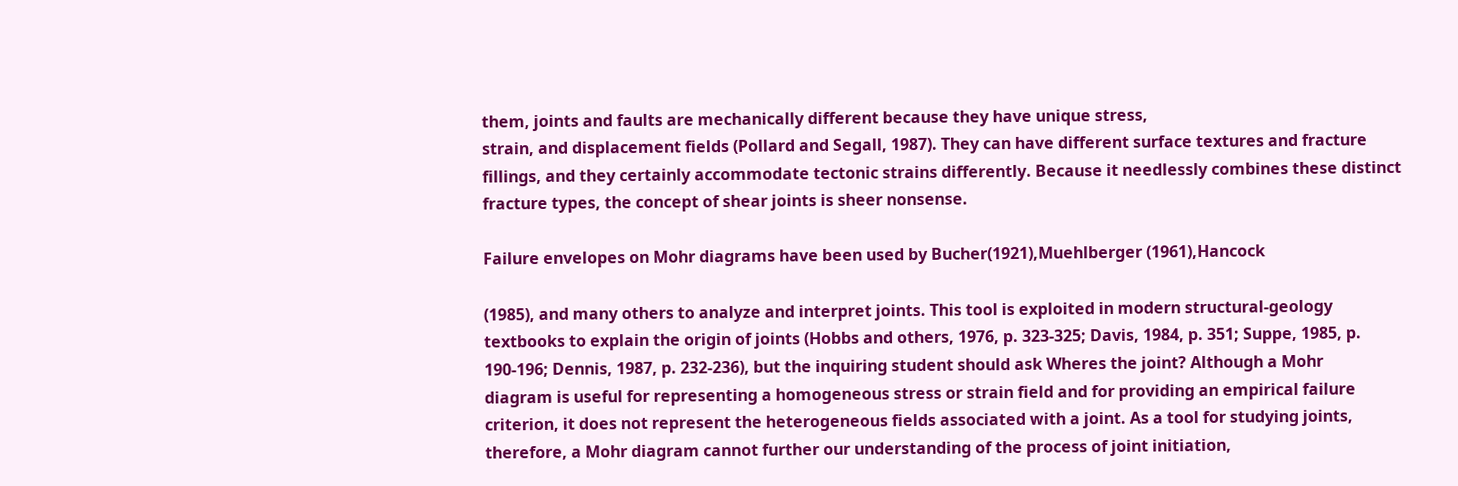them, joints and faults are mechanically different because they have unique stress,
strain, and displacement fields (Pollard and Segall, 1987). They can have different surface textures and fracture
fillings, and they certainly accommodate tectonic strains differently. Because it needlessly combines these distinct
fracture types, the concept of shear joints is sheer nonsense.

Failure envelopes on Mohr diagrams have been used by Bucher(1921),Muehlberger (1961),Hancock

(1985), and many others to analyze and interpret joints. This tool is exploited in modern structural-geology
textbooks to explain the origin of joints (Hobbs and others, 1976, p. 323-325; Davis, 1984, p. 351; Suppe, 1985, p.
190-196; Dennis, 1987, p. 232-236), but the inquiring student should ask Wheres the joint? Although a Mohr
diagram is useful for representing a homogeneous stress or strain field and for providing an empirical failure
criterion, it does not represent the heterogeneous fields associated with a joint. As a tool for studying joints,
therefore, a Mohr diagram cannot further our understanding of the process of joint initiation,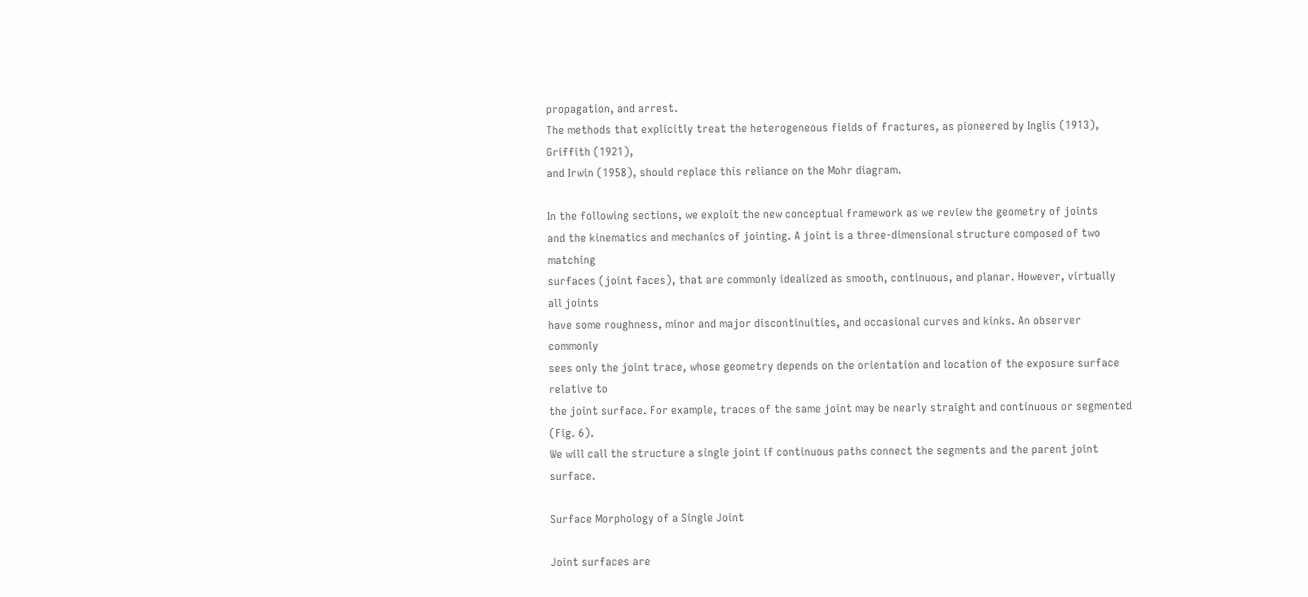propagation, and arrest.
The methods that explicitly treat the heterogeneous fields of fractures, as pioneered by Inglis (1913), Griffith (1921),
and Irwin (1958), should replace this reliance on the Mohr diagram.

In the following sections, we exploit the new conceptual framework as we review the geometry of joints
and the kinematics and mechanics of jointing. A joint is a three-dimensional structure composed of two matching
surfaces (joint faces), that are commonly idealized as smooth, continuous, and planar. However, virtually all joints
have some roughness, minor and major discontinuities, and occasional curves and kinks. An observer commonly
sees only the joint trace, whose geometry depends on the orientation and location of the exposure surface relative to
the joint surface. For example, traces of the same joint may be nearly straight and continuous or segmented (Fig. 6).
We will call the structure a single joint if continuous paths connect the segments and the parent joint surface.

Surface Morphology of a Single Joint

Joint surfaces are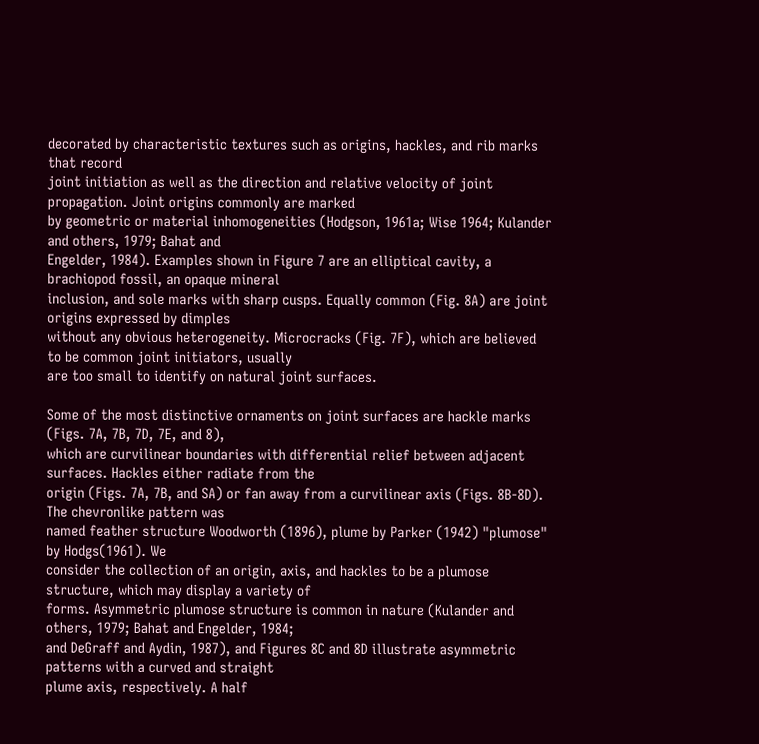decorated by characteristic textures such as origins, hackles, and rib marks that record
joint initiation as well as the direction and relative velocity of joint propagation. Joint origins commonly are marked
by geometric or material inhomogeneities (Hodgson, 1961a; Wise 1964; Kulander and others, 1979; Bahat and
Engelder, 1984). Examples shown in Figure 7 are an elliptical cavity, a brachiopod fossil, an opaque mineral
inclusion, and sole marks with sharp cusps. Equally common (Fig. 8A) are joint origins expressed by dimples
without any obvious heterogeneity. Microcracks (Fig. 7F), which are believed to be common joint initiators, usually
are too small to identify on natural joint surfaces.

Some of the most distinctive ornaments on joint surfaces are hackle marks (Figs. 7A, 7B, 7D, 7E, and 8),
which are curvilinear boundaries with differential relief between adjacent surfaces. Hackles either radiate from the
origin (Figs. 7A, 7B, and SA) or fan away from a curvilinear axis (Figs. 8B-8D). The chevronlike pattern was
named feather structure Woodworth (1896), plume by Parker (1942) "plumose" by Hodgs(1961). We
consider the collection of an origin, axis, and hackles to be a plumose structure, which may display a variety of
forms. Asymmetric plumose structure is common in nature (Kulander and others, 1979; Bahat and Engelder, 1984;
and DeGraff and Aydin, 1987), and Figures 8C and 8D illustrate asymmetric patterns with a curved and straight
plume axis, respectively. A half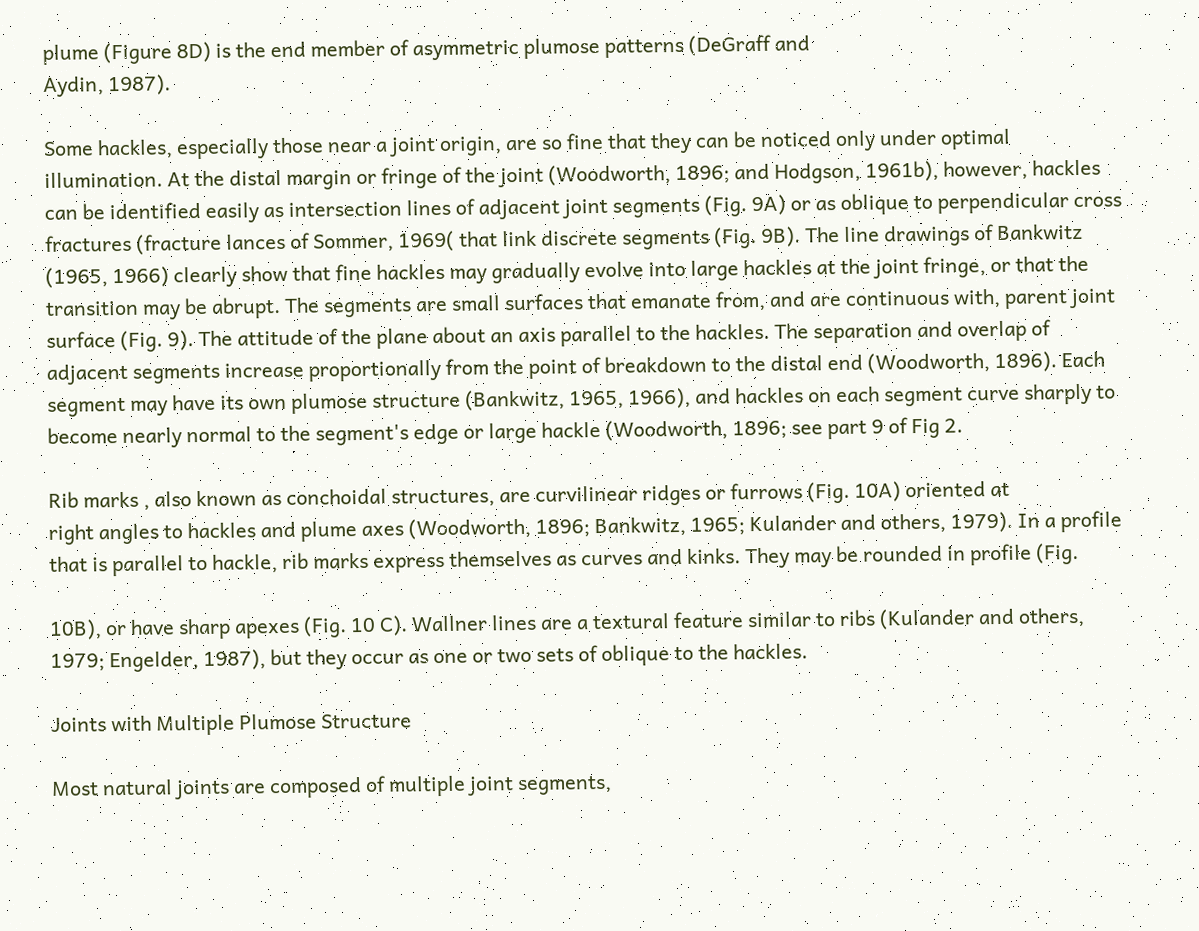plume (Figure 8D) is the end member of asymmetric plumose patterns (DeGraff and
Aydin, 1987).

Some hackles, especially those near a joint origin, are so fine that they can be noticed only under optimal
illumination. At the distal margin or fringe of the joint (Woodworth, 1896; and Hodgson, 1961b), however, hackles
can be identified easily as intersection lines of adjacent joint segments (Fig. 9A) or as oblique to perpendicular cross
fractures (fracture lances of Sommer, 1969( that link discrete segments (Fig. 9B). The line drawings of Bankwitz
(1965, 1966) clearly show that fine hackles may gradually evolve into large hackles at the joint fringe, or that the
transition may be abrupt. The segments are small surfaces that emanate from, and are continuous with, parent joint
surface (Fig. 9). The attitude of the plane about an axis parallel to the hackles. The separation and overlap of
adjacent segments increase proportionally from the point of breakdown to the distal end (Woodworth, 1896). Each
segment may have its own plumose structure (Bankwitz, 1965, 1966), and hackles on each segment curve sharply to
become nearly normal to the segment's edge or large hackle (Woodworth, 1896; see part 9 of Fig 2.

Rib marks , also known as conchoidal structures, are curvilinear ridges or furrows (Fig. 10A) oriented at
right angles to hackles and plume axes (Woodworth, 1896; Bankwitz, 1965; Kulander and others, 1979). In a profile
that is parallel to hackle, rib marks express themselves as curves and kinks. They may be rounded in profile (Fig.

10B), or have sharp apexes (Fig. 10 C). Wallner lines are a textural feature similar to ribs (Kulander and others,
1979; Engelder, 1987), but they occur as one or two sets of oblique to the hackles.

Joints with Multiple Plumose Structure

Most natural joints are composed of multiple joint segments,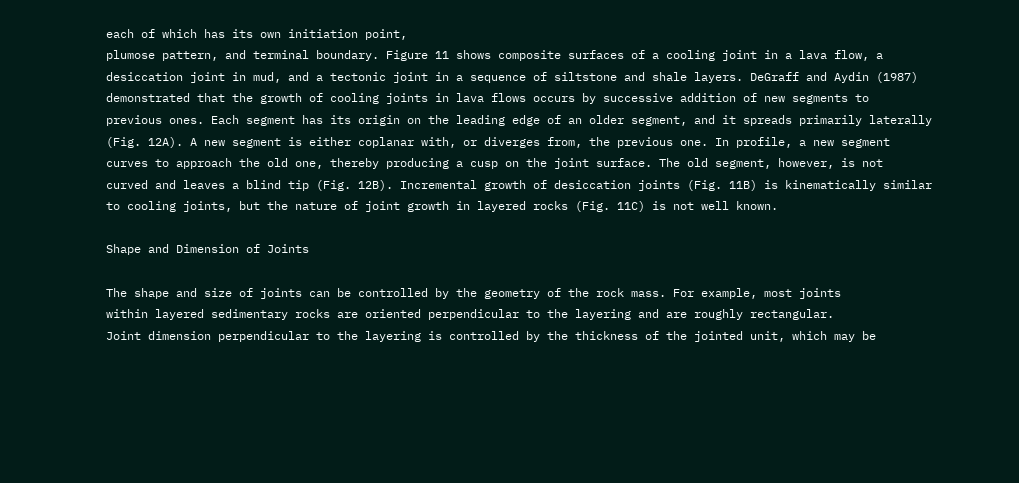each of which has its own initiation point,
plumose pattern, and terminal boundary. Figure 11 shows composite surfaces of a cooling joint in a lava flow, a
desiccation joint in mud, and a tectonic joint in a sequence of siltstone and shale layers. DeGraff and Aydin (1987)
demonstrated that the growth of cooling joints in lava flows occurs by successive addition of new segments to
previous ones. Each segment has its origin on the leading edge of an older segment, and it spreads primarily laterally
(Fig. 12A). A new segment is either coplanar with, or diverges from, the previous one. In profile, a new segment
curves to approach the old one, thereby producing a cusp on the joint surface. The old segment, however, is not
curved and leaves a blind tip (Fig. 12B). Incremental growth of desiccation joints (Fig. 11B) is kinematically similar
to cooling joints, but the nature of joint growth in layered rocks (Fig. 11C) is not well known.

Shape and Dimension of Joints

The shape and size of joints can be controlled by the geometry of the rock mass. For example, most joints
within layered sedimentary rocks are oriented perpendicular to the layering and are roughly rectangular.
Joint dimension perpendicular to the layering is controlled by the thickness of the jointed unit, which may be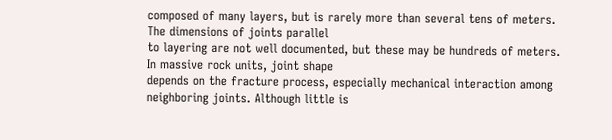composed of many layers, but is rarely more than several tens of meters. The dimensions of joints parallel
to layering are not well documented, but these may be hundreds of meters. In massive rock units, joint shape
depends on the fracture process, especially mechanical interaction among neighboring joints. Although little is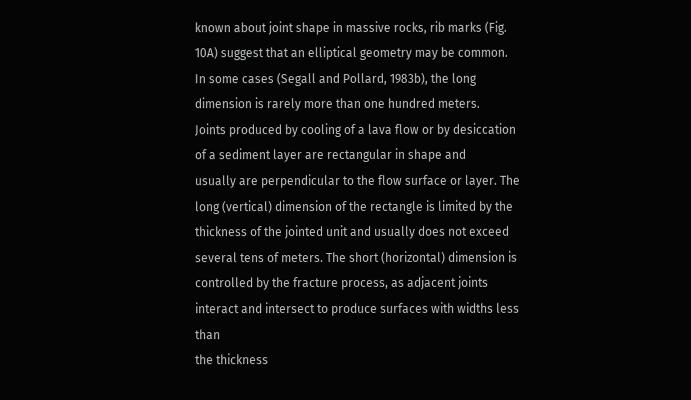known about joint shape in massive rocks, rib marks (Fig. 10A) suggest that an elliptical geometry may be common.
In some cases (Segall and Pollard, 1983b), the long dimension is rarely more than one hundred meters.
Joints produced by cooling of a lava flow or by desiccation of a sediment layer are rectangular in shape and
usually are perpendicular to the flow surface or layer. The long (vertical) dimension of the rectangle is limited by the
thickness of the jointed unit and usually does not exceed several tens of meters. The short (horizontal) dimension is
controlled by the fracture process, as adjacent joints interact and intersect to produce surfaces with widths less than
the thickness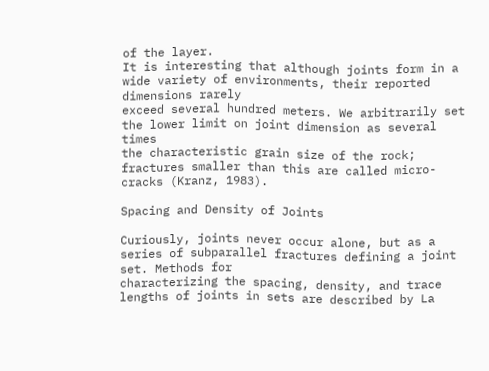of the layer.
It is interesting that although joints form in a wide variety of environments, their reported dimensions rarely
exceed several hundred meters. We arbitrarily set the lower limit on joint dimension as several times
the characteristic grain size of the rock; fractures smaller than this are called micro-cracks (Kranz, 1983).

Spacing and Density of Joints

Curiously, joints never occur alone, but as a series of subparallel fractures defining a joint set. Methods for
characterizing the spacing, density, and trace lengths of joints in sets are described by La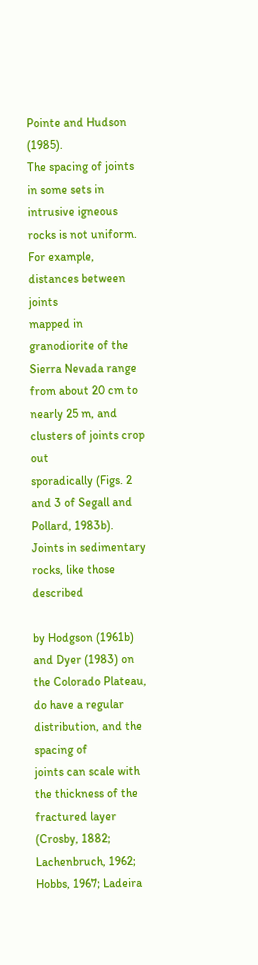Pointe and Hudson (1985).
The spacing of joints in some sets in intrusive igneous rocks is not uniform. For example, distances between joints
mapped in granodiorite of the Sierra Nevada range from about 20 cm to nearly 25 m, and clusters of joints crop out
sporadically (Figs. 2 and 3 of Segall and Pollard, 1983b). Joints in sedimentary rocks, like those described

by Hodgson (1961b) and Dyer (1983) on the Colorado Plateau, do have a regular distribution, and the spacing of
joints can scale with the thickness of the fractured layer (Crosby, 1882; Lachenbruch, 1962; Hobbs, 1967; Ladeira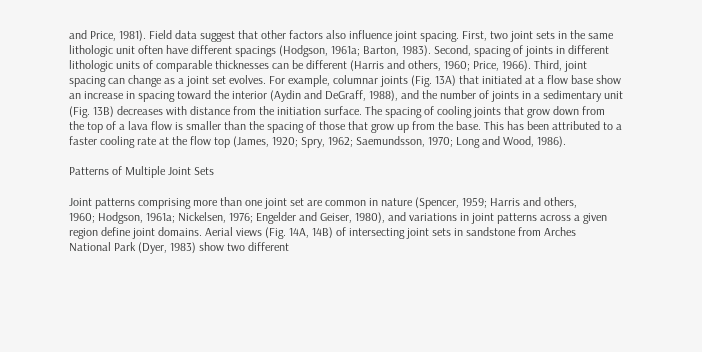and Price, 1981). Field data suggest that other factors also influence joint spacing. First, two joint sets in the same
lithologic unit often have different spacings (Hodgson, 1961a; Barton, 1983). Second, spacing of joints in different
lithologic units of comparable thicknesses can be different (Harris and others, 1960; Price, 1966). Third, joint
spacing can change as a joint set evolves. For example, columnar joints (Fig. 13A) that initiated at a flow base show
an increase in spacing toward the interior (Aydin and DeGraff, 1988), and the number of joints in a sedimentary unit
(Fig. 13B) decreases with distance from the initiation surface. The spacing of cooling joints that grow down from
the top of a lava flow is smaller than the spacing of those that grow up from the base. This has been attributed to a
faster cooling rate at the flow top (James, 1920; Spry, 1962; Saemundsson, 1970; Long and Wood, 1986).

Patterns of Multiple Joint Sets

Joint patterns comprising more than one joint set are common in nature (Spencer, 1959; Harris and others,
1960; Hodgson, 1961a; Nickelsen, 1976; Engelder and Geiser, 1980), and variations in joint patterns across a given
region define joint domains. Aerial views (Fig. 14A, 14B) of intersecting joint sets in sandstone from Arches
National Park (Dyer, 1983) show two different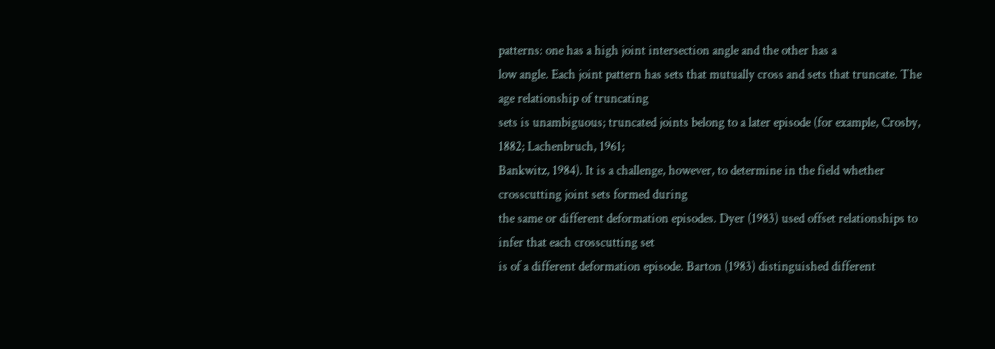patterns: one has a high joint intersection angle and the other has a
low angle. Each joint pattern has sets that mutually cross and sets that truncate. The age relationship of truncating
sets is unambiguous; truncated joints belong to a later episode (for example, Crosby, 1882; Lachenbruch, 1961;
Bankwitz, 1984). It is a challenge, however, to determine in the field whether crosscutting joint sets formed during
the same or different deformation episodes. Dyer (1983) used offset relationships to infer that each crosscutting set
is of a different deformation episode. Barton (1983) distinguished different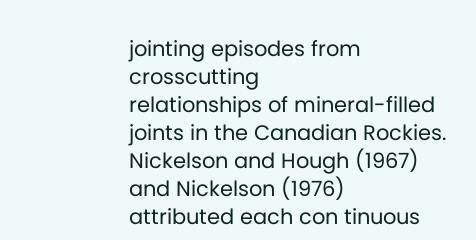jointing episodes from crosscutting
relationships of mineral-filled joints in the Canadian Rockies. Nickelson and Hough (1967) and Nickelson (1976)
attributed each con tinuous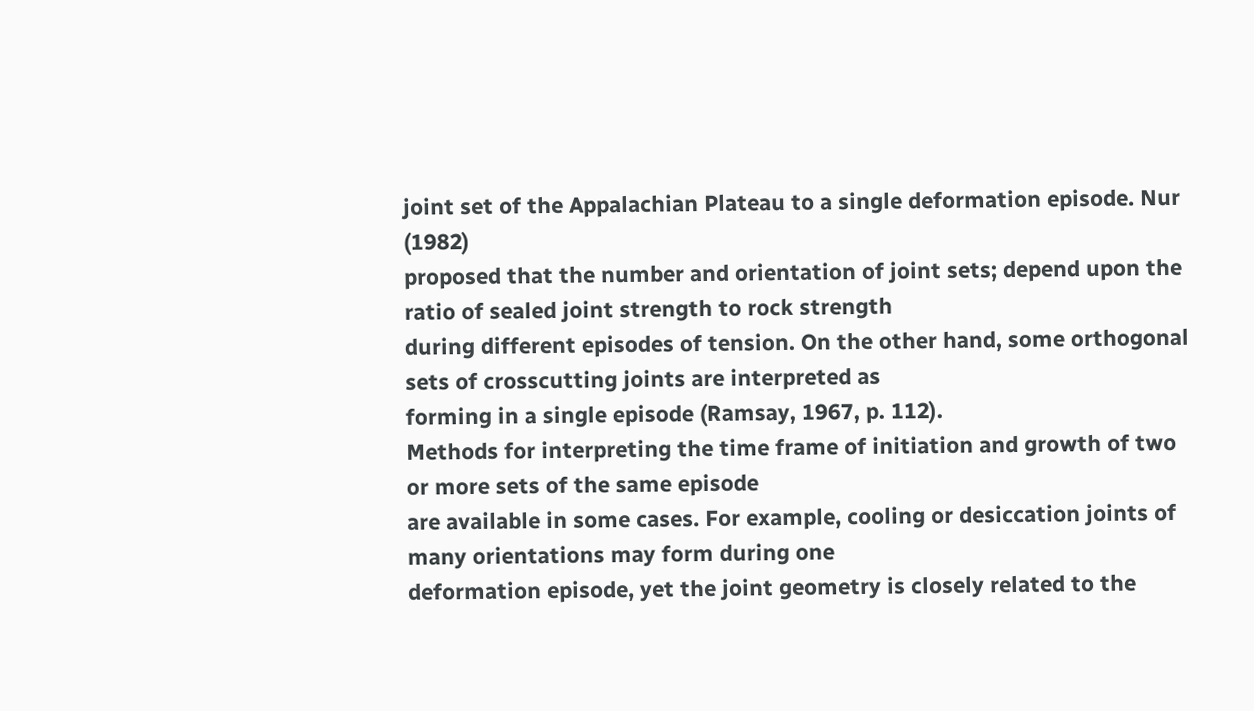joint set of the Appalachian Plateau to a single deformation episode. Nur (1982)
proposed that the number and orientation of joint sets; depend upon the ratio of sealed joint strength to rock strength
during different episodes of tension. On the other hand, some orthogonal sets of crosscutting joints are interpreted as
forming in a single episode (Ramsay, 1967, p. 112).
Methods for interpreting the time frame of initiation and growth of two or more sets of the same episode
are available in some cases. For example, cooling or desiccation joints of many orientations may form during one
deformation episode, yet the joint geometry is closely related to the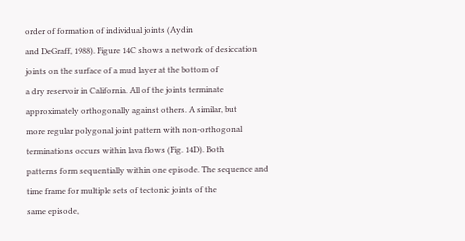order of formation of individual joints (Aydin
and DeGraff, 1988). Figure 14C shows a network of desiccation joints on the surface of a mud layer at the bottom of
a dry reservoir in California. All of the joints terminate approximately orthogonally against others. A similar, but
more regular polygonal joint pattern with non-orthogonal terminations occurs within lava flows (Fig. 14D). Both
patterns form sequentially within one episode. The sequence and time frame for multiple sets of tectonic joints of the
same episode,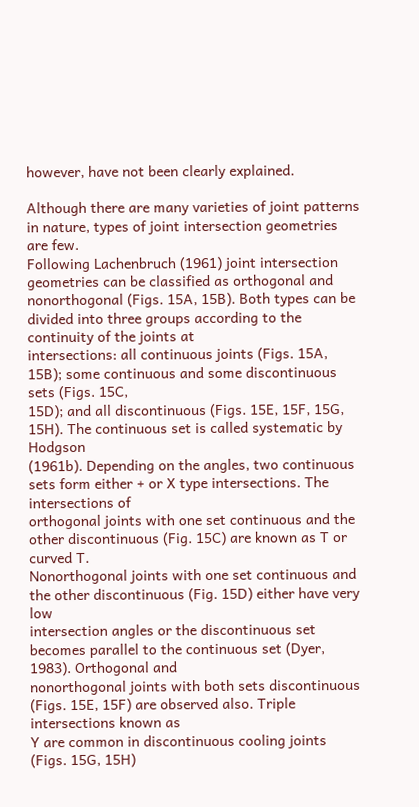however, have not been clearly explained.

Although there are many varieties of joint patterns in nature, types of joint intersection geometries are few.
Following Lachenbruch (1961) joint intersection geometries can be classified as orthogonal and nonorthogonal (Figs. 15A, 15B). Both types can be divided into three groups according to the continuity of the joints at
intersections: all continuous joints (Figs. 15A, 15B); some continuous and some discontinuous sets (Figs. 15C,
15D); and all discontinuous (Figs. 15E, 15F, 15G, 15H). The continuous set is called systematic by Hodgson
(1961b). Depending on the angles, two continuous sets form either + or X type intersections. The intersections of
orthogonal joints with one set continuous and the other discontinuous (Fig. 15C) are known as T or curved T.
Nonorthogonal joints with one set continuous and the other discontinuous (Fig. 15D) either have very low
intersection angles or the discontinuous set becomes parallel to the continuous set (Dyer, 1983). Orthogonal and
nonorthogonal joints with both sets discontinuous (Figs. 15E, 15F) are observed also. Triple intersections known as
Y are common in discontinuous cooling joints (Figs. 15G, 15H)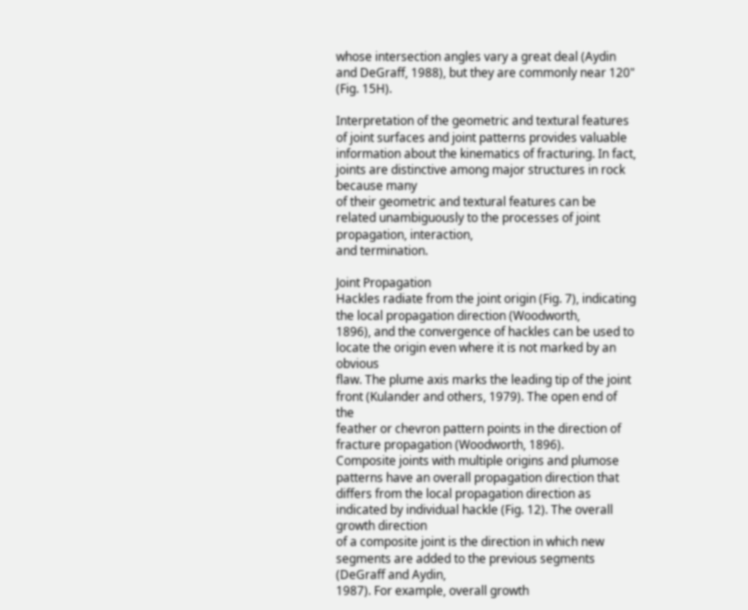whose intersection angles vary a great deal (Aydin
and DeGraff, 1988), but they are commonly near 120" (Fig. 15H).

Interpretation of the geometric and textural features of joint surfaces and joint patterns provides valuable
information about the kinematics of fracturing. In fact, joints are distinctive among major structures in rock because many
of their geometric and textural features can be related unambiguously to the processes of joint propagation, interaction,
and termination.

Joint Propagation
Hackles radiate from the joint origin (Fig. 7), indicating the local propagation direction (Woodworth,
1896), and the convergence of hackles can be used to locate the origin even where it is not marked by an obvious
flaw. The plume axis marks the leading tip of the joint front (Kulander and others, 1979). The open end of the
feather or chevron pattern points in the direction of fracture propagation (Woodworth, 1896).
Composite joints with multiple origins and plumose patterns have an overall propagation direction that
differs from the local propagation direction as indicated by individual hackle (Fig. 12). The overall growth direction
of a composite joint is the direction in which new segments are added to the previous segments (DeGraff and Aydin,
1987). For example, overall growth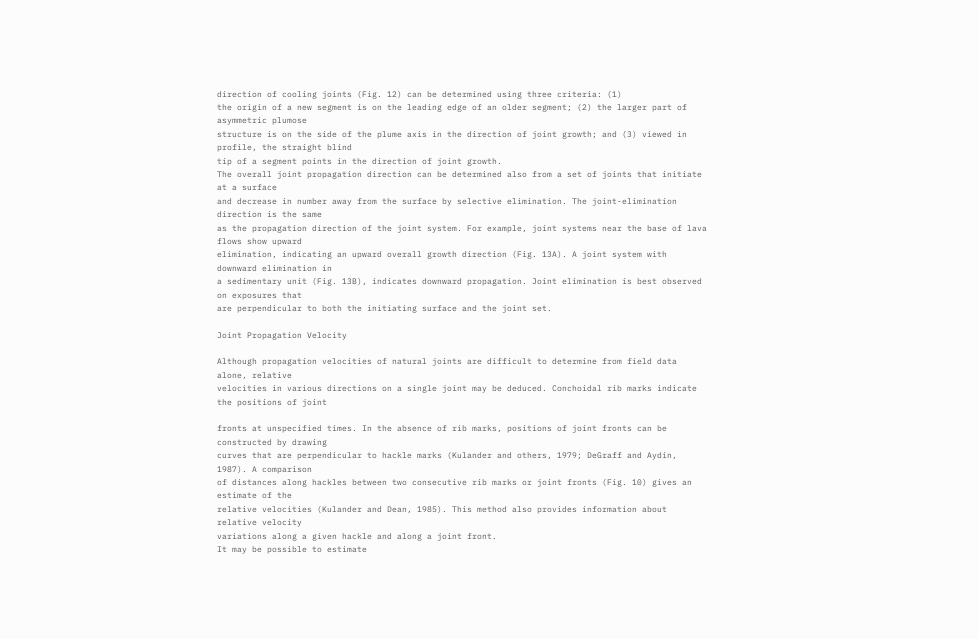direction of cooling joints (Fig. 12) can be determined using three criteria: (1)
the origin of a new segment is on the leading edge of an older segment; (2) the larger part of asymmetric plumose
structure is on the side of the plume axis in the direction of joint growth; and (3) viewed in profile, the straight blind
tip of a segment points in the direction of joint growth.
The overall joint propagation direction can be determined also from a set of joints that initiate at a surface
and decrease in number away from the surface by selective elimination. The joint-elimination direction is the same
as the propagation direction of the joint system. For example, joint systems near the base of lava flows show upward
elimination, indicating an upward overall growth direction (Fig. 13A). A joint system with downward elimination in
a sedimentary unit (Fig. 13B), indicates downward propagation. Joint elimination is best observed on exposures that
are perpendicular to both the initiating surface and the joint set.

Joint Propagation Velocity

Although propagation velocities of natural joints are difficult to determine from field data alone, relative
velocities in various directions on a single joint may be deduced. Conchoidal rib marks indicate the positions of joint

fronts at unspecified times. In the absence of rib marks, positions of joint fronts can be constructed by drawing
curves that are perpendicular to hackle marks (Kulander and others, 1979; DeGraff and Aydin, 1987). A comparison
of distances along hackles between two consecutive rib marks or joint fronts (Fig. 10) gives an estimate of the
relative velocities (Kulander and Dean, 1985). This method also provides information about relative velocity
variations along a given hackle and along a joint front.
It may be possible to estimate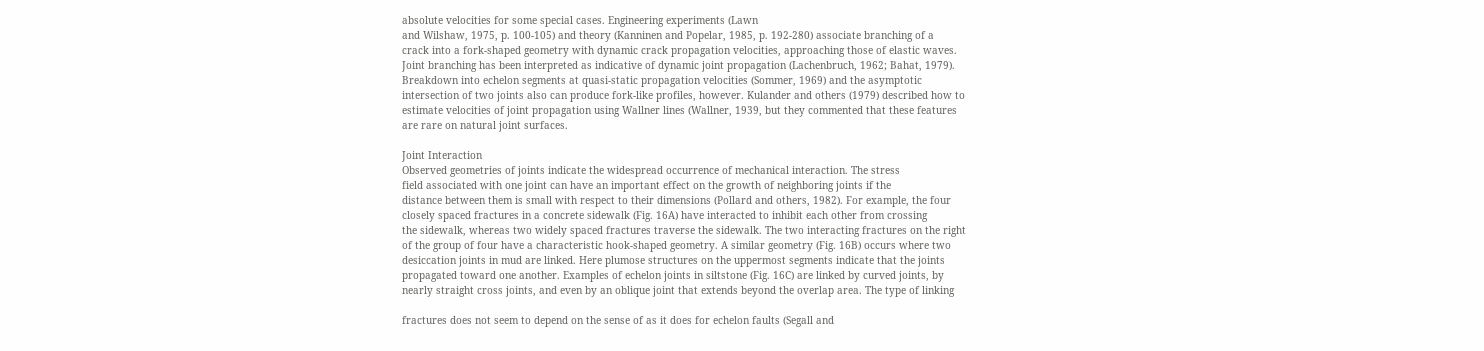absolute velocities for some special cases. Engineering experiments (Lawn
and Wilshaw, 1975, p. 100-105) and theory (Kanninen and Popelar, 1985, p. 192-280) associate branching of a
crack into a fork-shaped geometry with dynamic crack propagation velocities, approaching those of elastic waves.
Joint branching has been interpreted as indicative of dynamic joint propagation (Lachenbruch, 1962; Bahat, 1979).
Breakdown into echelon segments at quasi-static propagation velocities (Sommer, 1969) and the asymptotic
intersection of two joints also can produce fork-like profiles, however. Kulander and others (1979) described how to
estimate velocities of joint propagation using Wallner lines (Wallner, 1939, but they commented that these features
are rare on natural joint surfaces.

Joint Interaction
Observed geometries of joints indicate the widespread occurrence of mechanical interaction. The stress
field associated with one joint can have an important effect on the growth of neighboring joints if the
distance between them is small with respect to their dimensions (Pollard and others, 1982). For example, the four
closely spaced fractures in a concrete sidewalk (Fig. 16A) have interacted to inhibit each other from crossing
the sidewalk, whereas two widely spaced fractures traverse the sidewalk. The two interacting fractures on the right
of the group of four have a characteristic hook-shaped geometry. A similar geometry (Fig. 16B) occurs where two
desiccation joints in mud are linked. Here plumose structures on the uppermost segments indicate that the joints
propagated toward one another. Examples of echelon joints in siltstone (Fig. 16C) are linked by curved joints, by
nearly straight cross joints, and even by an oblique joint that extends beyond the overlap area. The type of linking

fractures does not seem to depend on the sense of as it does for echelon faults (Segall and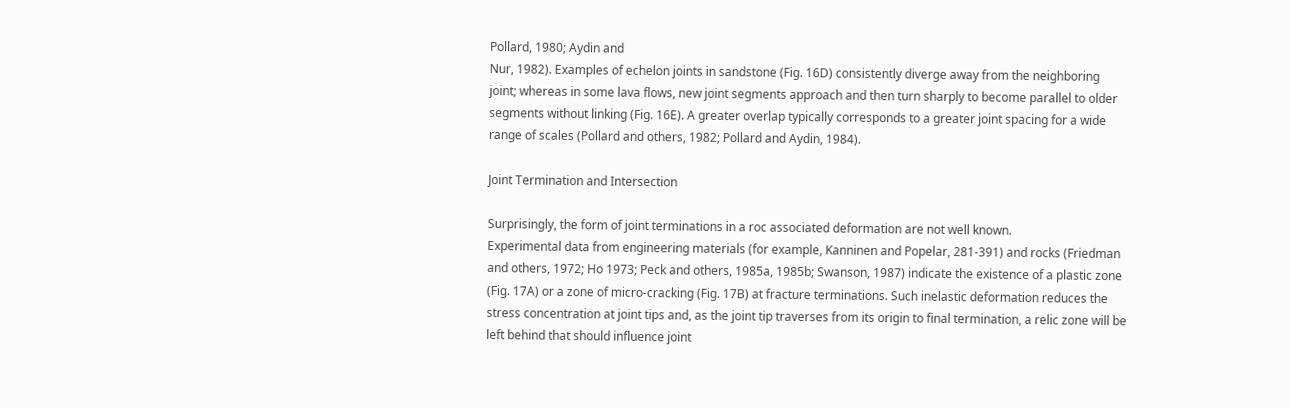Pollard, 1980; Aydin and
Nur, 1982). Examples of echelon joints in sandstone (Fig. 16D) consistently diverge away from the neighboring
joint; whereas in some lava flows, new joint segments approach and then turn sharply to become parallel to older
segments without linking (Fig. 16E). A greater overlap typically corresponds to a greater joint spacing for a wide
range of scales (Pollard and others, 1982; Pollard and Aydin, 1984).

Joint Termination and Intersection

Surprisingly, the form of joint terminations in a roc associated deformation are not well known.
Experimental data from engineering materials (for example, Kanninen and Popelar, 281-391) and rocks (Friedman
and others, 1972; Ho 1973; Peck and others, 1985a, 1985b; Swanson, 1987) indicate the existence of a plastic zone
(Fig. 17A) or a zone of micro-cracking (Fig. 17B) at fracture terminations. Such inelastic deformation reduces the
stress concentration at joint tips and, as the joint tip traverses from its origin to final termination, a relic zone will be
left behind that should influence joint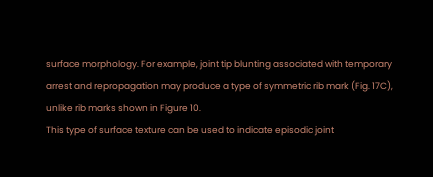surface morphology. For example, joint tip blunting associated with temporary
arrest and repropagation may produce a type of symmetric rib mark (Fig. 17C), unlike rib marks shown in Figure 10.
This type of surface texture can be used to indicate episodic joint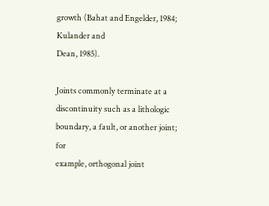growth (Bahat and Engelder, 1984; Kulander and
Dean, 1985).

Joints commonly terminate at a discontinuity such as a lithologic boundary, a fault, or another joint; for
example, orthogonal joint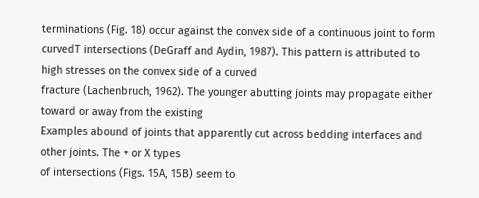terminations (Fig. 18) occur against the convex side of a continuous joint to form curvedT intersections (DeGraff and Aydin, 1987). This pattern is attributed to high stresses on the convex side of a curved
fracture (Lachenbruch, 1962). The younger abutting joints may propagate either toward or away from the existing
Examples abound of joints that apparently cut across bedding interfaces and other joints. The + or X types
of intersections (Figs. 15A, 15B) seem to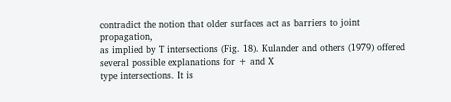contradict the notion that older surfaces act as barriers to joint propagation,
as implied by T intersections (Fig. 18). Kulander and others (1979) offered several possible explanations for + and X
type intersections. It is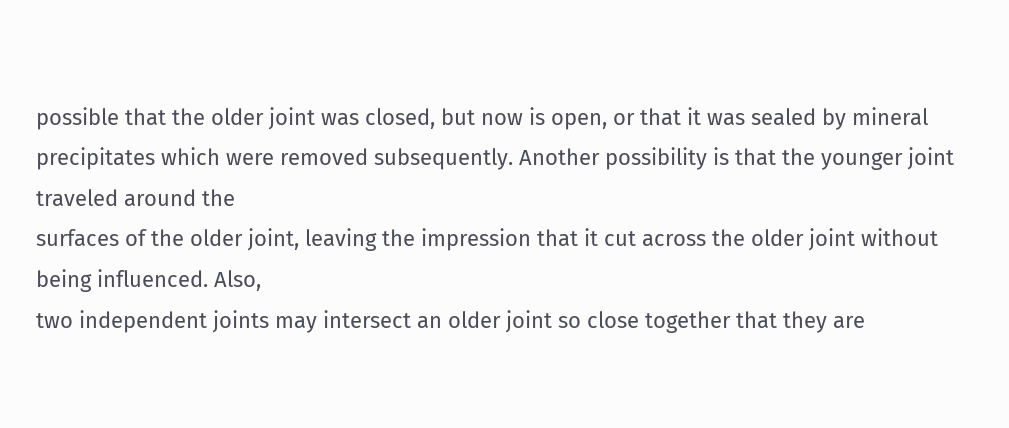possible that the older joint was closed, but now is open, or that it was sealed by mineral
precipitates which were removed subsequently. Another possibility is that the younger joint traveled around the
surfaces of the older joint, leaving the impression that it cut across the older joint without being influenced. Also,
two independent joints may intersect an older joint so close together that they are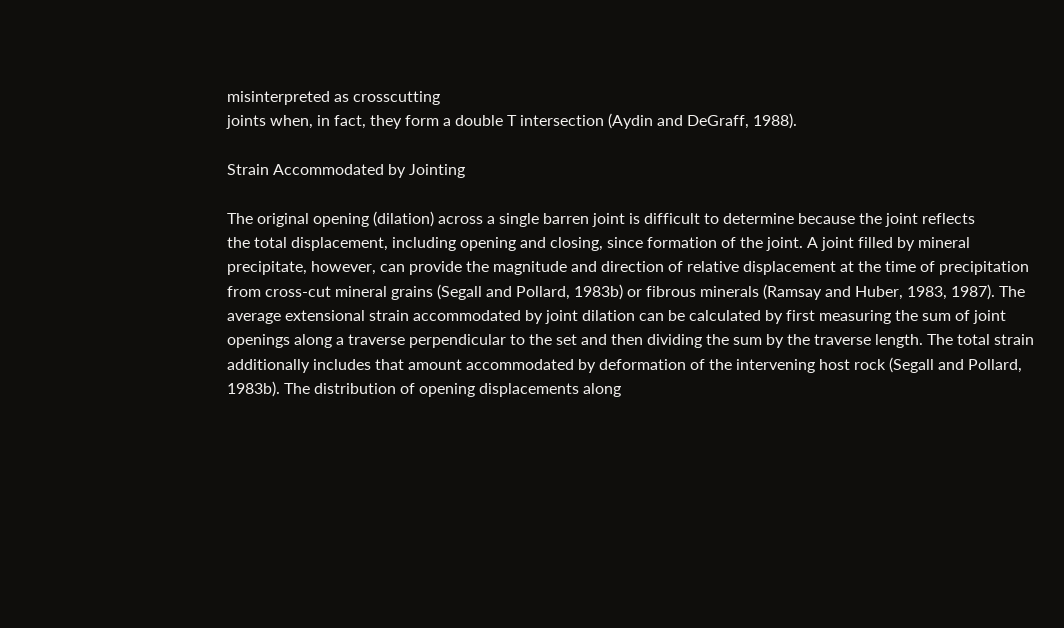misinterpreted as crosscutting
joints when, in fact, they form a double T intersection (Aydin and DeGraff, 1988).

Strain Accommodated by Jointing

The original opening (dilation) across a single barren joint is difficult to determine because the joint reflects
the total displacement, including opening and closing, since formation of the joint. A joint filled by mineral
precipitate, however, can provide the magnitude and direction of relative displacement at the time of precipitation
from cross-cut mineral grains (Segall and Pollard, 1983b) or fibrous minerals (Ramsay and Huber, 1983, 1987). The
average extensional strain accommodated by joint dilation can be calculated by first measuring the sum of joint
openings along a traverse perpendicular to the set and then dividing the sum by the traverse length. The total strain
additionally includes that amount accommodated by deformation of the intervening host rock (Segall and Pollard,
1983b). The distribution of opening displacements along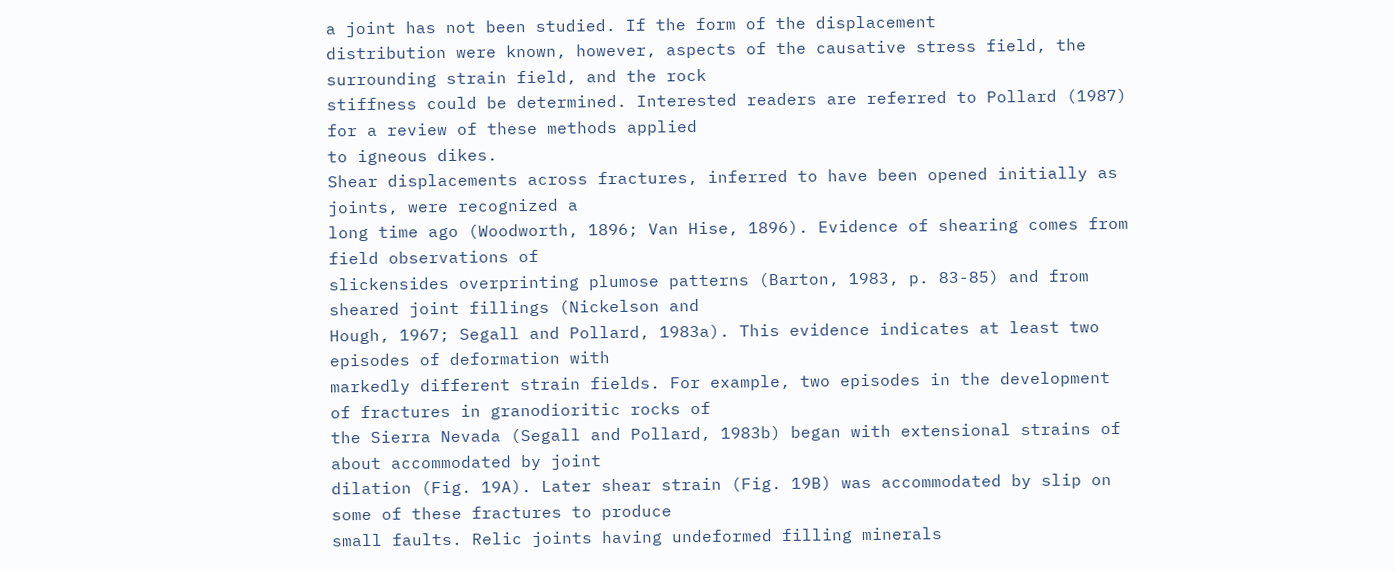a joint has not been studied. If the form of the displacement
distribution were known, however, aspects of the causative stress field, the surrounding strain field, and the rock
stiffness could be determined. Interested readers are referred to Pollard (1987) for a review of these methods applied
to igneous dikes.
Shear displacements across fractures, inferred to have been opened initially as joints, were recognized a
long time ago (Woodworth, 1896; Van Hise, 1896). Evidence of shearing comes from field observations of
slickensides overprinting plumose patterns (Barton, 1983, p. 83-85) and from sheared joint fillings (Nickelson and
Hough, 1967; Segall and Pollard, 1983a). This evidence indicates at least two episodes of deformation with
markedly different strain fields. For example, two episodes in the development of fractures in granodioritic rocks of
the Sierra Nevada (Segall and Pollard, 1983b) began with extensional strains of about accommodated by joint
dilation (Fig. 19A). Later shear strain (Fig. 19B) was accommodated by slip on some of these fractures to produce
small faults. Relic joints having undeformed filling minerals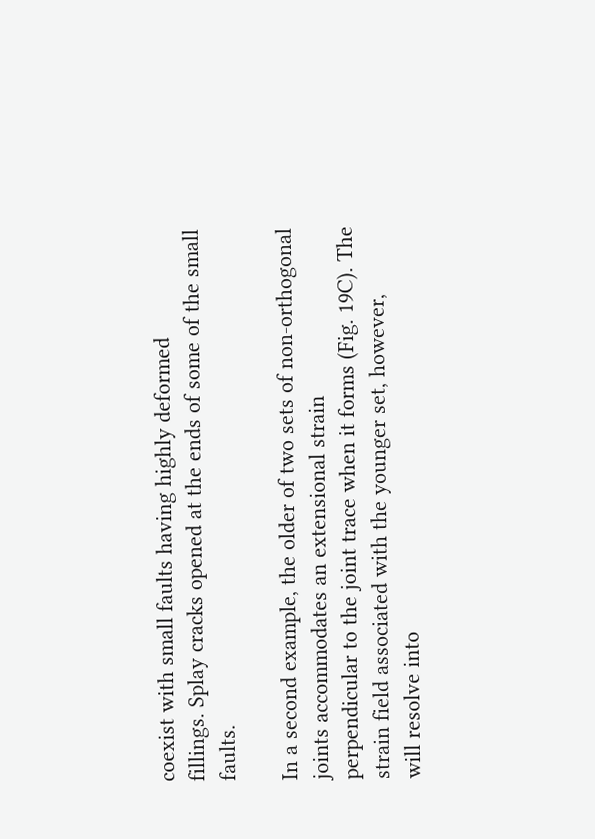coexist with small faults having highly deformed
fillings. Splay cracks opened at the ends of some of the small faults.

In a second example, the older of two sets of non-orthogonal joints accommodates an extensional strain
perpendicular to the joint trace when it forms (Fig. 19C). The strain field associated with the younger set, however,
will resolve into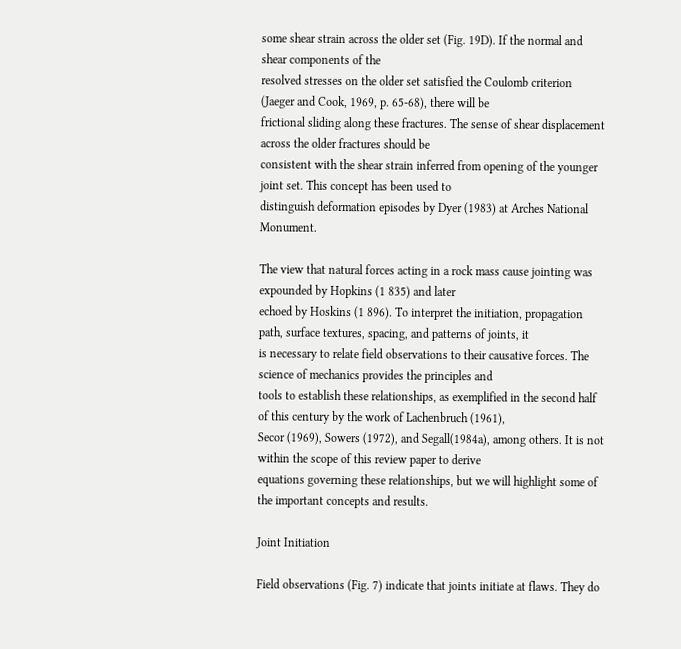some shear strain across the older set (Fig. 19D). If the normal and shear components of the
resolved stresses on the older set satisfied the Coulomb criterion (Jaeger and Cook, 1969, p. 65-68), there will be
frictional sliding along these fractures. The sense of shear displacement across the older fractures should be
consistent with the shear strain inferred from opening of the younger joint set. This concept has been used to
distinguish deformation episodes by Dyer (1983) at Arches National Monument.

The view that natural forces acting in a rock mass cause jointing was expounded by Hopkins (1 835) and later
echoed by Hoskins (1 896). To interpret the initiation, propagation path, surface textures, spacing, and patterns of joints, it
is necessary to relate field observations to their causative forces. The science of mechanics provides the principles and
tools to establish these relationships, as exemplified in the second half of this century by the work of Lachenbruch (1961),
Secor (1969), Sowers (1972), and Segall(1984a), among others. It is not within the scope of this review paper to derive
equations governing these relationships, but we will highlight some of the important concepts and results.

Joint Initiation

Field observations (Fig. 7) indicate that joints initiate at flaws. They do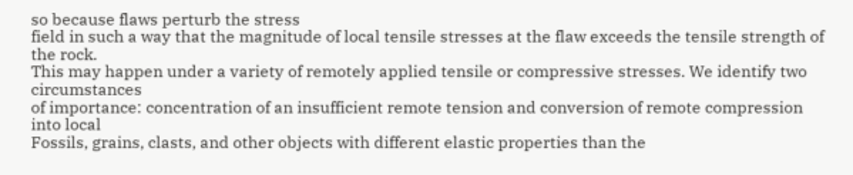so because flaws perturb the stress
field in such a way that the magnitude of local tensile stresses at the flaw exceeds the tensile strength of the rock.
This may happen under a variety of remotely applied tensile or compressive stresses. We identify two circumstances
of importance: concentration of an insufficient remote tension and conversion of remote compression into local
Fossils, grains, clasts, and other objects with different elastic properties than the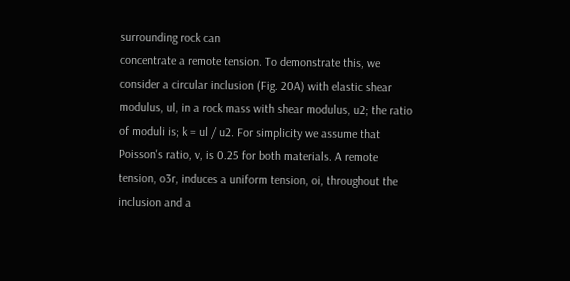surrounding rock can
concentrate a remote tension. To demonstrate this, we consider a circular inclusion (Fig. 20A) with elastic shear
modulus, ul, in a rock mass with shear modulus, u2; the ratio of moduli is; k = ul / u2. For simplicity we assume that
Poisson's ratio, v, is 0.25 for both materials. A remote tension, o3r, induces a uniform tension, oi, throughout the
inclusion and a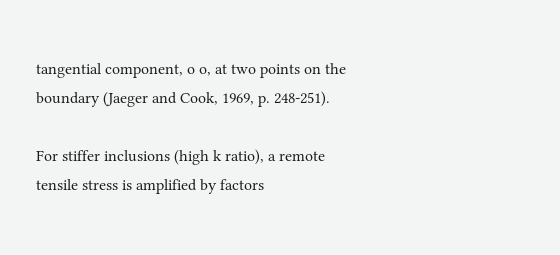tangential component, o o, at two points on the boundary (Jaeger and Cook, 1969, p. 248-251).

For stiffer inclusions (high k ratio), a remote tensile stress is amplified by factors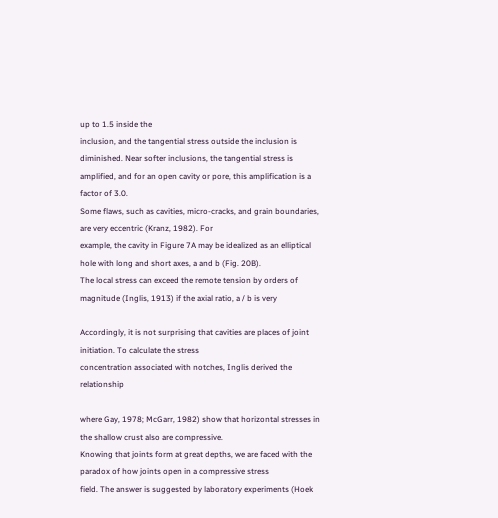up to 1.5 inside the
inclusion, and the tangential stress outside the inclusion is diminished. Near softer inclusions, the tangential stress is
amplified, and for an open cavity or pore, this amplification is a factor of 3.0.
Some flaws, such as cavities, micro-cracks, and grain boundaries, are very eccentric (Kranz, 1982). For
example, the cavity in Figure 7A may be idealized as an elliptical hole with long and short axes, a and b (Fig. 20B).
The local stress can exceed the remote tension by orders of magnitude (Inglis, 1913) if the axial ratio, a / b is very

Accordingly, it is not surprising that cavities are places of joint initiation. To calculate the stress
concentration associated with notches, Inglis derived the relationship

where Gay, 1978; McGarr, 1982) show that horizontal stresses in the shallow crust also are compressive.
Knowing that joints form at great depths, we are faced with the paradox of how joints open in a compressive stress
field. The answer is suggested by laboratory experiments (Hoek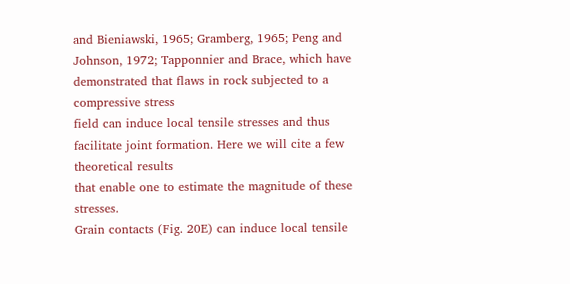and Bieniawski, 1965; Gramberg, 1965; Peng and
Johnson, 1972; Tapponnier and Brace, which have demonstrated that flaws in rock subjected to a compressive stress
field can induce local tensile stresses and thus facilitate joint formation. Here we will cite a few theoretical results
that enable one to estimate the magnitude of these stresses.
Grain contacts (Fig. 20E) can induce local tensile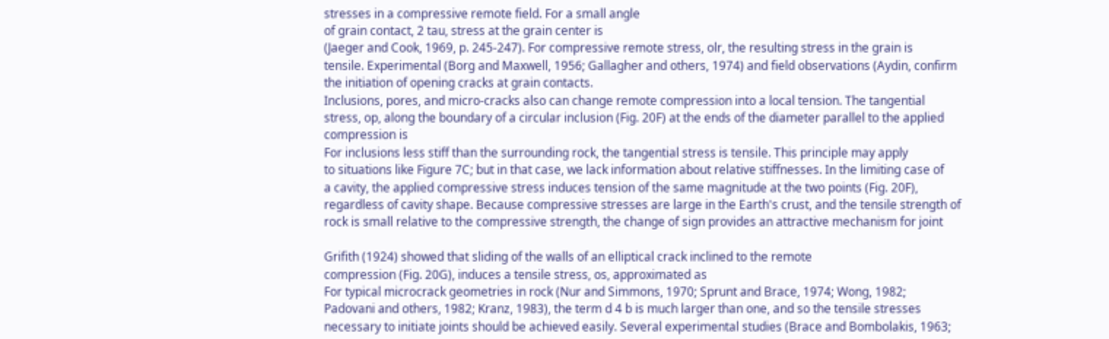stresses in a compressive remote field. For a small angle
of grain contact, 2 tau, stress at the grain center is
(Jaeger and Cook, 1969, p. 245-247). For compressive remote stress, olr, the resulting stress in the grain is
tensile. Experimental (Borg and Maxwell, 1956; Gallagher and others, 1974) and field observations (Aydin, confirm
the initiation of opening cracks at grain contacts.
Inclusions, pores, and micro-cracks also can change remote compression into a local tension. The tangential
stress, op, along the boundary of a circular inclusion (Fig. 20F) at the ends of the diameter parallel to the applied
compression is
For inclusions less stiff than the surrounding rock, the tangential stress is tensile. This principle may apply
to situations like Figure 7C; but in that case, we lack information about relative stiffnesses. In the limiting case of
a cavity, the applied compressive stress induces tension of the same magnitude at the two points (Fig. 20F),
regardless of cavity shape. Because compressive stresses are large in the Earth's crust, and the tensile strength of
rock is small relative to the compressive strength, the change of sign provides an attractive mechanism for joint

Grifith (1924) showed that sliding of the walls of an elliptical crack inclined to the remote
compression (Fig. 20G), induces a tensile stress, os, approximated as
For typical microcrack geometries in rock (Nur and Simmons, 1970; Sprunt and Brace, 1974; Wong, 1982;
Padovani and others, 1982; Kranz, 1983), the term d 4 b is much larger than one, and so the tensile stresses
necessary to initiate joints should be achieved easily. Several experimental studies (Brace and Bombolakis, 1963;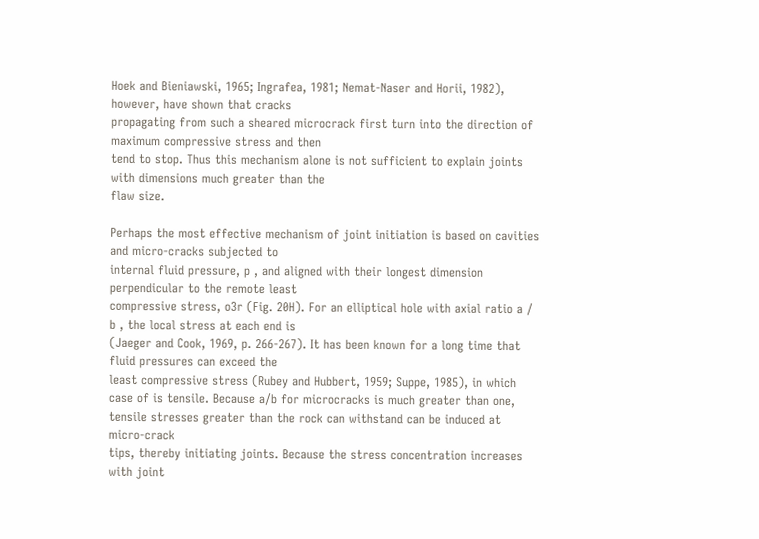Hoek and Bieniawski, 1965; Ingrafea, 1981; Nemat-Naser and Horii, 1982), however, have shown that cracks
propagating from such a sheared microcrack first turn into the direction of maximum compressive stress and then
tend to stop. Thus this mechanism alone is not sufficient to explain joints with dimensions much greater than the
flaw size.

Perhaps the most effective mechanism of joint initiation is based on cavities and micro-cracks subjected to
internal fluid pressure, p , and aligned with their longest dimension perpendicular to the remote least
compressive stress, o3r (Fig. 20H). For an elliptical hole with axial ratio a / b , the local stress at each end is
(Jaeger and Cook, 1969, p. 266-267). It has been known for a long time that fluid pressures can exceed the
least compressive stress (Rubey and Hubbert, 1959; Suppe, 1985), in which case of is tensile. Because a/b for microcracks is much greater than one, tensile stresses greater than the rock can withstand can be induced at micro-crack
tips, thereby initiating joints. Because the stress concentration increases with joint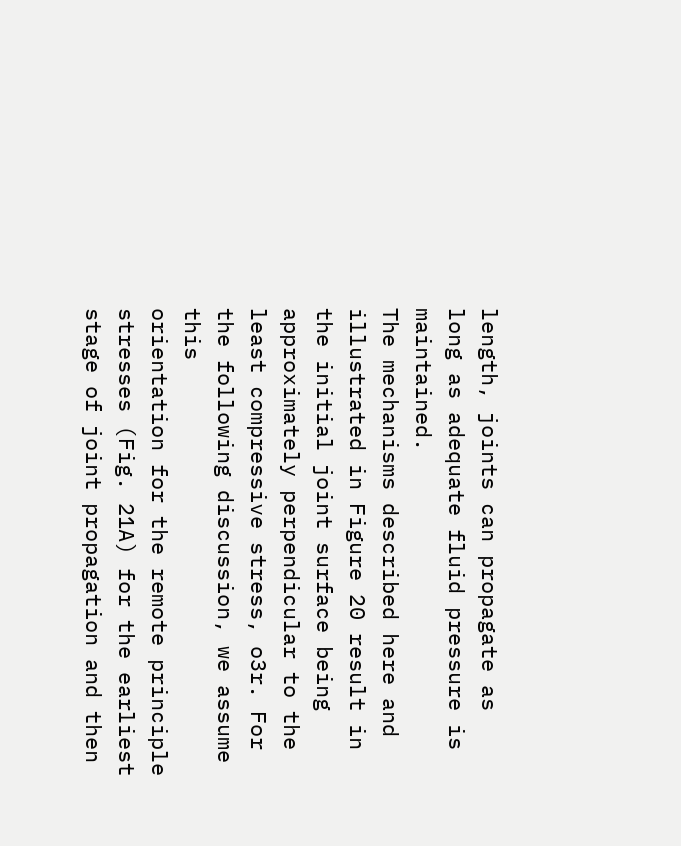length, joints can propagate as
long as adequate fluid pressure is maintained.
The mechanisms described here and illustrated in Figure 20 result in the initial joint surface being
approximately perpendicular to the least compressive stress, o3r. For the following discussion, we assume this
orientation for the remote principle stresses (Fig. 21A) for the earliest stage of joint propagation and then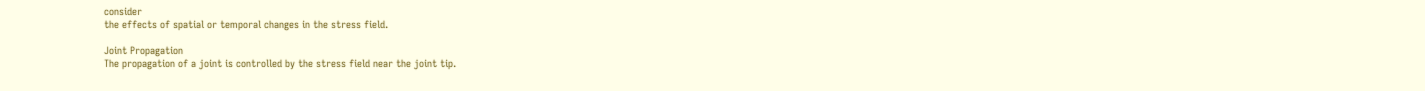consider
the effects of spatial or temporal changes in the stress field.

Joint Propagation
The propagation of a joint is controlled by the stress field near the joint tip.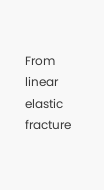From linear elastic fracture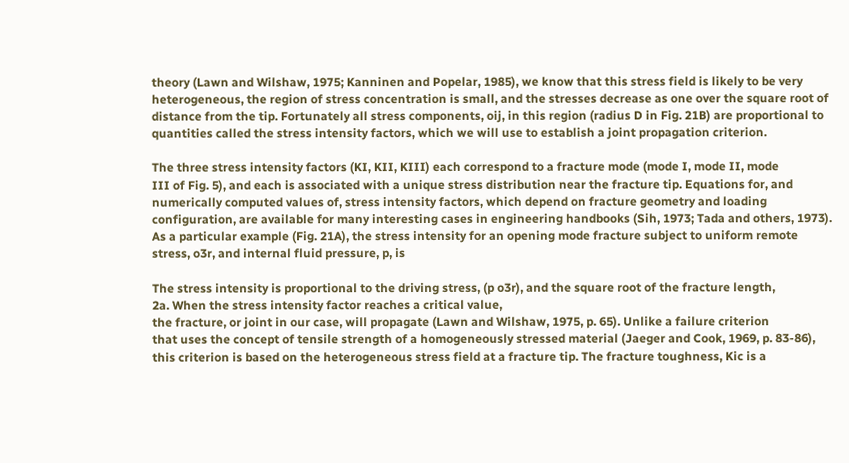theory (Lawn and Wilshaw, 1975; Kanninen and Popelar, 1985), we know that this stress field is likely to be very
heterogeneous, the region of stress concentration is small, and the stresses decrease as one over the square root of
distance from the tip. Fortunately all stress components, oij, in this region (radius D in Fig. 21B) are proportional to
quantities called the stress intensity factors, which we will use to establish a joint propagation criterion.

The three stress intensity factors (KI, KII, KIII) each correspond to a fracture mode (mode I, mode II, mode
III of Fig. 5), and each is associated with a unique stress distribution near the fracture tip. Equations for, and
numerically computed values of, stress intensity factors, which depend on fracture geometry and loading
configuration, are available for many interesting cases in engineering handbooks (Sih, 1973; Tada and others, 1973).
As a particular example (Fig. 21A), the stress intensity for an opening mode fracture subject to uniform remote
stress, o3r, and internal fluid pressure, p, is

The stress intensity is proportional to the driving stress, (p o3r), and the square root of the fracture length,
2a. When the stress intensity factor reaches a critical value,
the fracture, or joint in our case, will propagate (Lawn and Wilshaw, 1975, p. 65). Unlike a failure criterion
that uses the concept of tensile strength of a homogeneously stressed material (Jaeger and Cook, 1969, p. 83-86),
this criterion is based on the heterogeneous stress field at a fracture tip. The fracture toughness, Kic is a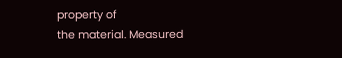property of
the material. Measured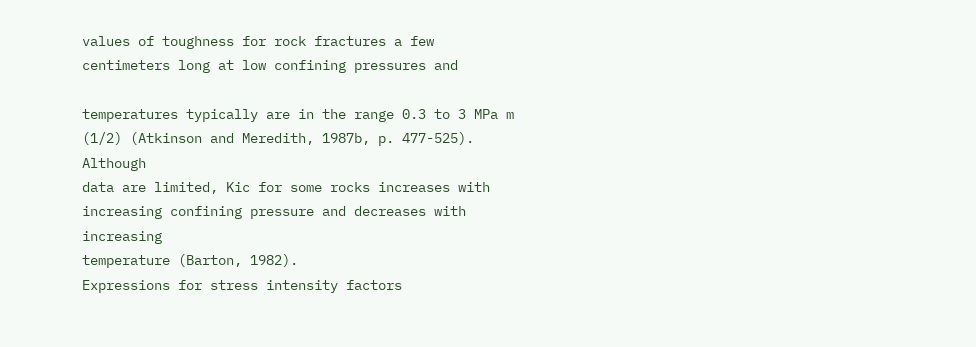values of toughness for rock fractures a few centimeters long at low confining pressures and

temperatures typically are in the range 0.3 to 3 MPa m (1/2) (Atkinson and Meredith, 1987b, p. 477-525). Although
data are limited, Kic for some rocks increases with increasing confining pressure and decreases with increasing
temperature (Barton, 1982).
Expressions for stress intensity factors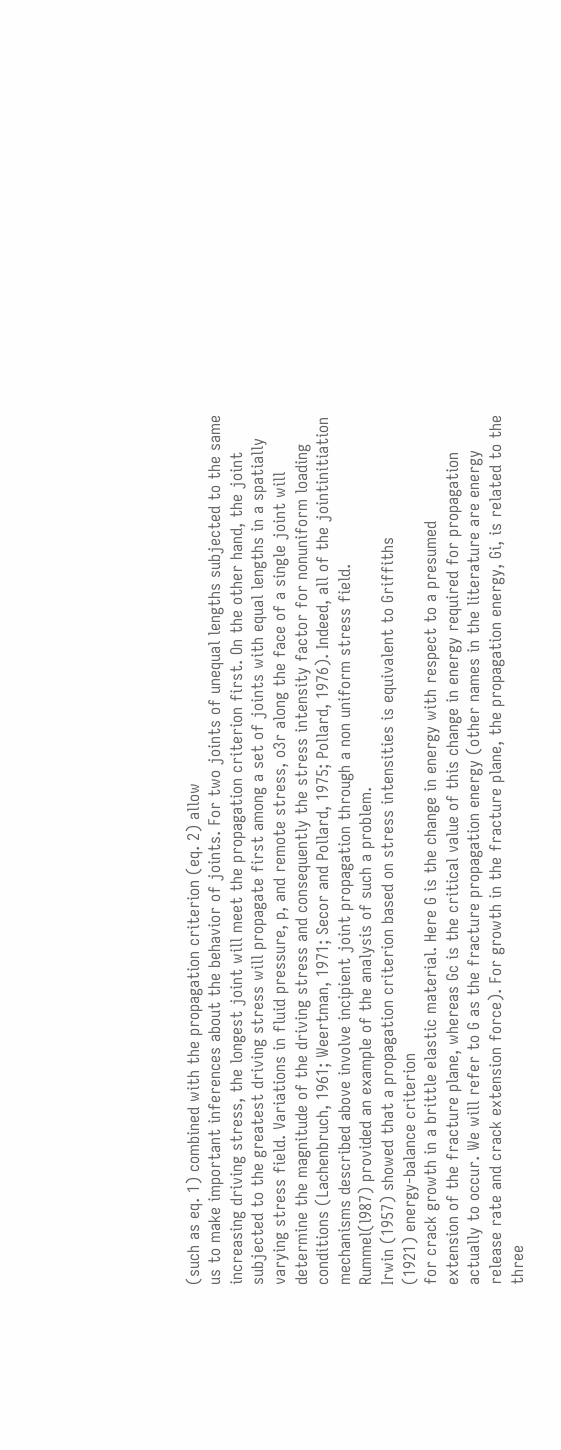(such as eq. 1) combined with the propagation criterion (eq. 2) allow
us to make important inferences about the behavior of joints. For two joints of unequal lengths subjected to the same
increasing driving stress, the longest joint will meet the propagation criterion first. On the other hand, the joint
subjected to the greatest driving stress will propagate first among a set of joints with equal lengths in a spatially
varying stress field. Variations in fluid pressure, p, and remote stress, o3r along the face of a single joint will
determine the magnitude of the driving stress and consequently the stress intensity factor for nonuniform loading
conditions (Lachenbruch, 1961; Weertman, 1971; Secor and Pollard, 1975; Pollard, 1976). Indeed, all of the jointinitiation mechanisms described above involve incipient joint propagation through a non uniform stress field.
Rummel(l987) provided an example of the analysis of such a problem.
Irwin (1957) showed that a propagation criterion based on stress intensities is equivalent to Griffiths
(1921) energy-balance criterion
for crack growth in a brittle elastic material. Here G is the change in energy with respect to a presumed
extension of the fracture plane, whereas Gc is the critical value of this change in energy required for propagation
actually to occur. We will refer to G as the fracture propagation energy (other names in the literature are energy
release rate and crack extension force). For growth in the fracture plane, the propagation energy, Gi, is related to the
three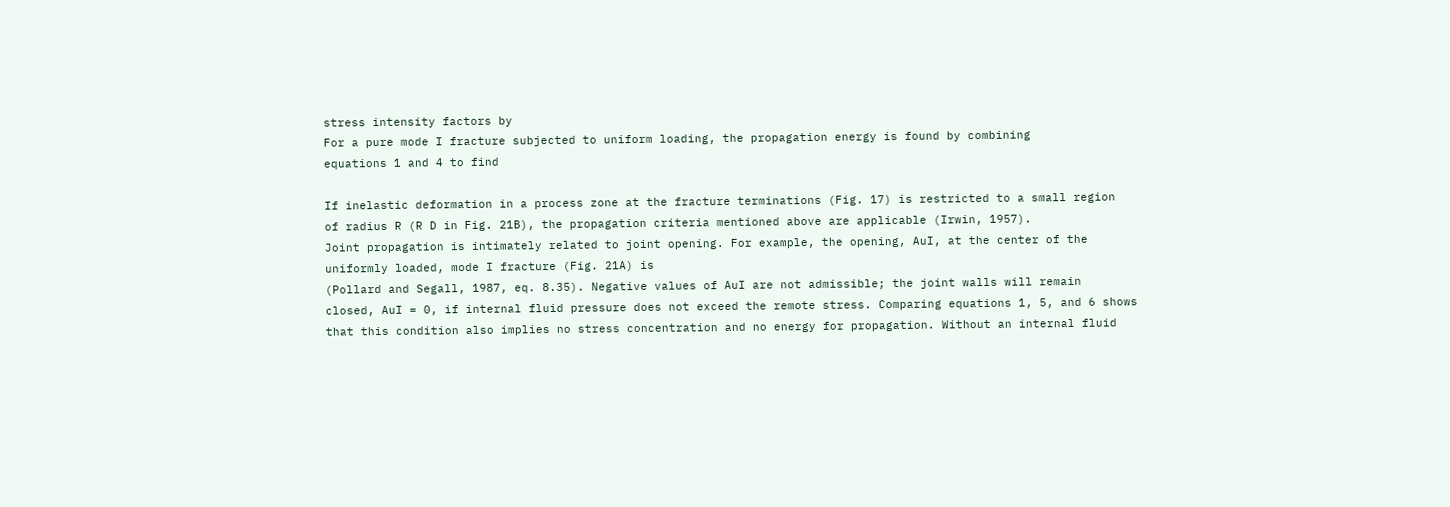stress intensity factors by
For a pure mode I fracture subjected to uniform loading, the propagation energy is found by combining
equations 1 and 4 to find

If inelastic deformation in a process zone at the fracture terminations (Fig. 17) is restricted to a small region
of radius R (R D in Fig. 21B), the propagation criteria mentioned above are applicable (Irwin, 1957).
Joint propagation is intimately related to joint opening. For example, the opening, AuI, at the center of the
uniformly loaded, mode I fracture (Fig. 21A) is
(Pollard and Segall, 1987, eq. 8.35). Negative values of AuI are not admissible; the joint walls will remain
closed, AuI = 0, if internal fluid pressure does not exceed the remote stress. Comparing equations 1, 5, and 6 shows
that this condition also implies no stress concentration and no energy for propagation. Without an internal fluid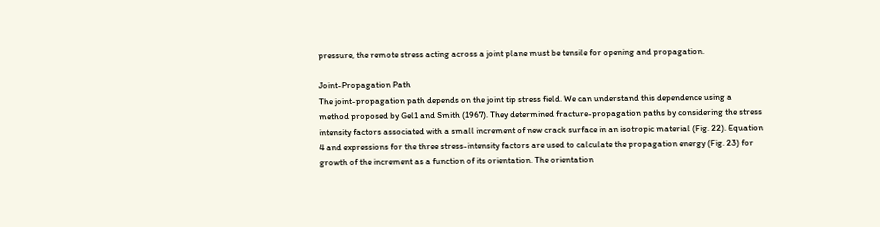pressure, the remote stress acting across a joint plane must be tensile for opening and propagation.

Joint-Propagation Path
The joint-propagation path depends on the joint tip stress field. We can understand this dependence using a
method proposed by Gel1 and Smith (1967). They determined fracture-propagation paths by considering the stress
intensity factors associated with a small increment of new crack surface in an isotropic material (Fig. 22). Equation
4 and expressions for the three stress-intensity factors are used to calculate the propagation energy (Fig. 23) for
growth of the increment as a function of its orientation. The orientation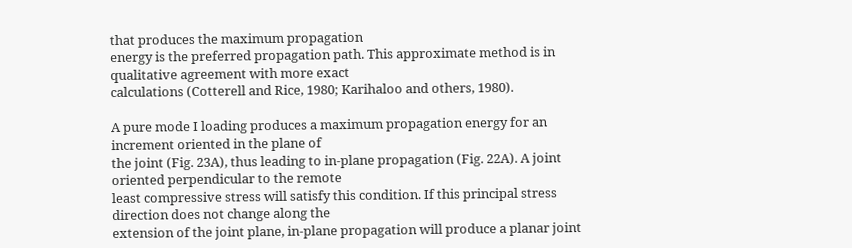that produces the maximum propagation
energy is the preferred propagation path. This approximate method is in qualitative agreement with more exact
calculations (Cotterell and Rice, 1980; Karihaloo and others, 1980).

A pure mode I loading produces a maximum propagation energy for an increment oriented in the plane of
the joint (Fig. 23A), thus leading to in-plane propagation (Fig. 22A). A joint oriented perpendicular to the remote
least compressive stress will satisfy this condition. If this principal stress direction does not change along the
extension of the joint plane, in-plane propagation will produce a planar joint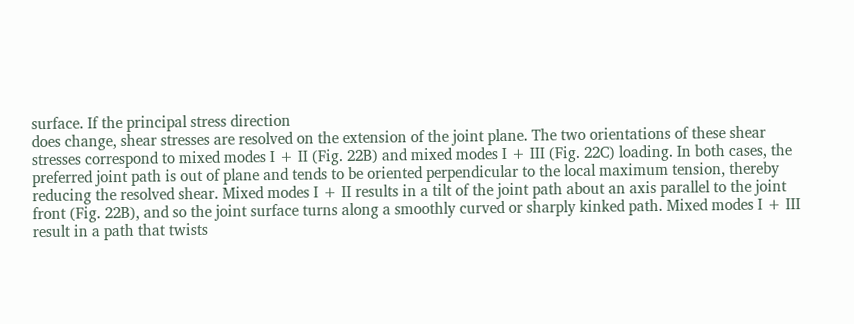surface. If the principal stress direction
does change, shear stresses are resolved on the extension of the joint plane. The two orientations of these shear
stresses correspond to mixed modes I + II (Fig. 22B) and mixed modes I + III (Fig. 22C) loading. In both cases, the
preferred joint path is out of plane and tends to be oriented perpendicular to the local maximum tension, thereby
reducing the resolved shear. Mixed modes I + II results in a tilt of the joint path about an axis parallel to the joint
front (Fig. 22B), and so the joint surface turns along a smoothly curved or sharply kinked path. Mixed modes I + III
result in a path that twists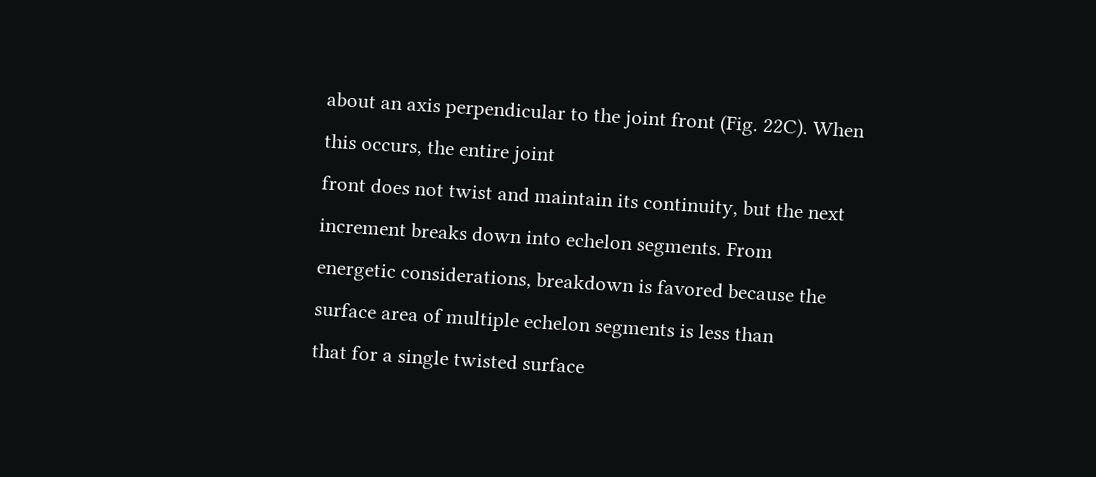about an axis perpendicular to the joint front (Fig. 22C). When this occurs, the entire joint
front does not twist and maintain its continuity, but the next increment breaks down into echelon segments. From
energetic considerations, breakdown is favored because the surface area of multiple echelon segments is less than
that for a single twisted surface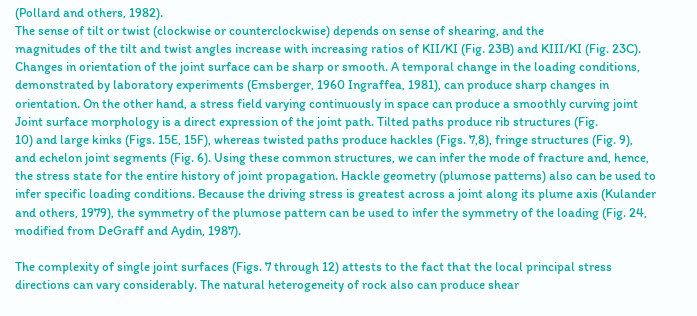(Pollard and others, 1982).
The sense of tilt or twist (clockwise or counterclockwise) depends on sense of shearing, and the
magnitudes of the tilt and twist angles increase with increasing ratios of KII/KI (Fig. 23B) and KIII/KI (Fig. 23C).
Changes in orientation of the joint surface can be sharp or smooth. A temporal change in the loading conditions,
demonstrated by laboratory experiments (Emsberger, 1960 Ingraffea, 1981), can produce sharp changes in
orientation. On the other hand, a stress field varying continuously in space can produce a smoothly curving joint
Joint surface morphology is a direct expression of the joint path. Tilted paths produce rib structures (Fig.
10) and large kinks (Figs. 15E, 15F), whereas twisted paths produce hackles (Figs. 7,8), fringe structures (Fig. 9),
and echelon joint segments (Fig. 6). Using these common structures, we can infer the mode of fracture and, hence,
the stress state for the entire history of joint propagation. Hackle geometry (plumose patterns) also can be used to
infer specific loading conditions. Because the driving stress is greatest across a joint along its plume axis (Kulander
and others, 1979), the symmetry of the plumose pattern can be used to infer the symmetry of the loading (Fig. 24,
modified from DeGraff and Aydin, 1987).

The complexity of single joint surfaces (Figs. 7 through 12) attests to the fact that the local principal stress
directions can vary considerably. The natural heterogeneity of rock also can produce shear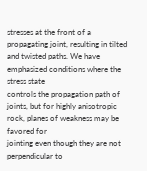stresses at the front of a
propagating joint, resulting in tilted and twisted paths. We have emphasized conditions where the stress state
controls the propagation path of joints, but for highly anisotropic rock, planes of weakness may be favored for
jointing even though they are not perpendicular to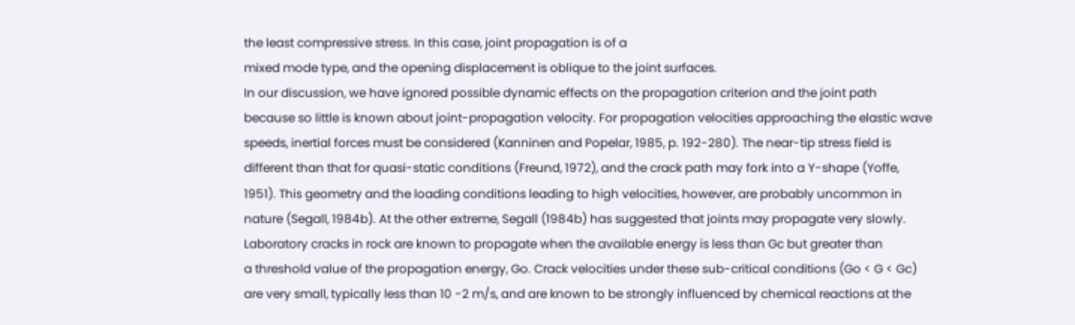the least compressive stress. In this case, joint propagation is of a
mixed mode type, and the opening displacement is oblique to the joint surfaces.
In our discussion, we have ignored possible dynamic effects on the propagation criterion and the joint path
because so little is known about joint-propagation velocity. For propagation velocities approaching the elastic wave
speeds, inertial forces must be considered (Kanninen and Popelar, 1985, p. 192-280). The near-tip stress field is
different than that for quasi-static conditions (Freund, 1972), and the crack path may fork into a Y-shape (Yoffe,
1951). This geometry and the loading conditions leading to high velocities, however, are probably uncommon in
nature (Segall, 1984b). At the other extreme, Segall (1984b) has suggested that joints may propagate very slowly.
Laboratory cracks in rock are known to propagate when the available energy is less than Gc but greater than
a threshold value of the propagation energy, Go. Crack velocities under these sub-critical conditions (Go < G < Gc)
are very small, typically less than 10 -2 m/s, and are known to be strongly influenced by chemical reactions at the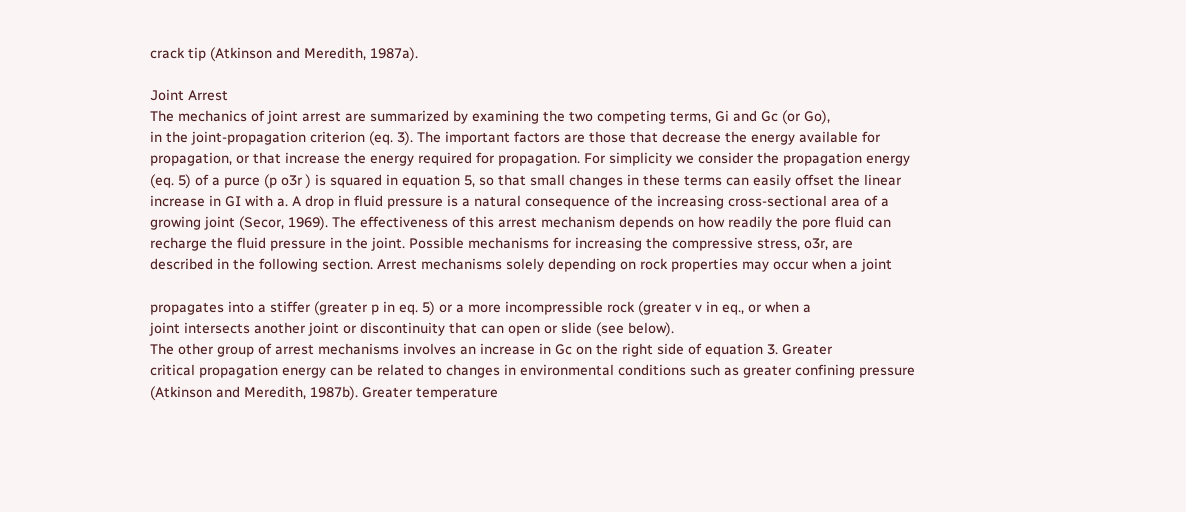crack tip (Atkinson and Meredith, 1987a).

Joint Arrest
The mechanics of joint arrest are summarized by examining the two competing terms, Gi and Gc (or Go),
in the joint-propagation criterion (eq. 3). The important factors are those that decrease the energy available for
propagation, or that increase the energy required for propagation. For simplicity we consider the propagation energy
(eq. 5) of a purce (p o3r ) is squared in equation 5, so that small changes in these terms can easily offset the linear
increase in GI with a. A drop in fluid pressure is a natural consequence of the increasing cross-sectional area of a
growing joint (Secor, 1969). The effectiveness of this arrest mechanism depends on how readily the pore fluid can
recharge the fluid pressure in the joint. Possible mechanisms for increasing the compressive stress, o3r, are
described in the following section. Arrest mechanisms solely depending on rock properties may occur when a joint

propagates into a stiffer (greater p in eq. 5) or a more incompressible rock (greater v in eq., or when a
joint intersects another joint or discontinuity that can open or slide (see below).
The other group of arrest mechanisms involves an increase in Gc on the right side of equation 3. Greater
critical propagation energy can be related to changes in environmental conditions such as greater confining pressure
(Atkinson and Meredith, 1987b). Greater temperature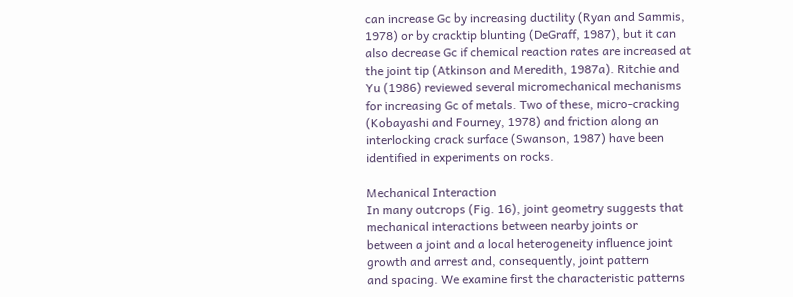can increase Gc by increasing ductility (Ryan and Sammis,
1978) or by cracktip blunting (DeGraff, 1987), but it can also decrease Gc if chemical reaction rates are increased at
the joint tip (Atkinson and Meredith, 1987a). Ritchie and Yu (1986) reviewed several micromechanical mechanisms
for increasing Gc of metals. Two of these, micro-cracking (Kobayashi and Fourney, 1978) and friction along an
interlocking crack surface (Swanson, 1987) have been identified in experiments on rocks.

Mechanical Interaction
In many outcrops (Fig. 16), joint geometry suggests that mechanical interactions between nearby joints or
between a joint and a local heterogeneity influence joint growth and arrest and, consequently, joint pattern
and spacing. We examine first the characteristic patterns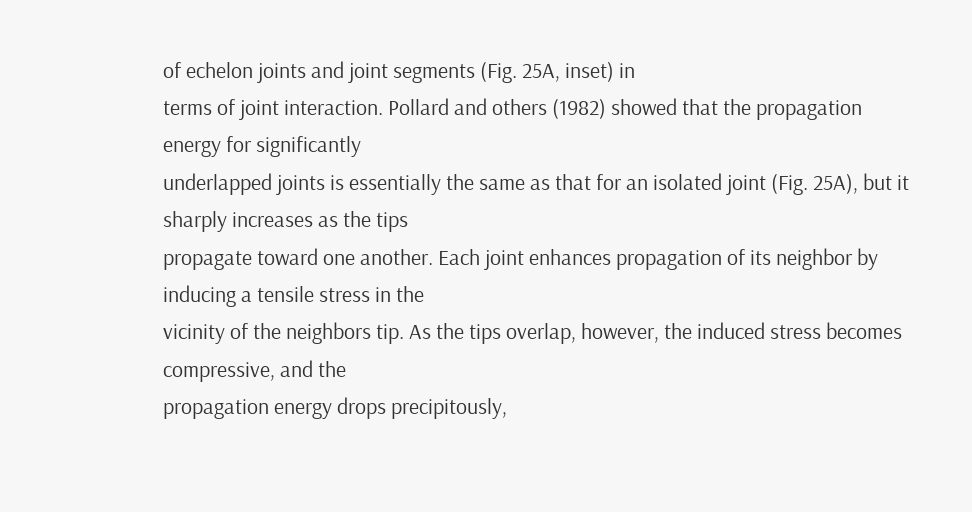of echelon joints and joint segments (Fig. 25A, inset) in
terms of joint interaction. Pollard and others (1982) showed that the propagation energy for significantly
underlapped joints is essentially the same as that for an isolated joint (Fig. 25A), but it sharply increases as the tips
propagate toward one another. Each joint enhances propagation of its neighbor by inducing a tensile stress in the
vicinity of the neighbors tip. As the tips overlap, however, the induced stress becomes compressive, and the
propagation energy drops precipitously,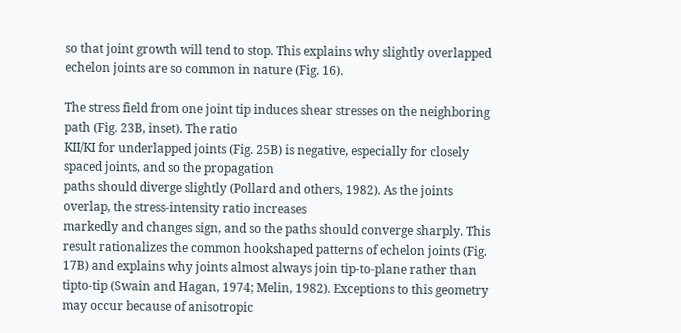so that joint growth will tend to stop. This explains why slightly overlapped
echelon joints are so common in nature (Fig. 16).

The stress field from one joint tip induces shear stresses on the neighboring path (Fig. 23B, inset). The ratio
KII/KI for underlapped joints (Fig. 25B) is negative, especially for closely spaced joints, and so the propagation
paths should diverge slightly (Pollard and others, 1982). As the joints overlap, the stress-intensity ratio increases
markedly and changes sign, and so the paths should converge sharply. This result rationalizes the common hookshaped patterns of echelon joints (Fig. 17B) and explains why joints almost always join tip-to-plane rather than tipto-tip (Swain and Hagan, 1974; Melin, 1982). Exceptions to this geometry may occur because of anisotropic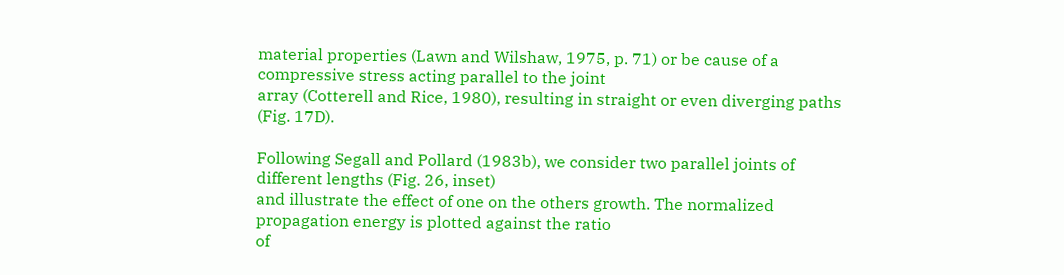material properties (Lawn and Wilshaw, 1975, p. 71) or be cause of a compressive stress acting parallel to the joint
array (Cotterell and Rice, 1980), resulting in straight or even diverging paths (Fig. 17D).

Following Segall and Pollard (1983b), we consider two parallel joints of different lengths (Fig. 26, inset)
and illustrate the effect of one on the others growth. The normalized propagation energy is plotted against the ratio
of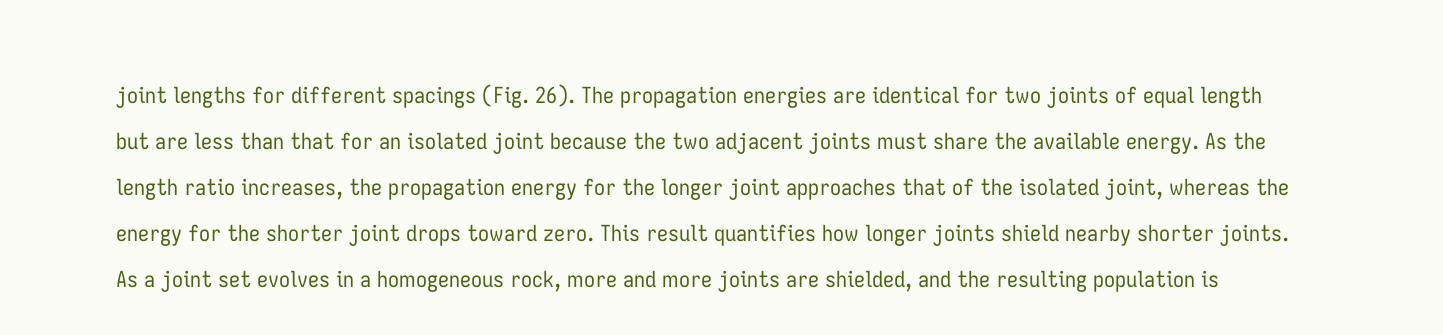joint lengths for different spacings (Fig. 26). The propagation energies are identical for two joints of equal length
but are less than that for an isolated joint because the two adjacent joints must share the available energy. As the
length ratio increases, the propagation energy for the longer joint approaches that of the isolated joint, whereas the
energy for the shorter joint drops toward zero. This result quantifies how longer joints shield nearby shorter joints.
As a joint set evolves in a homogeneous rock, more and more joints are shielded, and the resulting population is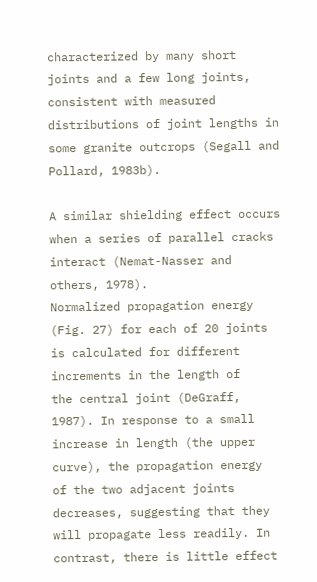characterized by many short joints and a few long joints, consistent with measured distributions of joint lengths in
some granite outcrops (Segall and Pollard, 1983b).

A similar shielding effect occurs when a series of parallel cracks interact (Nemat-Nasser and others, 1978).
Normalized propagation energy (Fig. 27) for each of 20 joints is calculated for different increments in the length of
the central joint (DeGraff, 1987). In response to a small increase in length (the upper curve), the propagation energy
of the two adjacent joints decreases, suggesting that they will propagate less readily. In contrast, there is little effect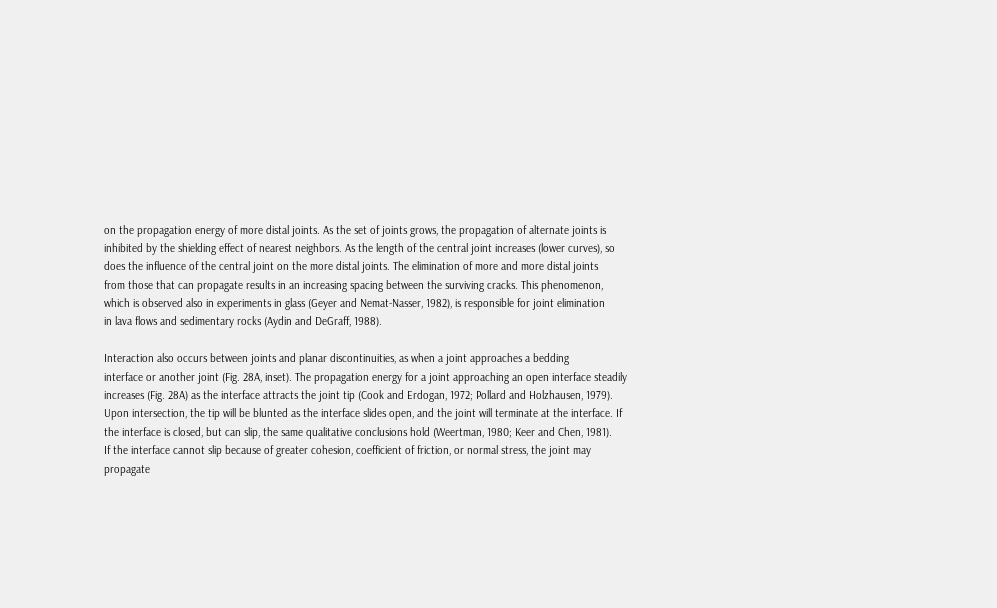on the propagation energy of more distal joints. As the set of joints grows, the propagation of alternate joints is
inhibited by the shielding effect of nearest neighbors. As the length of the central joint increases (lower curves), so
does the influence of the central joint on the more distal joints. The elimination of more and more distal joints
from those that can propagate results in an increasing spacing between the surviving cracks. This phenomenon,
which is observed also in experiments in glass (Geyer and Nemat-Nasser, 1982), is responsible for joint elimination
in lava flows and sedimentary rocks (Aydin and DeGraff, 1988).

Interaction also occurs between joints and planar discontinuities, as when a joint approaches a bedding
interface or another joint (Fig. 28A, inset). The propagation energy for a joint approaching an open interface steadily
increases (Fig. 28A) as the interface attracts the joint tip (Cook and Erdogan, 1972; Pollard and Holzhausen, 1979).
Upon intersection, the tip will be blunted as the interface slides open, and the joint will terminate at the interface. If
the interface is closed, but can slip, the same qualitative conclusions hold (Weertman, 1980; Keer and Chen, 1981).
If the interface cannot slip because of greater cohesion, coefficient of friction, or normal stress, the joint may
propagate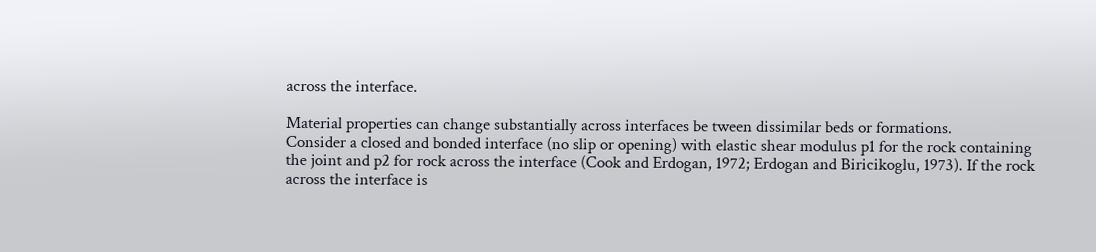across the interface.

Material properties can change substantially across interfaces be tween dissimilar beds or formations.
Consider a closed and bonded interface (no slip or opening) with elastic shear modulus p1 for the rock containing
the joint and p2 for rock across the interface (Cook and Erdogan, 1972; Erdogan and Biricikoglu, 1973). If the rock
across the interface is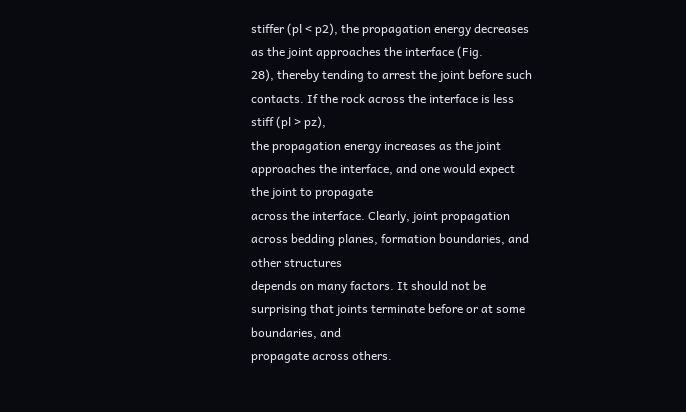stiffer (pl < p2), the propagation energy decreases as the joint approaches the interface (Fig.
28), thereby tending to arrest the joint before such contacts. If the rock across the interface is less stiff (pl > pz),
the propagation energy increases as the joint approaches the interface, and one would expect the joint to propagate
across the interface. Clearly, joint propagation across bedding planes, formation boundaries, and other structures
depends on many factors. It should not be surprising that joints terminate before or at some boundaries, and
propagate across others.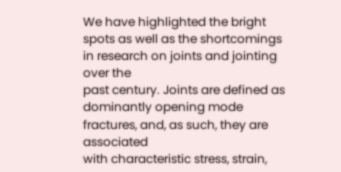We have highlighted the bright spots as well as the shortcomings in research on joints and jointing over the
past century. Joints are defined as dominantly opening mode fractures, and, as such, they are associated
with characteristic stress, strain,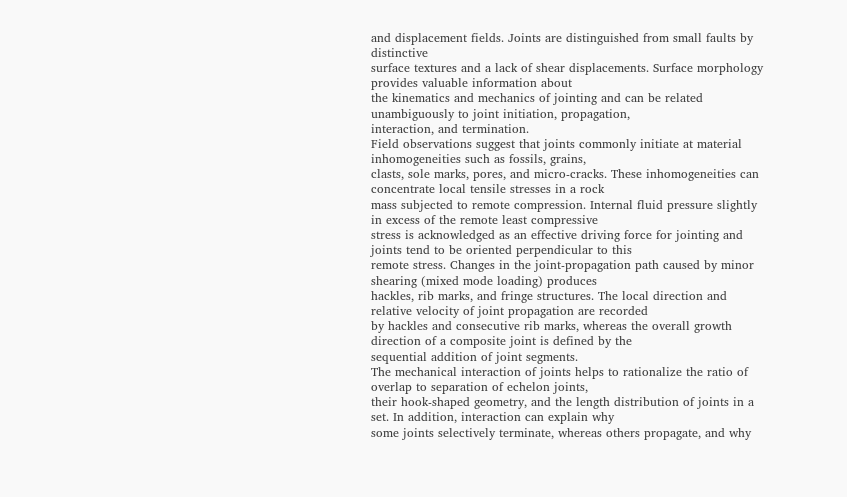and displacement fields. Joints are distinguished from small faults by distinctive
surface textures and a lack of shear displacements. Surface morphology provides valuable information about
the kinematics and mechanics of jointing and can be related unambiguously to joint initiation, propagation,
interaction, and termination.
Field observations suggest that joints commonly initiate at material inhomogeneities such as fossils, grains,
clasts, sole marks, pores, and micro-cracks. These inhomogeneities can concentrate local tensile stresses in a rock
mass subjected to remote compression. Internal fluid pressure slightly in excess of the remote least compressive
stress is acknowledged as an effective driving force for jointing and joints tend to be oriented perpendicular to this
remote stress. Changes in the joint-propagation path caused by minor shearing (mixed mode loading) produces
hackles, rib marks, and fringe structures. The local direction and relative velocity of joint propagation are recorded
by hackles and consecutive rib marks, whereas the overall growth direction of a composite joint is defined by the
sequential addition of joint segments.
The mechanical interaction of joints helps to rationalize the ratio of overlap to separation of echelon joints,
their hook-shaped geometry, and the length distribution of joints in a set. In addition, interaction can explain why
some joints selectively terminate, whereas others propagate, and why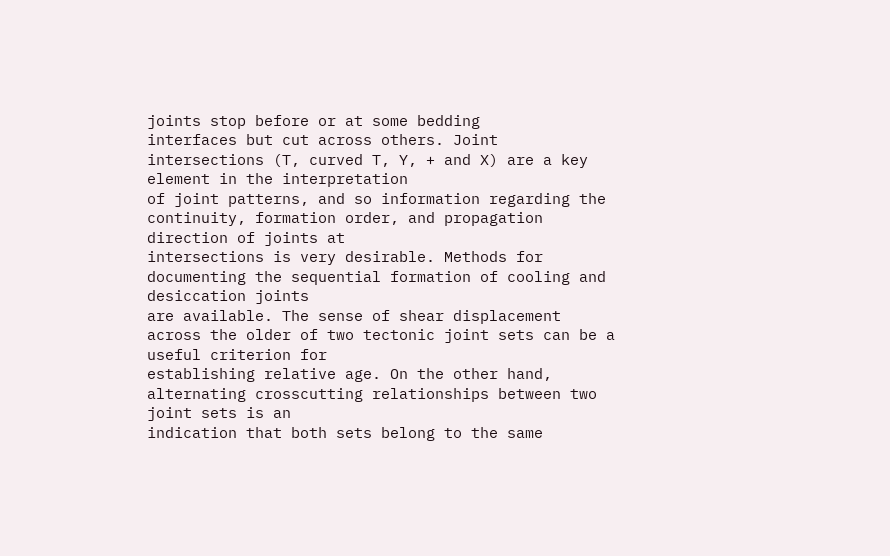joints stop before or at some bedding
interfaces but cut across others. Joint intersections (T, curved T, Y, + and X) are a key element in the interpretation
of joint patterns, and so information regarding the continuity, formation order, and propagation direction of joints at
intersections is very desirable. Methods for documenting the sequential formation of cooling and desiccation joints
are available. The sense of shear displacement across the older of two tectonic joint sets can be a useful criterion for
establishing relative age. On the other hand, alternating crosscutting relationships between two joint sets is an
indication that both sets belong to the same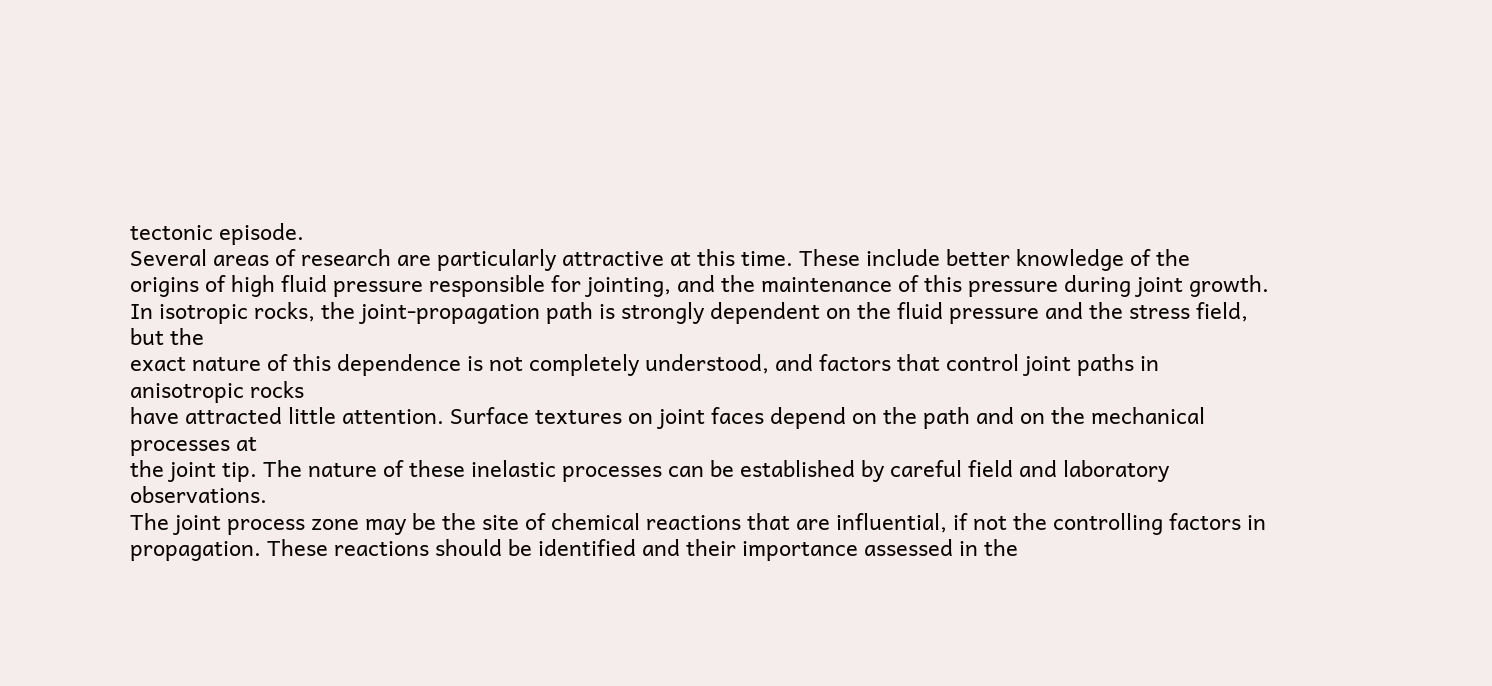tectonic episode.
Several areas of research are particularly attractive at this time. These include better knowledge of the
origins of high fluid pressure responsible for jointing, and the maintenance of this pressure during joint growth.
In isotropic rocks, the joint-propagation path is strongly dependent on the fluid pressure and the stress field, but the
exact nature of this dependence is not completely understood, and factors that control joint paths in anisotropic rocks
have attracted little attention. Surface textures on joint faces depend on the path and on the mechanical processes at
the joint tip. The nature of these inelastic processes can be established by careful field and laboratory observations.
The joint process zone may be the site of chemical reactions that are influential, if not the controlling factors in
propagation. These reactions should be identified and their importance assessed in the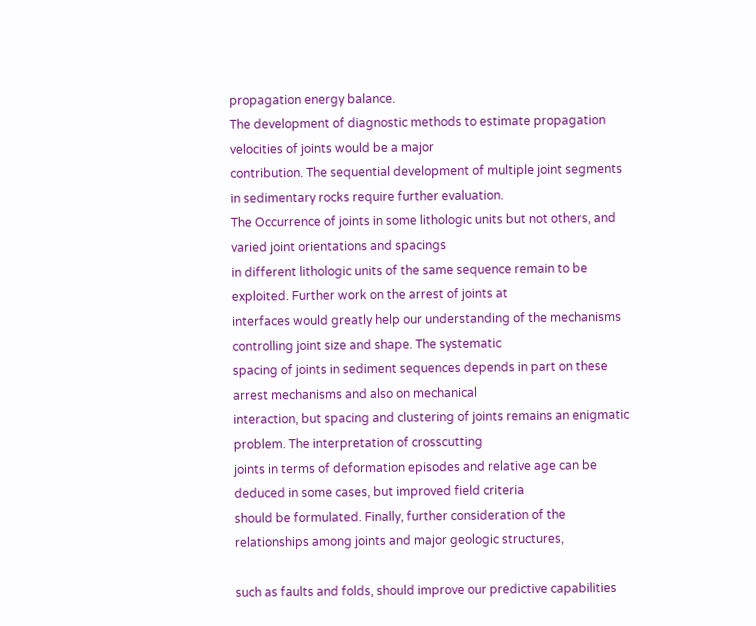propagation energy balance.
The development of diagnostic methods to estimate propagation velocities of joints would be a major
contribution. The sequential development of multiple joint segments in sedimentary rocks require further evaluation.
The Occurrence of joints in some lithologic units but not others, and varied joint orientations and spacings
in different lithologic units of the same sequence remain to be exploited. Further work on the arrest of joints at
interfaces would greatly help our understanding of the mechanisms controlling joint size and shape. The systematic
spacing of joints in sediment sequences depends in part on these arrest mechanisms and also on mechanical
interaction, but spacing and clustering of joints remains an enigmatic problem. The interpretation of crosscutting
joints in terms of deformation episodes and relative age can be deduced in some cases, but improved field criteria
should be formulated. Finally, further consideration of the relationships among joints and major geologic structures,

such as faults and folds, should improve our predictive capabilities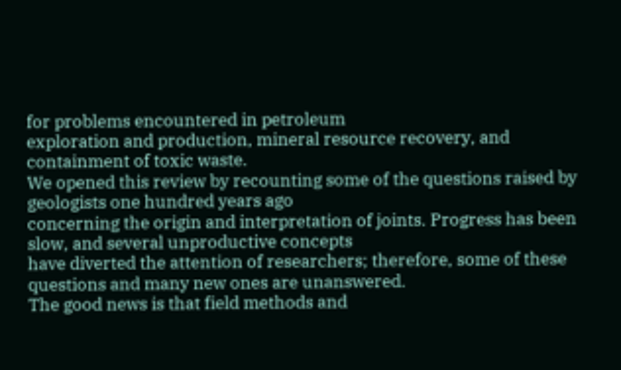for problems encountered in petroleum
exploration and production, mineral resource recovery, and containment of toxic waste.
We opened this review by recounting some of the questions raised by geologists one hundred years ago
concerning the origin and interpretation of joints. Progress has been slow, and several unproductive concepts
have diverted the attention of researchers; therefore, some of these questions and many new ones are unanswered.
The good news is that field methods and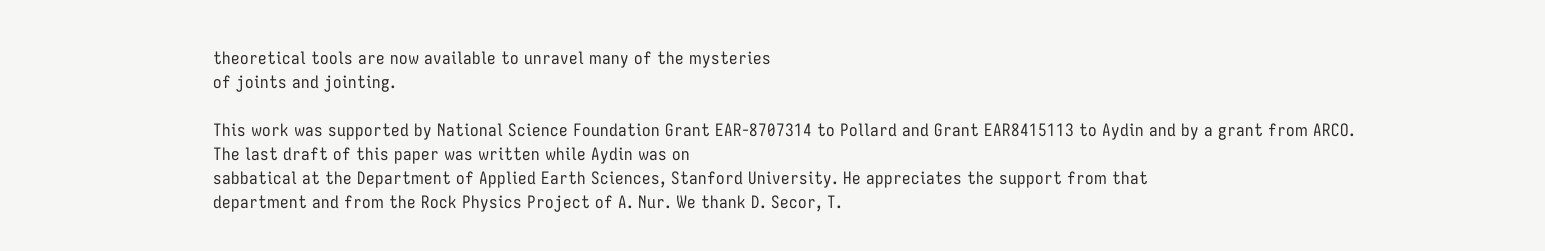theoretical tools are now available to unravel many of the mysteries
of joints and jointing.

This work was supported by National Science Foundation Grant EAR-8707314 to Pollard and Grant EAR8415113 to Aydin and by a grant from ARCO. The last draft of this paper was written while Aydin was on
sabbatical at the Department of Applied Earth Sciences, Stanford University. He appreciates the support from that
department and from the Rock Physics Project of A. Nur. We thank D. Secor, T.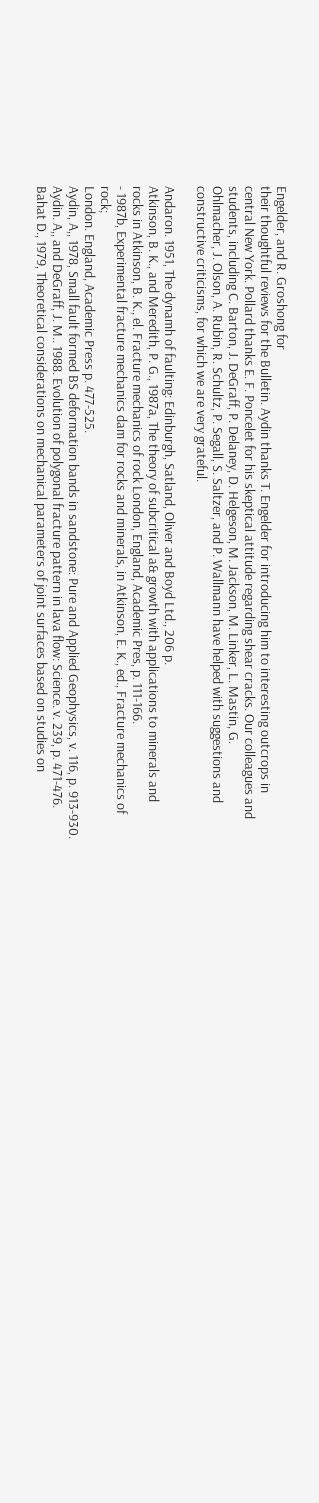Engelder, and R. Groshong for
their thoughtful reviews for the Bulletin. Aydin thanks T. Engelder for introducing him to interesting outcrops in
central New York. Pollard thanks E. F. Poncelet for his skeptical attitude regarding shear cracks. Our colleagues and
students, including C. Barton, J. DeGraff, P. Delaney, D. Helgeson, M. Jackson, M. Linker, L. Mastin, G.
Ohlmacher, J. Olson, A. Rubin, R. Schultz, P. Segall, S. Saltzer, and P. Wallmann have helped with suggestions and
constructive criticisms, for which we are very grateful.

Andaron. 1951, The dynamh of faulting: Edinburgh, Satland, Oliver and Boyd Ltd., 206 p.
Atkinson, B. K., and Meredith, P. G., 1987a, The theory of subcritical a& growth with applications to minerals and
rocks in Atkinson, B. K., el. Fracture mechanics of rock London, England, Academic Pres, p. 111-166.
- 1987b, Experimental fracture mechanics dam for rocks and minerals, in Atkinson, E. K., ed., Fracture mechanics of rock;
London. England, Academic Press p. 477-525.
Aydin, A,, 1978, Small fault formed BS deformation bands in sandstone: Pure and Applied Geophysics, v. 116, p. 913-930.
Aydin. A,, and DeGraff, J. M.. 1988. Evolution of polygonal fracture pattern in lava flow: Science. v. 239, p. 471-476.
Bahat D., 1979, Theoretical considerations on mechanical parameters of joint surfaces based on studies on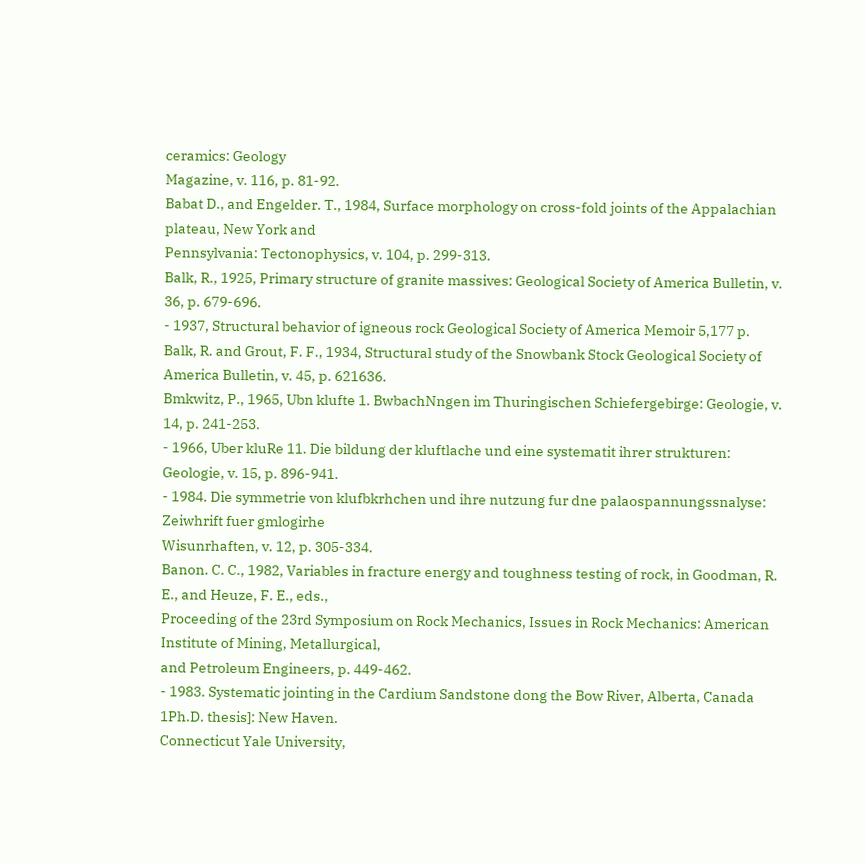ceramics: Geology
Magazine, v. 116, p. 81-92.
Babat D., and Engelder. T., 1984, Surface morphology on cross-fold joints of the Appalachian plateau, New York and
Pennsylvania: Tectonophysics, v. 104, p. 299-313.
Balk, R., 1925, Primary structure of granite massives: Geological Society of America Bulletin, v. 36, p. 679-696.
- 1937, Structural behavior of igneous rock Geological Society of America Memoir 5,177 p.
Balk, R. and Grout, F. F., 1934, Structural study of the Snowbank Stock Geological Society of America Bulletin, v. 45, p. 621636.
Bmkwitz, P., 1965, Ubn klufte 1. BwbachNngen im Thuringischen Schiefergebirge: Geologie, v. 14, p. 241-253.
- 1966, Uber kluRe 11. Die bildung der kluftlache und eine systematit ihrer strukturen: Geologie, v. 15, p. 896-941.
- 1984. Die symmetrie von klufbkrhchen und ihre nutzung fur dne palaospannungssnalyse: Zeiwhrift fuer gmlogirhe
Wisunrhaften, v. 12, p. 305-334.
Banon. C. C., 1982, Variables in fracture energy and toughness testing of rock, in Goodman, R. E., and Heuze, F. E., eds.,
Proceeding of the 23rd Symposium on Rock Mechanics, Issues in Rock Mechanics: American Institute of Mining, Metallurgical,
and Petroleum Engineers, p. 449-462.
- 1983. Systematic jointing in the Cardium Sandstone dong the Bow River, Alberta, Canada 1Ph.D. thesis]: New Haven.
Connecticut Yale University,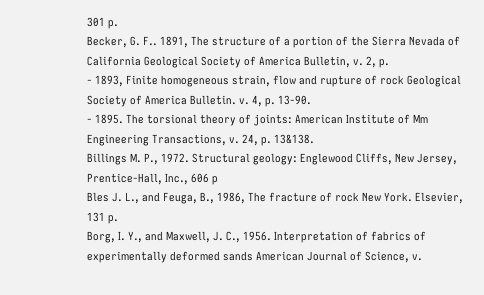301 p.
Becker, G. F.. 1891, The structure of a portion of the Sierra Nevada of California Geological Society of America Bulletin, v. 2, p.
- 1893, Finite homogeneous strain, flow and rupture of rock Geological Society of America Bulletin. v. 4, p. 13-90.
- 1895. The torsional theory of joints: American Institute of Mm Engineering Transactions, v. 24, p. 13&138.
Billings M. P., 1972. Structural geology: Englewood Cliffs, New Jersey, Prentice-Hall, Inc., 606 p
Bles J. L., and Feuga, B., 1986, The fracture of rock New York. Elsevier, 131 p.
Borg, I. Y., and Maxwell, J. C., 1956. Interpretation of fabrics of experimentally deformed sands American Journal of Science, v.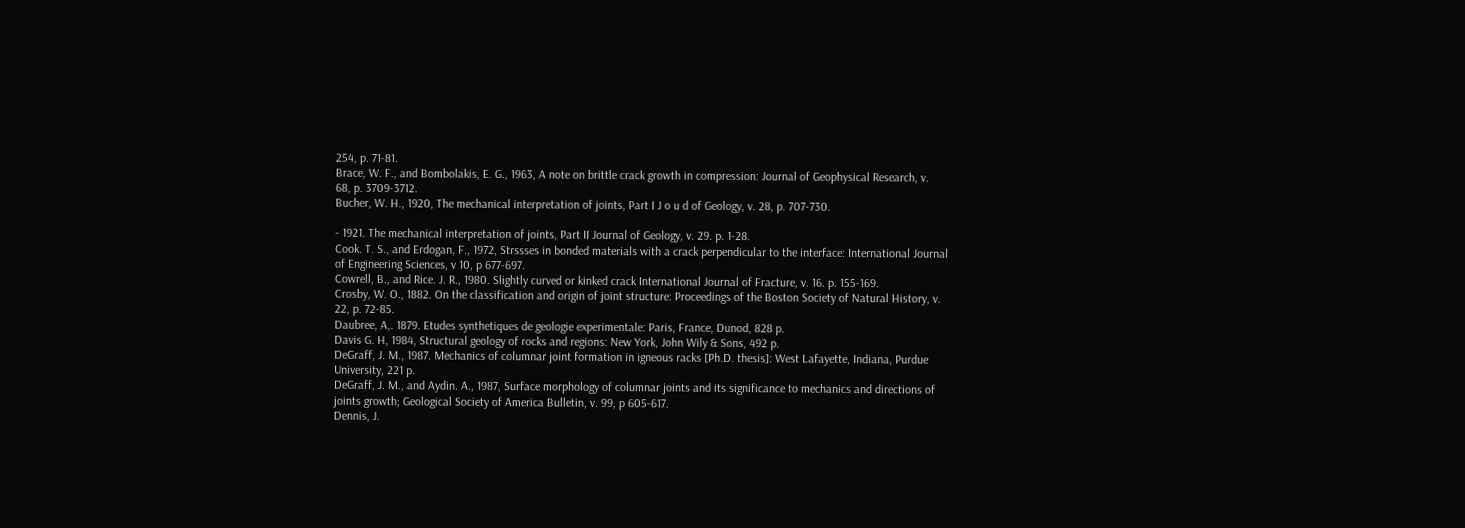254, p. 71-81.
Brace, W. F., and Bombolakis, E. G., 1963, A note on brittle crack growth in compression: Journal of Geophysical Research, v.
68, p. 3709-3712.
Bucher, W. H., 1920, The mechanical interpretation of joints, Part I J o u d of Geology, v. 28, p. 707-730.

- 1921. The mechanical interpretation of joints, Part II Journal of Geology, v. 29. p. 1-28.
Cook. T. S., and Erdogan, F., 1972, Strssses in bonded materials with a crack perpendicular to the interface: International Journal
of Engineering Sciences, v 10, p 677-697.
Cowrell, B., and Rice. J. R., 1980. Slightly curved or kinked crack International Journal of Fracture, v. 16. p. 155-169.
Crosby, W. O., 1882. On the classification and origin of joint structure: Proceedings of the Boston Society of Natural History, v.
22, p. 72-85.
Daubree, A,. 1879. Etudes synthetiques de geologie experimentale: Paris, France, Dunod, 828 p.
Davis G. H, 1984, Structural geology of rocks and regions: New York, John Wily & Sons, 492 p.
DeGraff, J. M., 1987. Mechanics of columnar joint formation in igneous racks [Ph.D. thesis]: West Lafayette, Indiana, Purdue
University, 221 p.
DeGraff, J. M., and Aydin. A., 1987, Surface morphology of columnar joints and its significance to mechanics and directions of
joints growth; Geological Society of America Bulletin, v. 99, p 605-617.
Dennis, J.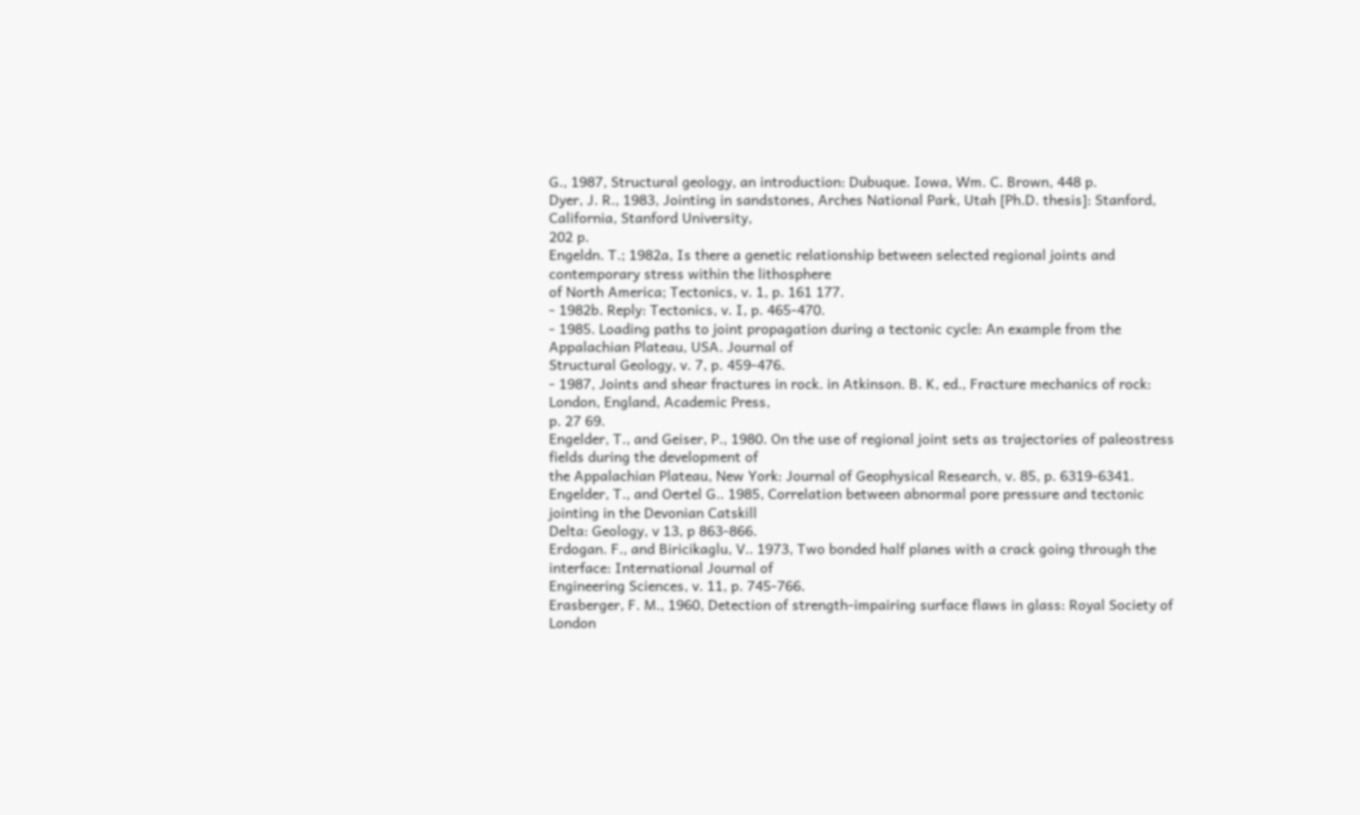G., 1987, Structural geology, an introduction: Dubuque. Iowa, Wm. C. Brown, 448 p.
Dyer, J. R., 1983, Jointing in sandstones, Arches National Park, Utah [Ph.D. thesis]: Stanford, California, Stanford University,
202 p.
Engeldn. T.; 1982a, Is there a genetic relationship between selected regional joints and contemporary stress within the lithosphere
of North America; Tectonics, v. 1, p. 161 177.
- 1982b. Reply: Tectonics, v. I, p. 465-470.
- 1985. Loading paths to joint propagation during a tectonic cycle: An example from the Appalachian Plateau, USA. Journal of
Structural Geology, v. 7, p. 459-476.
- 1987, Joints and shear fractures in rock. in Atkinson. B. K, ed., Fracture mechanics of rock: London, England, Academic Press,
p. 27 69.
Engelder, T., and Geiser, P., 1980. On the use of regional joint sets as trajectories of paleostress fields during the development of
the Appalachian Plateau, New York: Journal of Geophysical Research, v. 85, p. 6319-6341.
Engelder, T., and Oertel G.. 1985, Correlation between abnormal pore pressure and tectonic jointing in the Devonian Catskill
Delta: Geology, v 13, p 863-866.
Erdogan. F., and Biricikaglu, V.. 1973, Two bonded half planes with a crack going through the interface: International Journal of
Engineering Sciences, v. 11, p. 745-766.
Erasberger, F. M., 1960, Detection of strength-impairing surface flaws in glass: Royal Society of London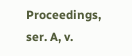Proceedings, ser. A, v.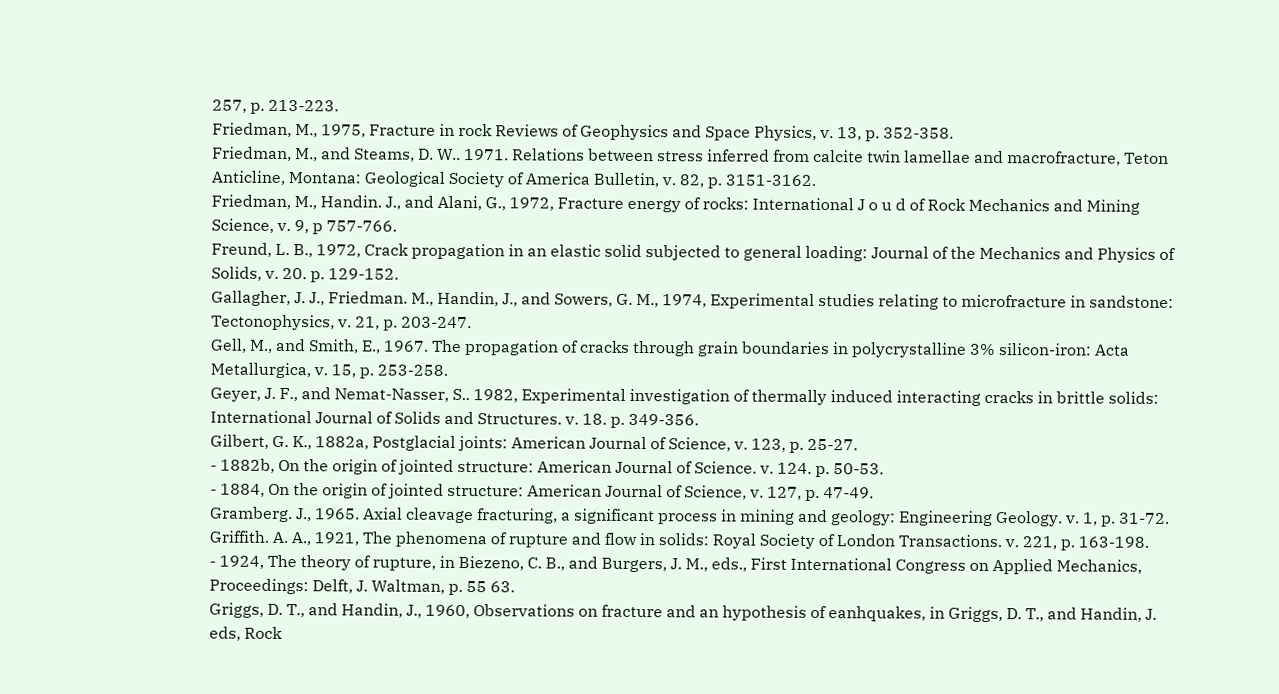257, p. 213-223.
Friedman, M., 1975, Fracture in rock Reviews of Geophysics and Space Physics, v. 13, p. 352-358.
Friedman, M., and Steams, D. W.. 1971. Relations between stress inferred from calcite twin lamellae and macrofracture, Teton
Anticline, Montana: Geological Society of America Bulletin, v. 82, p. 3151-3162.
Friedman, M., Handin. J., and Alani, G., 1972, Fracture energy of rocks: International J o u d of Rock Mechanics and Mining
Science, v. 9, p 757-766.
Freund, L. B., 1972, Crack propagation in an elastic solid subjected to general loading: Journal of the Mechanics and Physics of
Solids, v. 20. p. 129-152.
Gallagher, J. J., Friedman. M., Handin, J., and Sowers, G. M., 1974, Experimental studies relating to microfracture in sandstone:
Tectonophysics, v. 21, p. 203-247.
Gell, M., and Smith, E., 1967. The propagation of cracks through grain boundaries in polycrystalline 3% silicon-iron: Acta
Metallurgica, v. 15, p. 253-258.
Geyer, J. F., and Nemat-Nasser, S.. 1982, Experimental investigation of thermally induced interacting cracks in brittle solids:
International Journal of Solids and Structures. v. 18. p. 349-356.
Gilbert, G. K., 1882a, Postglacial joints: American Journal of Science, v. 123, p. 25-27.
- 1882b, On the origin of jointed structure: American Journal of Science. v. 124. p. 50-53.
- 1884, On the origin of jointed structure: American Journal of Science, v. 127, p. 47-49.
Gramberg. J., 1965. Axial cleavage fracturing, a significant process in mining and geology: Engineering Geology. v. 1, p. 31-72.
Griffith. A. A., 1921, The phenomena of rupture and flow in solids: Royal Society of London Transactions. v. 221, p. 163-198.
- 1924, The theory of rupture, in Biezeno, C. B., and Burgers, J. M., eds., First International Congress on Applied Mechanics,
Proceedings: Delft, J. Waltman, p. 55 63.
Griggs, D. T., and Handin, J., 1960, Observations on fracture and an hypothesis of eanhquakes, in Griggs, D. T., and Handin, J.
eds, Rock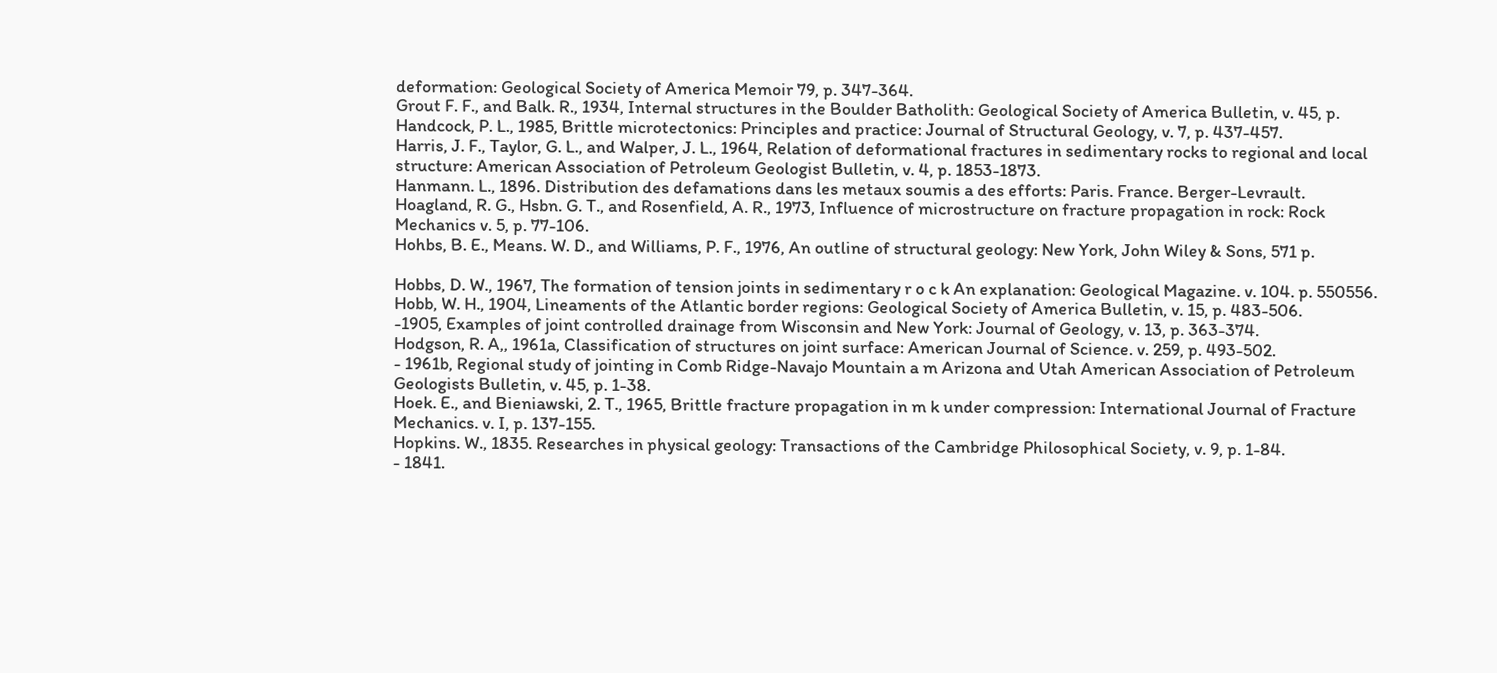deformation: Geological Society of America Memoir 79, p. 347-364.
Grout F. F., and Balk. R., 1934, Internal structures in the Boulder Batholith: Geological Society of America Bulletin, v. 45, p.
Handcock, P. L., 1985, Brittle microtectonics: Principles and practice: Journal of Structural Geology, v. 7, p. 437-457.
Harris, J. F., Taylor, G. L., and Walper, J. L., 1964, Relation of deformational fractures in sedimentary rocks to regional and local
structure: American Association of Petroleum Geologist Bulletin, v. 4, p. 1853-1873.
Hanmann. L., 1896. Distribution des defamations dans les metaux soumis a des efforts: Paris. France. Berger-Levrault.
Hoagland, R. G., Hsbn. G. T., and Rosenfield, A. R., 1973, Influence of microstructure on fracture propagation in rock: Rock
Mechanics v. 5, p. 77-106.
Hohbs, B. E., Means. W. D., and Williams, P. F., 1976, An outline of structural geology: New York, John Wiley & Sons, 571 p.

Hobbs, D. W., 1967, The formation of tension joints in sedimentary r o c k An explanation: Geological Magazine. v. 104. p. 550556.
Hobb, W. H., 1904, Lineaments of the Atlantic border regions: Geological Society of America Bulletin, v. 15, p. 483-506.
-1905, Examples of joint controlled drainage from Wisconsin and New York: Journal of Geology, v. 13, p. 363-374.
Hodgson, R. A,, 1961a, Classification of structures on joint surface: American Journal of Science. v. 259, p. 493-502.
- 1961b, Regional study of jointing in Comb Ridge-Navajo Mountain a m Arizona and Utah American Association of Petroleum
Geologists Bulletin, v. 45, p. 1-38.
Hoek. E., and Bieniawski, 2. T., 1965, Brittle fracture propagation in m k under compression: International Journal of Fracture
Mechanics. v. I, p. 137-155.
Hopkins. W., 1835. Researches in physical geology: Transactions of the Cambridge Philosophical Society, v. 9, p. 1-84.
- 1841.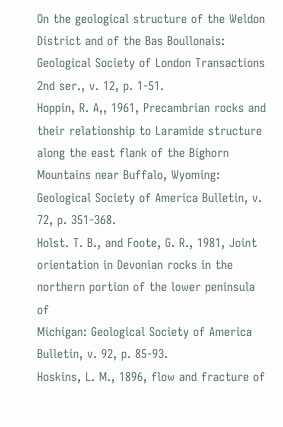On the geological structure of the Weldon District and of the Bas Boullonais: Geological Society of London Transactions
2nd ser., v. 12, p. 1-51.
Hoppin, R. A,, 1961, Precambrian rocks and their relationship to Laramide structure along the east flank of the Bighorn
Mountains near Buffalo, Wyoming: Geological Society of America Bulletin, v. 72, p. 351-368.
Holst. T. B., and Foote, G. R., 1981, Joint orientation in Devonian rocks in the northern portion of the lower peninsula of
Michigan: Geological Society of America Bulletin, v. 92, p. 85-93.
Hoskins, L. M., 1896, flow and fracture of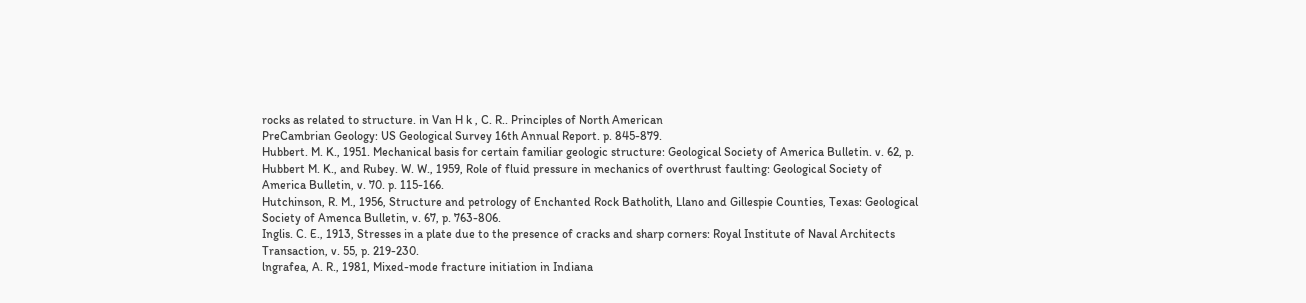rocks as related to structure. in Van H k , C. R.. Principles of North American
PreCambrian Geology: US Geological Survey 16th Annual Report. p. 845-879.
Hubbert. M. K., 1951. Mechanical basis for certain familiar geologic structure: Geological Society of America Bulletin. v. 62, p.
Hubbert M. K., and Rubey. W. W., 1959, Role of fluid pressure in mechanics of overthrust faulting: Geological Society of
America Bulletin, v. 70. p. 115-166.
Hutchinson, R. M., 1956, Structure and petrology of Enchanted Rock Batholith, Llano and Gillespie Counties, Texas: Geological
Society of Amenca Bulletin, v. 67, p. 763-806.
Inglis. C. E., 1913, Stresses in a plate due to the presence of cracks and sharp corners: Royal Institute of Naval Architects
Transaction, v. 55, p. 219-230.
lngrafea, A. R., 1981, Mixed-mode fracture initiation in Indiana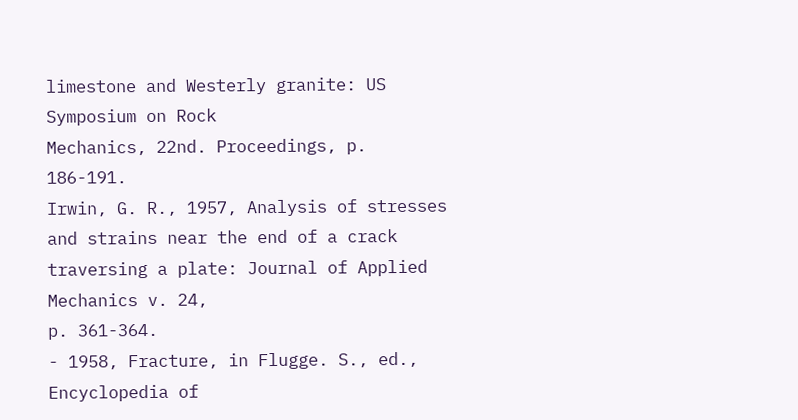limestone and Westerly granite: US Symposium on Rock
Mechanics, 22nd. Proceedings, p. 186-191.
Irwin, G. R., 1957, Analysis of stresses and strains near the end of a crack traversing a plate: Journal of Applied Mechanics v. 24,
p. 361-364.
- 1958, Fracture, in Flugge. S., ed., Encyclopedia of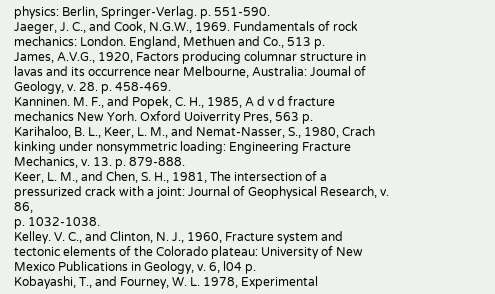physics: Berlin, Springer-Verlag. p. 551-590.
Jaeger, J. C., and Cook, N.G.W., 1969. Fundamentals of rock mechanics: London. England, Methuen and Co., 513 p.
James, A.V.G., 1920, Factors producing columnar structure in lavas and its occurrence near Melbourne, Australia: Joumal of
Geology, v. 28. p. 458-469.
Kanninen. M. F., and Popek, C. H., 1985, A d v d fracture mechanics New Yorh. Oxford Uoiverrity Pres, 563 p.
Karihaloo, B. L., Keer, L. M., and Nemat-Nasser, S., 1980, Crach kinking under nonsymmetric loading: Engineering Fracture
Mechanics, v. 13. p. 879-888.
Keer, L. M., and Chen, S. H., 1981, The intersection of a pressurized crack with a joint: Journal of Geophysical Research, v. 86,
p. 1032-1038.
Kelley. V. C., and Clinton, N. J., 1960, Fracture system and tectonic elements of the Colorado plateau: University of New
Mexico Publications in Geology, v. 6, l04 p.
Kobayashi, T., and Fourney, W. L. 1978, Experimental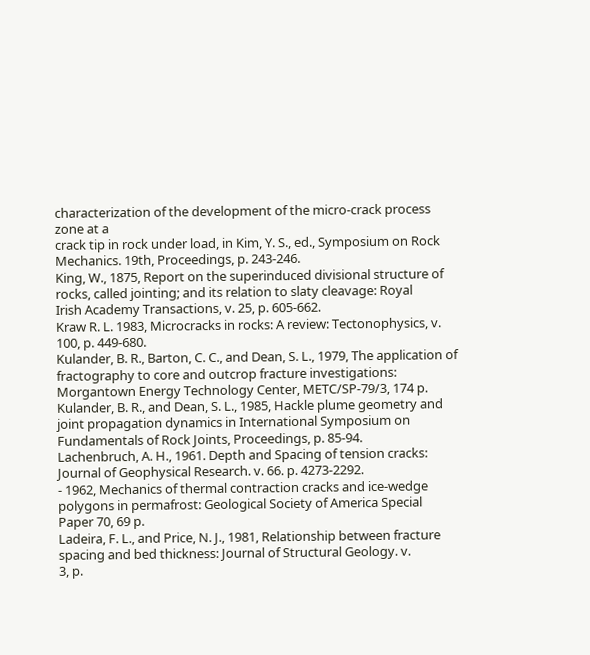characterization of the development of the micro-crack process zone at a
crack tip in rock under load, in Kim, Y. S., ed., Symposium on Rock Mechanics. 19th, Proceedings, p. 243-246.
King, W., 1875, Report on the superinduced divisional structure of rocks, called jointing; and its relation to slaty cleavage: Royal
Irish Academy Transactions, v. 25, p. 605-662.
Kraw R. L. 1983, Microcracks in rocks: A review: Tectonophysics, v. 100, p. 449-680.
Kulander, B. R., Barton, C. C., and Dean, S. L., 1979, The application of fractography to core and outcrop fracture investigations:
Morgantown Energy Technology Center, METC/SP-79/3, 174 p.
Kulander, B. R., and Dean, S. L., 1985, Hackle plume geometry and joint propagation dynamics in International Symposium on
Fundamentals of Rock Joints, Proceedings, p. 85-94.
Lachenbruch, A. H., 1961. Depth and Spacing of tension cracks: Journal of Geophysical Research. v. 66. p. 4273-2292.
- 1962, Mechanics of thermal contraction cracks and ice-wedge polygons in permafrost: Geological Society of America Special
Paper 70, 69 p.
Ladeira, F. L., and Price, N. J., 1981, Relationship between fracture spacing and bed thickness: Journal of Structural Geology. v.
3, p.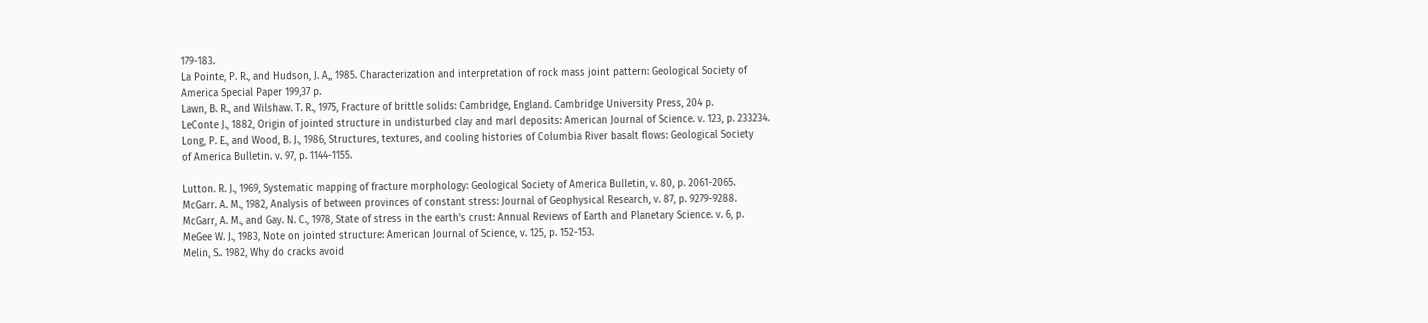179-183.
La Pointe, P. R., and Hudson, J. A,, 1985. Characterization and interpretation of rock mass joint pattern: Geological Society of
America Special Paper 199,37 p.
Lawn, B. R., and Wilshaw. T. R., 1975, Fracture of brittle solids: Cambridge, England. Cambridge University Press, 204 p.
LeConte J., 1882, Origin of jointed structure in undisturbed clay and marl deposits: American Journal of Science. v. 123, p. 233234.
Long, P. E., and Wood, B. J., 1986, Structures, textures, and cooling histories of Columbia River basalt flows: Geological Society
of America Bulletin. v. 97, p. 1144-1155.

Lutton. R. J., 1969, Systematic mapping of fracture morphology: Geological Society of America Bulletin, v. 80, p. 2061-2065.
McGarr. A. M., 1982, Analysis of between provinces of constant stress: Journal of Geophysical Research, v. 87, p. 9279-9288.
McGarr, A. M., and Gay. N. C., 1978, State of stress in the earth's crust: Annual Reviews of Earth and Planetary Science. v. 6, p.
MeGee W. J., 1983, Note on jointed structure: American Journal of Science, v. 125, p. 152-153.
Melin, S.. 1982, Why do cracks avoid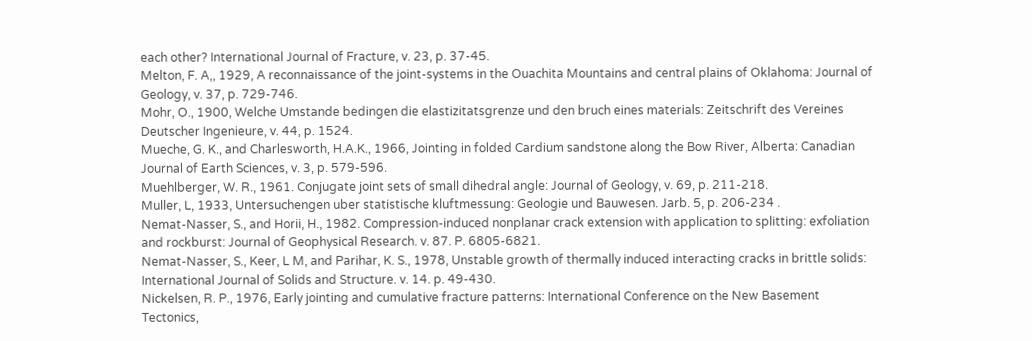each other? International Journal of Fracture, v. 23, p. 37-45.
Melton, F. A,, 1929, A reconnaissance of the joint-systems in the Ouachita Mountains and central plains of Oklahoma: Journal of
Geology, v. 37, p. 729-746.
Mohr, O., 1900, Welche Umstande bedingen die elastizitatsgrenze und den bruch eines materials: Zeitschrift des Vereines
Deutscher Ingenieure, v. 44, p. 1524.
Mueche, G. K., and Charlesworth, H.A.K., 1966, Jointing in folded Cardium sandstone along the Bow River, Alberta: Canadian
Journal of Earth Sciences, v. 3, p. 579-596.
Muehlberger, W. R., 1961. Conjugate joint sets of small dihedral angle: Journal of Geology, v. 69, p. 211-218.
Muller, L, 1933, Untersuchengen uber statistische kluftmessung: Geologie und Bauwesen. Jarb. 5, p. 206-234 .
Nemat-Nasser, S., and Horii, H., 1982. Compression-induced nonplanar crack extension with application to splitting: exfoliation
and rockburst: Journal of Geophysical Research. v. 87. P. 6805-6821.
Nemat-Nasser, S., Keer, L M, and Parihar, K. S., 1978, Unstable growth of thermally induced interacting cracks in brittle solids:
International Journal of Solids and Structure. v. 14. p. 49-430.
Nickelsen, R. P., 1976, Early jointing and cumulative fracture patterns: International Conference on the New Basement
Tectonics,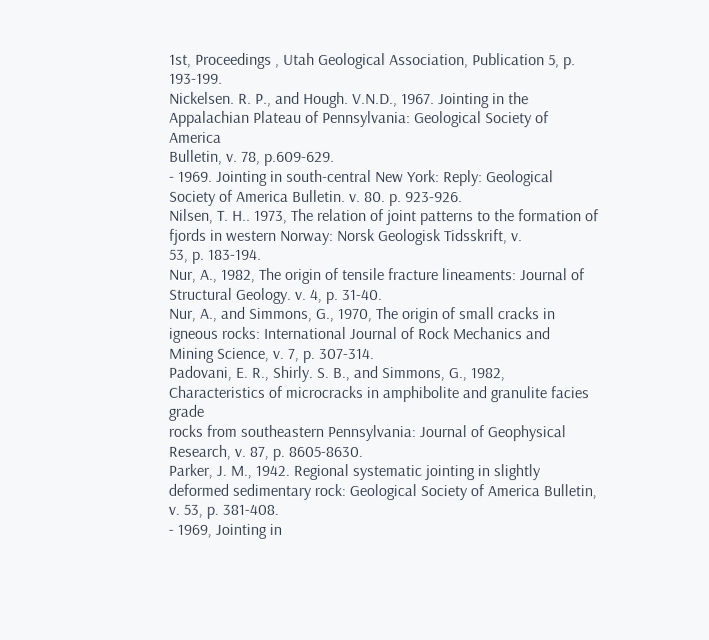1st, Proceedings , Utah Geological Association, Publication 5, p. 193-199.
Nickelsen. R. P., and Hough. V.N.D., 1967. Jointing in the Appalachian Plateau of Pennsylvania: Geological Society of America
Bulletin, v. 78, p.609-629.
- 1969. Jointing in south-central New York: Reply: Geological Society of America Bulletin. v. 80. p. 923-926.
Nilsen, T. H.. 1973, The relation of joint patterns to the formation of fjords in western Norway: Norsk Geologisk Tidsskrift, v.
53, p. 183-194.
Nur, A., 1982, The origin of tensile fracture lineaments: Journal of Structural Geology. v. 4, p. 31-40.
Nur, A., and Simmons, G., 1970, The origin of small cracks in igneous rocks: International Journal of Rock Mechanics and
Mining Science, v. 7, p. 307-314.
Padovani, E. R., Shirly. S. B., and Simmons, G., 1982, Characteristics of microcracks in amphibolite and granulite facies grade
rocks from southeastern Pennsylvania: Journal of Geophysical Research, v. 87, p. 8605-8630.
Parker, J. M., 1942. Regional systematic jointing in slightly deformed sedimentary rock: Geological Society of America Bulletin,
v. 53, p. 381-408.
- 1969, Jointing in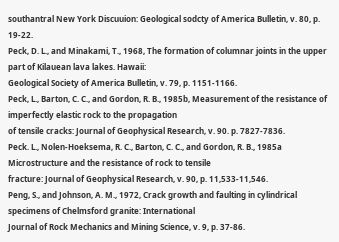southantral New York Discuuion: Geological sodcty of America Bulletin, v. 80, p. 19-22.
Peck, D. L., and Minakami, T., 1968, The formation of columnar joints in the upper part of Kilauean lava lakes. Hawaii:
Geological Society of America Bulletin, v. 79, p. 1151-1166.
Peck, L., Barton, C. C., and Gordon, R. B., 1985b, Measurement of the resistance of imperfectly elastic rock to the propagation
of tensile cracks: Journal of Geophysical Research, v. 90. p. 7827-7836.
Peck. L., Nolen-Hoeksema, R. C., Barton, C. C., and Gordon, R. B., 1985a Microstructure and the resistance of rock to tensile
fracture: Journal of Geophysical Research, v. 90, p. 11,533-11,546.
Peng, S., and Johnson, A. M., 1972, Crack growth and faulting in cylindrical specimens of Chelmsford granite: International
Journal of Rock Mechanics and Mining Science, v. 9, p. 37-86.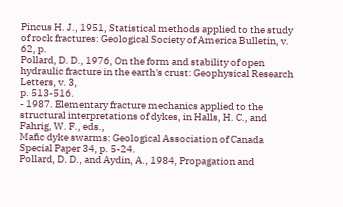Pincus H. J., 1951, Statistical methods applied to the study of rock fractures: Geological Society of America Bulletin, v. 62, p.
Pollard, D. D., 1976, On the form and stability of open hydraulic fracture in the earth's crust: Geophysical Research Letters, v. 3,
p. 513-516.
- 1987. Elementary fracture mechanics applied to the structural interpretations of dykes, in Halls, H. C., and Fahrig, W. F., eds.,
Mafic dyke swarms: Geological Association of Canada Special Paper 34, p. 5-24.
Pollard, D. D., and Aydin, A., 1984, Propagation and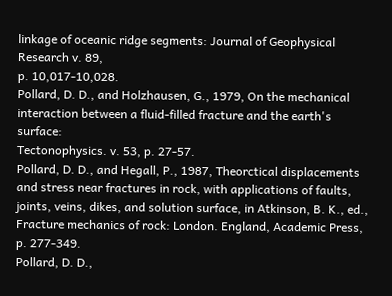linkage of oceanic ridge segments: Journal of Geophysical Research v. 89,
p. 10,017-10,028.
Pollard, D. D., and Holzhausen, G., 1979, On the mechanical interaction between a fluid-filled fracture and the earth's surface:
Tectonophysics. v. 53, p. 27-57.
Pollard, D. D., and Hegall, P., 1987, Theorctical displacements and stress near fractures in rock, with applications of faults,
joints, veins, dikes, and solution surface, in Atkinson, B. K., ed., Fracture mechanics of rock: London. England, Academic Press,
p. 277-349.
Pollard, D. D.,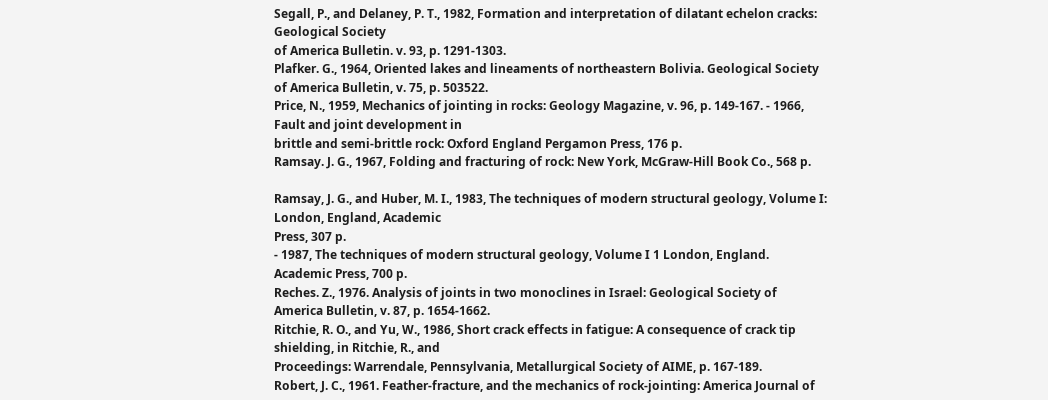Segall, P., and Delaney, P. T., 1982, Formation and interpretation of dilatant echelon cracks: Geological Society
of America Bulletin. v. 93, p. 1291-1303.
Plafker. G., 1964, Oriented lakes and lineaments of northeastern Bolivia. Geological Society of America Bulletin, v. 75, p. 503522.
Price, N., 1959, Mechanics of jointing in rocks: Geology Magazine, v. 96, p. 149-167. - 1966, Fault and joint development in
brittle and semi-brittle rock: Oxford England Pergamon Press, 176 p.
Ramsay. J. G., 1967, Folding and fracturing of rock: New York, McGraw-Hill Book Co., 568 p.

Ramsay, J. G., and Huber, M. I., 1983, The techniques of modern structural geology, Volume I: London, England, Academic
Press, 307 p.
- 1987, The techniques of modern structural geology, Volume I 1 London, England. Academic Press, 700 p.
Reches. Z., 1976. Analysis of joints in two monoclines in Israel: Geological Society of America Bulletin, v. 87, p. 1654-1662.
Ritchie, R. O., and Yu, W., 1986, Short crack effects in fatigue: A consequence of crack tip shielding, in Ritchie, R., and
Proceedings: Warrendale, Pennsylvania, Metallurgical Society of AIME, p. 167-189.
Robert, J. C., 1961. Feather-fracture, and the mechanics of rock-jointing: America Journal of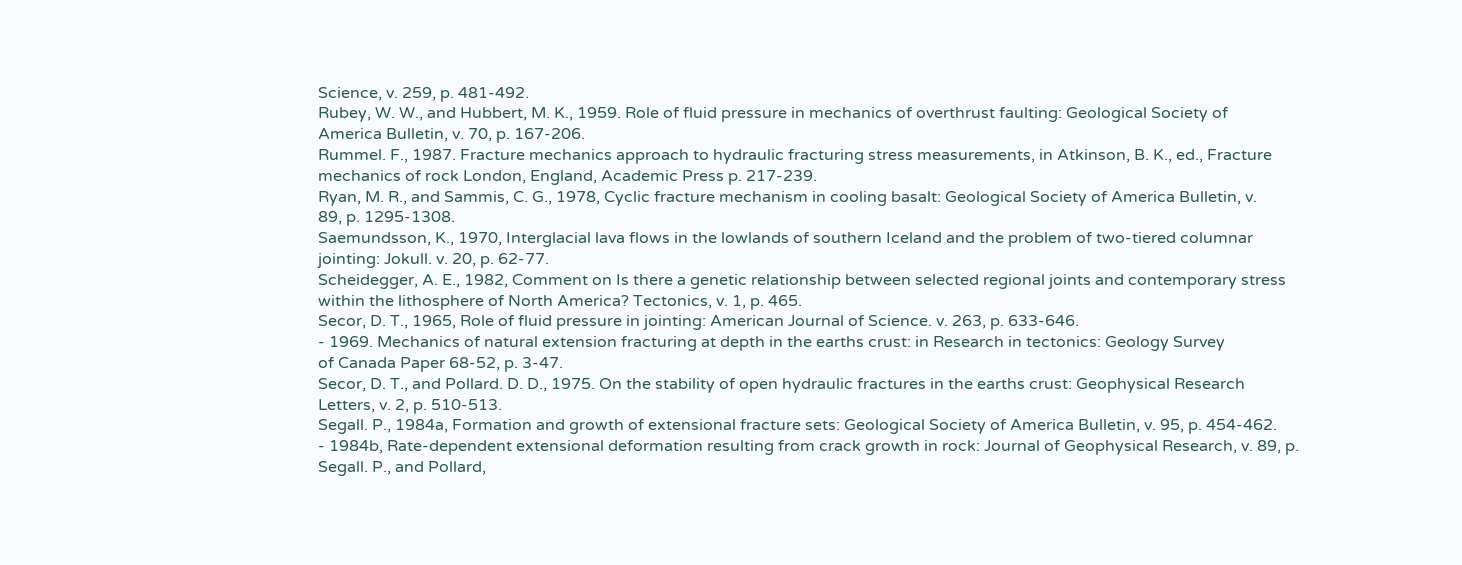Science, v. 259, p. 481-492.
Rubey, W. W., and Hubbert, M. K., 1959. Role of fluid pressure in mechanics of overthrust faulting: Geological Society of
America Bulletin, v. 70, p. 167-206.
Rummel. F., 1987. Fracture mechanics approach to hydraulic fracturing stress measurements, in Atkinson, B. K., ed., Fracture
mechanics of rock London, England, Academic Press p. 217-239.
Ryan, M. R., and Sammis, C. G., 1978, Cyclic fracture mechanism in cooling basalt: Geological Society of America Bulletin, v.
89, p. 1295-1308.
Saemundsson, K., 1970, Interglacial lava flows in the lowlands of southern Iceland and the problem of two-tiered columnar
jointing: Jokull. v. 20, p. 62-77.
Scheidegger, A. E., 1982, Comment on Is there a genetic relationship between selected regional joints and contemporary stress
within the lithosphere of North America? Tectonics, v. 1, p. 465.
Secor, D. T., 1965, Role of fluid pressure in jointing: American Journal of Science. v. 263, p. 633-646.
- 1969. Mechanics of natural extension fracturing at depth in the earths crust: in Research in tectonics: Geology Survey
of Canada Paper 68-52, p. 3-47.
Secor, D. T., and Pollard. D. D., 1975. On the stability of open hydraulic fractures in the earths crust: Geophysical Research
Letters, v. 2, p. 510-513.
Segall. P., 1984a, Formation and growth of extensional fracture sets: Geological Society of America Bulletin, v. 95, p. 454-462.
- 1984b, Rate-dependent extensional deformation resulting from crack growth in rock: Journal of Geophysical Research, v. 89, p.
Segall. P., and Pollard,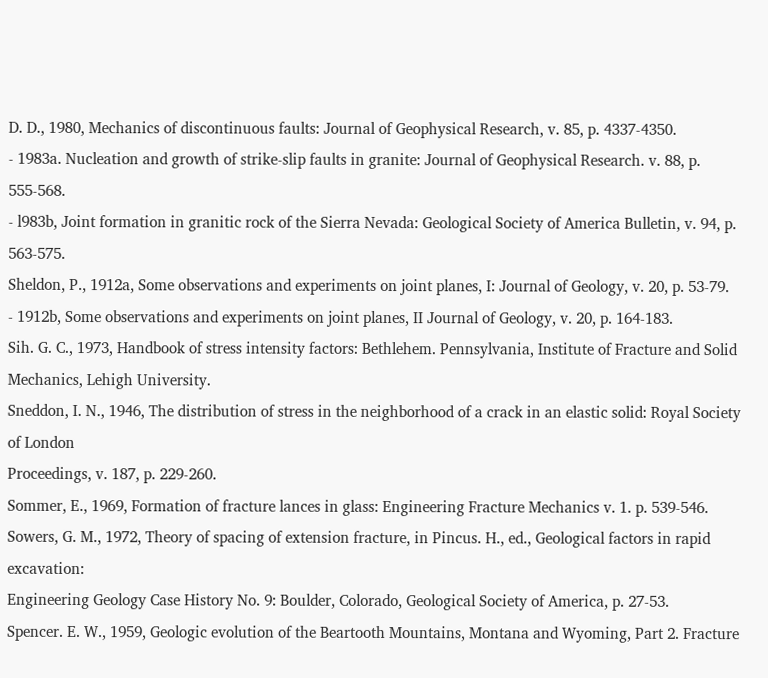D. D., 1980, Mechanics of discontinuous faults: Journal of Geophysical Research, v. 85, p. 4337-4350.
- 1983a. Nucleation and growth of strike-slip faults in granite: Journal of Geophysical Research. v. 88, p. 555-568.
- l983b, Joint formation in granitic rock of the Sierra Nevada: Geological Society of America Bulletin, v. 94, p. 563-575.
Sheldon, P., 1912a, Some observations and experiments on joint planes, I: Journal of Geology, v. 20, p. 53-79.
- 1912b, Some observations and experiments on joint planes, II Journal of Geology, v. 20, p. 164-183.
Sih. G. C., 1973, Handbook of stress intensity factors: Bethlehem. Pennsylvania, Institute of Fracture and Solid
Mechanics, Lehigh University.
Sneddon, I. N., 1946, The distribution of stress in the neighborhood of a crack in an elastic solid: Royal Society of London
Proceedings, v. 187, p. 229-260.
Sommer, E., 1969, Formation of fracture lances in glass: Engineering Fracture Mechanics v. 1. p. 539-546.
Sowers, G. M., 1972, Theory of spacing of extension fracture, in Pincus. H., ed., Geological factors in rapid excavation:
Engineering Geology Case History No. 9: Boulder, Colorado, Geological Society of America, p. 27-53.
Spencer. E. W., 1959, Geologic evolution of the Beartooth Mountains, Montana and Wyoming, Part 2. Fracture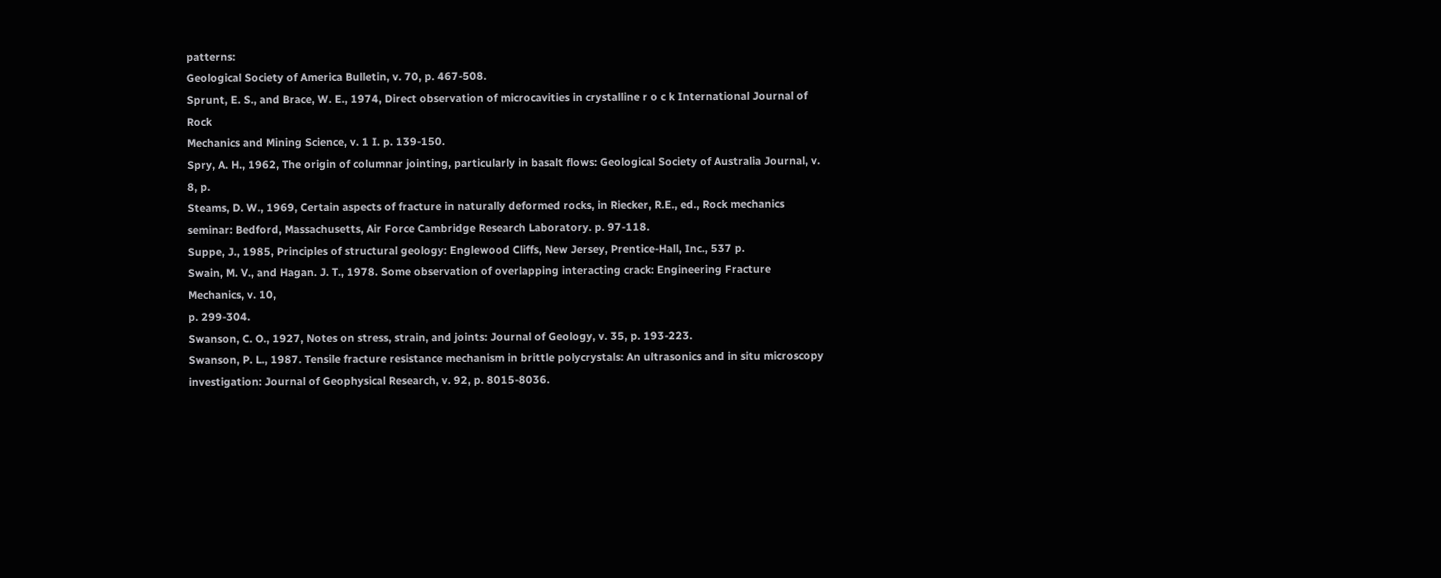patterns:
Geological Society of America Bulletin, v. 70, p. 467-508.
Sprunt, E. S., and Brace, W. E., 1974, Direct observation of microcavities in crystalline r o c k International Journal of Rock
Mechanics and Mining Science, v. 1 I. p. 139-150.
Spry, A. H., 1962, The origin of columnar jointing, particularly in basalt flows: Geological Society of Australia Journal, v. 8, p.
Steams, D. W., 1969, Certain aspects of fracture in naturally deformed rocks, in Riecker, R.E., ed., Rock mechanics
seminar: Bedford, Massachusetts, Air Force Cambridge Research Laboratory. p. 97-118.
Suppe, J., 1985, Principles of structural geology: Englewood Cliffs, New Jersey, Prentice-Hall, Inc., 537 p.
Swain, M. V., and Hagan. J. T., 1978. Some observation of overlapping interacting crack: Engineering Fracture Mechanics, v. 10,
p. 299-304.
Swanson, C. O., 1927, Notes on stress, strain, and joints: Journal of Geology, v. 35, p. 193-223.
Swanson, P. L., 1987. Tensile fracture resistance mechanism in brittle polycrystals: An ultrasonics and in situ microscopy
investigation: Journal of Geophysical Research, v. 92, p. 8015-8036.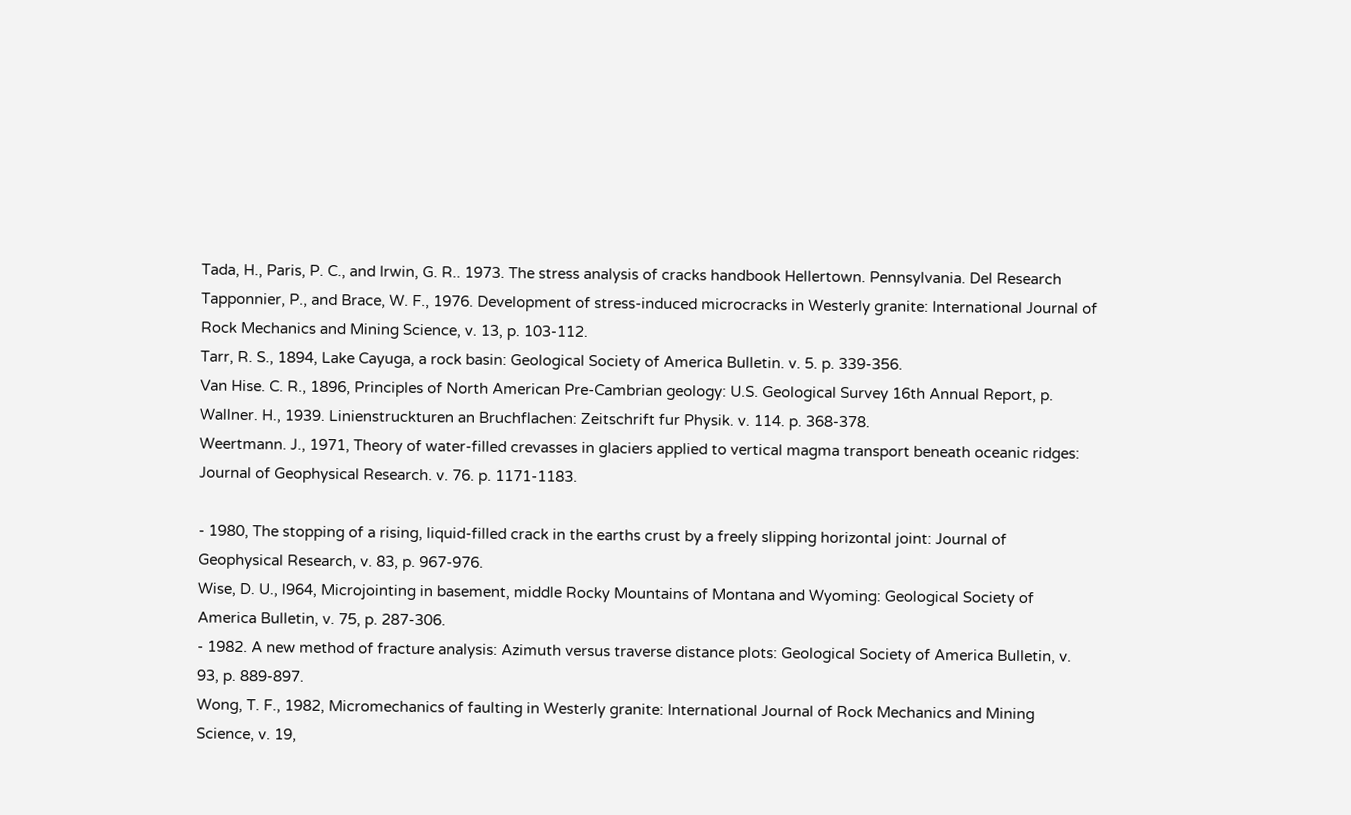Tada, H., Paris, P. C., and Irwin, G. R.. 1973. The stress analysis of cracks handbook Hellertown. Pennsylvania. Del Research
Tapponnier, P., and Brace, W. F., 1976. Development of stress-induced microcracks in Westerly granite: International Journal of
Rock Mechanics and Mining Science, v. 13, p. 103-112.
Tarr, R. S., 1894, Lake Cayuga, a rock basin: Geological Society of America Bulletin. v. 5. p. 339-356.
Van Hise. C. R., 1896, Principles of North American Pre-Cambrian geology: U.S. Geological Survey 16th Annual Report, p.
Wallner. H., 1939. Linienstruckturen an Bruchflachen: Zeitschrift fur Physik. v. 114. p. 368-378.
Weertmann. J., 1971, Theory of water-filled crevasses in glaciers applied to vertical magma transport beneath oceanic ridges:
Journal of Geophysical Research. v. 76. p. 1171-1183.

- 1980, The stopping of a rising, liquid-filled crack in the earths crust by a freely slipping horizontal joint: Journal of
Geophysical Research, v. 83, p. 967-976.
Wise, D. U., l964, Microjointing in basement, middle Rocky Mountains of Montana and Wyoming: Geological Society of
America Bulletin, v. 75, p. 287-306.
- 1982. A new method of fracture analysis: Azimuth versus traverse distance plots: Geological Society of America Bulletin, v.
93, p. 889-897.
Wong, T. F., 1982, Micromechanics of faulting in Westerly granite: International Journal of Rock Mechanics and Mining
Science, v. 19,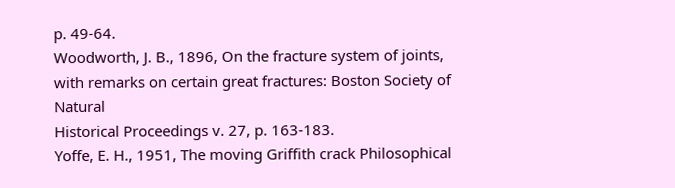p. 49-64.
Woodworth, J. B., 1896, On the fracture system of joints, with remarks on certain great fractures: Boston Society of Natural
Historical Proceedings v. 27, p. 163-183.
Yoffe, E. H., 1951, The moving Griffith crack Philosophical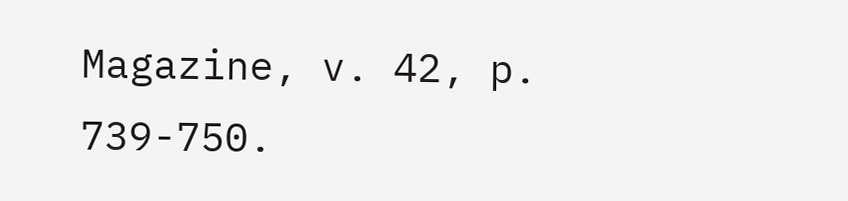Magazine, v. 42, p. 739-750.